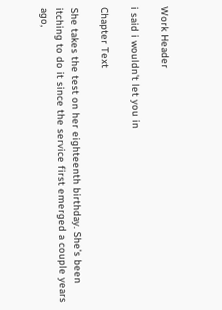Work Header

i said i wouldn't let you in

Chapter Text

She takes the test on her eighteenth birthday. She’s been itching to do it since the service first emerged a couple years ago,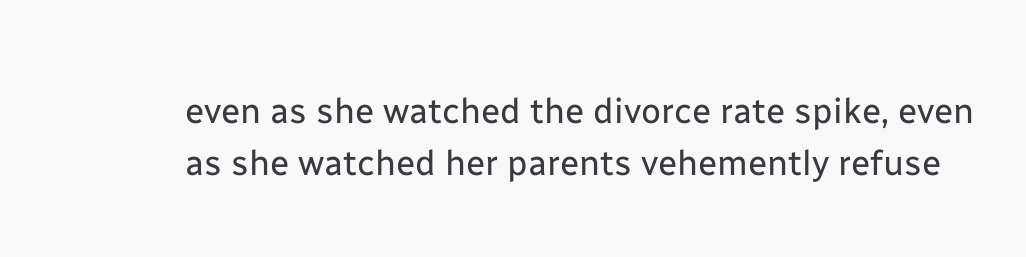even as she watched the divorce rate spike, even as she watched her parents vehemently refuse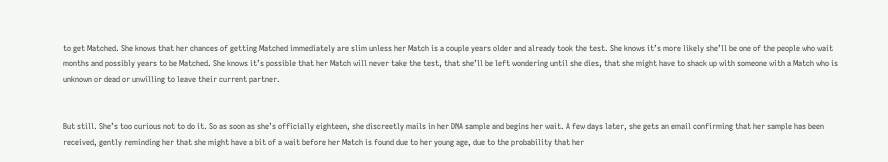to get Matched. She knows that her chances of getting Matched immediately are slim unless her Match is a couple years older and already took the test. She knows it’s more likely she’ll be one of the people who wait months and possibly years to be Matched. She knows it’s possible that her Match will never take the test, that she’ll be left wondering until she dies, that she might have to shack up with someone with a Match who is unknown or dead or unwilling to leave their current partner.


But still. She’s too curious not to do it. So as soon as she’s officially eighteen, she discreetly mails in her DNA sample and begins her wait. A few days later, she gets an email confirming that her sample has been received, gently reminding her that she might have a bit of a wait before her Match is found due to her young age, due to the probability that her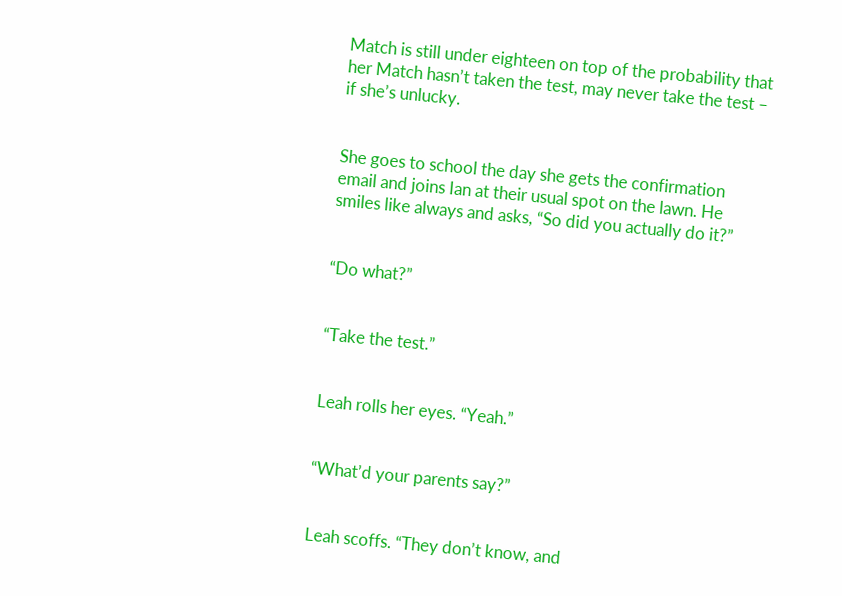Match is still under eighteen on top of the probability that her Match hasn’t taken the test, may never take the test – if she’s unlucky.


She goes to school the day she gets the confirmation email and joins Ian at their usual spot on the lawn. He smiles like always and asks, “So did you actually do it?”


“Do what?”


“Take the test.”


Leah rolls her eyes. “Yeah.”


“What’d your parents say?”


Leah scoffs. “They don’t know, and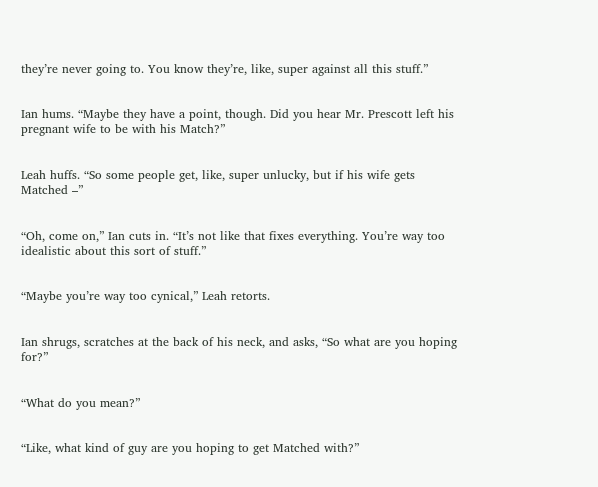they’re never going to. You know they’re, like, super against all this stuff.”


Ian hums. “Maybe they have a point, though. Did you hear Mr. Prescott left his pregnant wife to be with his Match?”


Leah huffs. “So some people get, like, super unlucky, but if his wife gets Matched –”


“Oh, come on,” Ian cuts in. “It’s not like that fixes everything. You’re way too idealistic about this sort of stuff.”


“Maybe you’re way too cynical,” Leah retorts.


Ian shrugs, scratches at the back of his neck, and asks, “So what are you hoping for?”


“What do you mean?”


“Like, what kind of guy are you hoping to get Matched with?”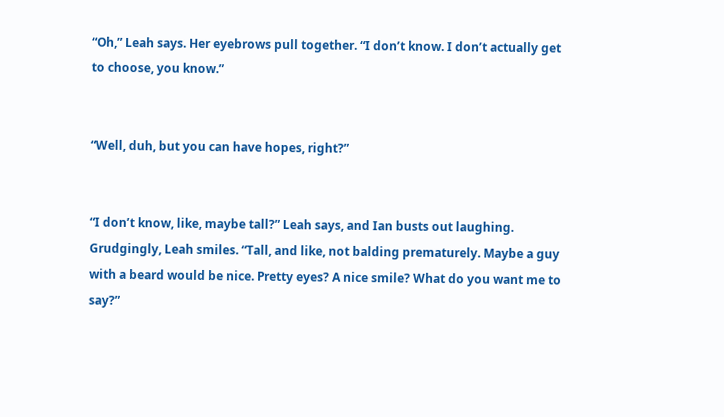“Oh,” Leah says. Her eyebrows pull together. “I don’t know. I don’t actually get to choose, you know.”


“Well, duh, but you can have hopes, right?”


“I don’t know, like, maybe tall?” Leah says, and Ian busts out laughing. Grudgingly, Leah smiles. “Tall, and like, not balding prematurely. Maybe a guy with a beard would be nice. Pretty eyes? A nice smile? What do you want me to say?”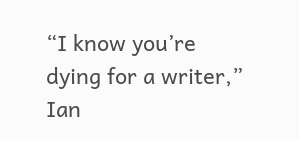“I know you’re dying for a writer,” Ian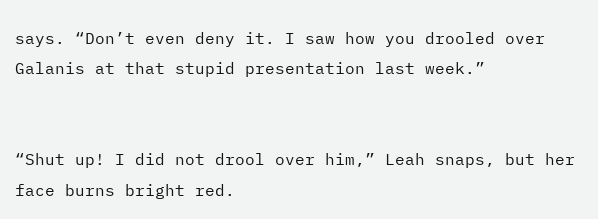says. “Don’t even deny it. I saw how you drooled over Galanis at that stupid presentation last week.”


“Shut up! I did not drool over him,” Leah snaps, but her face burns bright red.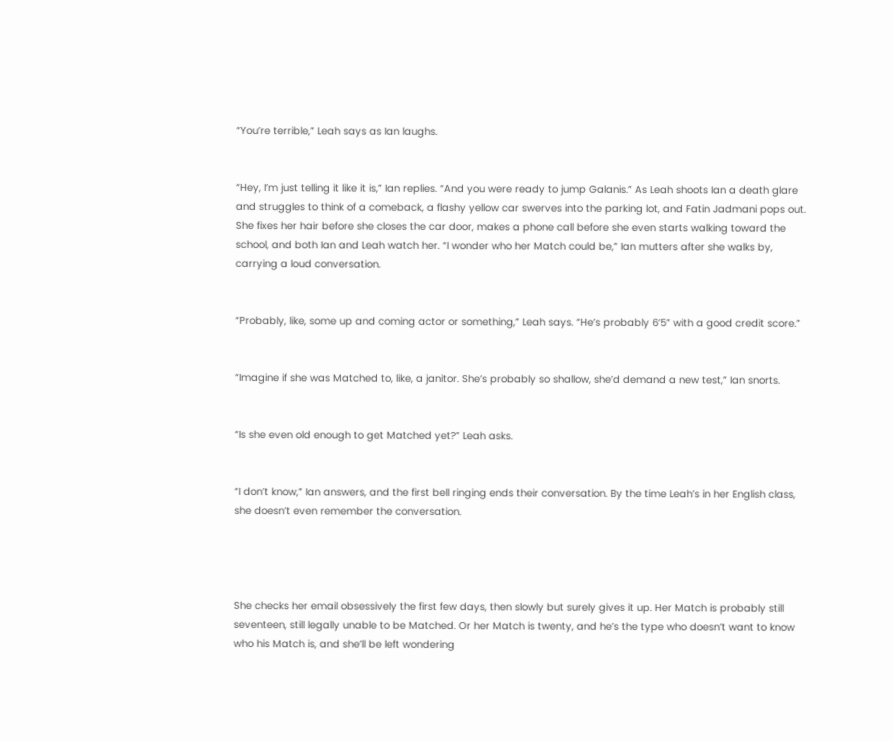“You’re terrible,” Leah says as Ian laughs.


“Hey, I’m just telling it like it is,” Ian replies. “And you were ready to jump Galanis.” As Leah shoots Ian a death glare and struggles to think of a comeback, a flashy yellow car swerves into the parking lot, and Fatin Jadmani pops out. She fixes her hair before she closes the car door, makes a phone call before she even starts walking toward the school, and both Ian and Leah watch her. “I wonder who her Match could be,” Ian mutters after she walks by, carrying a loud conversation.


“Probably, like, some up and coming actor or something,” Leah says. “He’s probably 6’5” with a good credit score.”


“Imagine if she was Matched to, like, a janitor. She’s probably so shallow, she’d demand a new test,” Ian snorts.


“Is she even old enough to get Matched yet?” Leah asks.


“I don’t know,” Ian answers, and the first bell ringing ends their conversation. By the time Leah’s in her English class, she doesn’t even remember the conversation.




She checks her email obsessively the first few days, then slowly but surely gives it up. Her Match is probably still seventeen, still legally unable to be Matched. Or her Match is twenty, and he’s the type who doesn’t want to know who his Match is, and she’ll be left wondering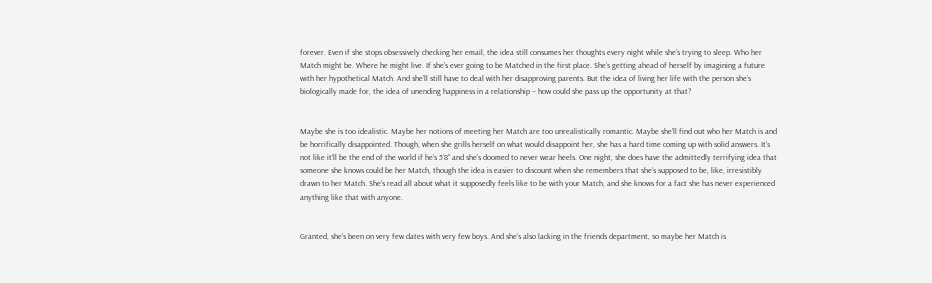forever. Even if she stops obsessively checking her email, the idea still consumes her thoughts every night while she’s trying to sleep. Who her Match might be. Where he might live. If she’s ever going to be Matched in the first place. She’s getting ahead of herself by imagining a future with her hypothetical Match. And she’ll still have to deal with her disapproving parents. But the idea of living her life with the person she’s biologically made for, the idea of unending happiness in a relationship – how could she pass up the opportunity at that?


Maybe she is too idealistic. Maybe her notions of meeting her Match are too unrealistically romantic. Maybe she’ll find out who her Match is and be horrifically disappointed. Though, when she grills herself on what would disappoint her, she has a hard time coming up with solid answers. It’s not like it’ll be the end of the world if he’s 5’8” and she’s doomed to never wear heels. One night, she does have the admittedly terrifying idea that someone she knows could be her Match, though the idea is easier to discount when she remembers that she’s supposed to be, like, irresistibly drawn to her Match. She’s read all about what it supposedly feels like to be with your Match, and she knows for a fact she has never experienced anything like that with anyone.


Granted, she’s been on very few dates with very few boys. And she’s also lacking in the friends department, so maybe her Match is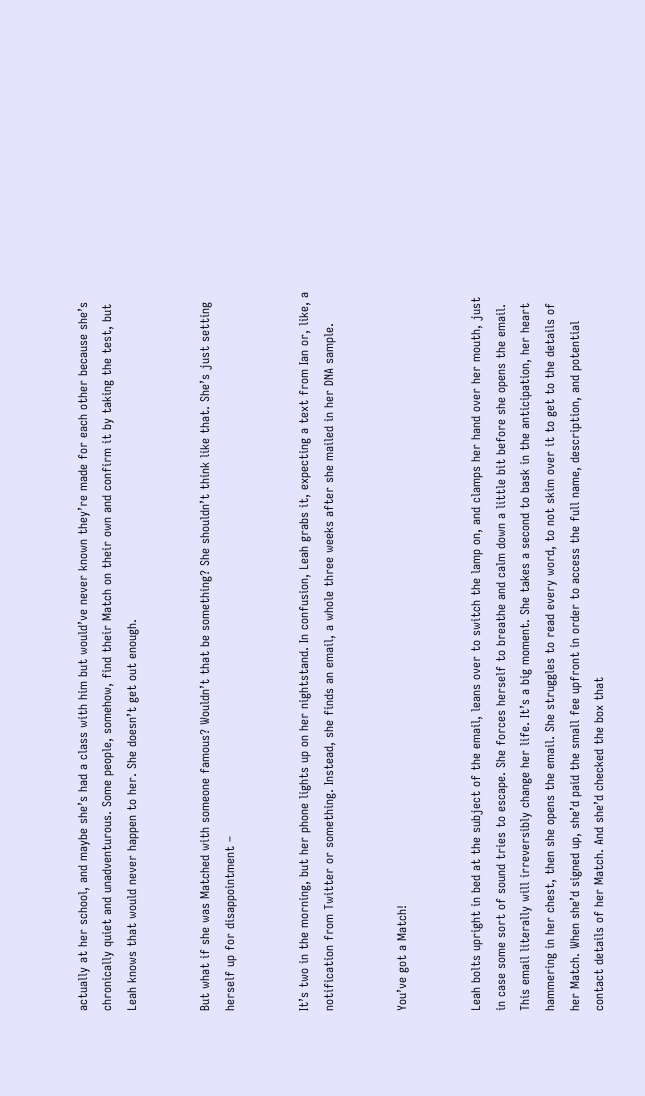actually at her school, and maybe she’s had a class with him but would’ve never known they’re made for each other because she’s chronically quiet and unadventurous. Some people, somehow, find their Match on their own and confirm it by taking the test, but Leah knows that would never happen to her. She doesn’t get out enough.


But what if she was Matched with someone famous? Wouldn’t that be something? She shouldn’t think like that. She’s just setting herself up for disappointment –


It’s two in the morning, but her phone lights up on her nightstand. In confusion, Leah grabs it, expecting a text from Ian or, like, a notification from Twitter or something. Instead, she finds an email, a whole three weeks after she mailed in her DNA sample.


You’ve got a Match!


Leah bolts upright in bed at the subject of the email, leans over to switch the lamp on, and clamps her hand over her mouth, just in case some sort of sound tries to escape. She forces herself to breathe and calm down a little bit before she opens the email. This email literally will irreversibly change her life. It’s a big moment. She takes a second to bask in the anticipation, her heart hammering in her chest, then she opens the email. She struggles to read every word, to not skim over it to get to the details of her Match. When she’d signed up, she’d paid the small fee upfront in order to access the full name, description, and potential contact details of her Match. And she’d checked the box that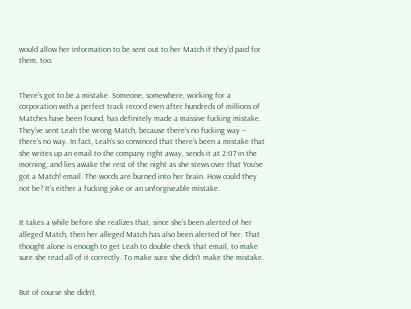would allow her information to be sent out to her Match if they’d paid for them, too.


There’s got to be a mistake. Someone, somewhere, working for a corporation with a perfect track record even after hundreds of millions of Matches have been found, has definitely made a massive fucking mistake. They’ve sent Leah the wrong Match, because there’s no fucking way – there’s no way. In fact, Leah’s so convinced that there’s been a mistake that she writes up an email to the company right away, sends it at 2:07 in the morning, and lies awake the rest of the night as she stews over that You’ve got a Match! email. The words are burned into her brain. How could they not be? It’s either a fucking joke or an unforgiveable mistake.


It takes a while before she realizes that, since she’s been alerted of her alleged Match, then her alleged Match has also been alerted of her. That thought alone is enough to get Leah to double check that email, to make sure she read all of it correctly. To make sure she didn’t make the mistake.


But of course she didn’t.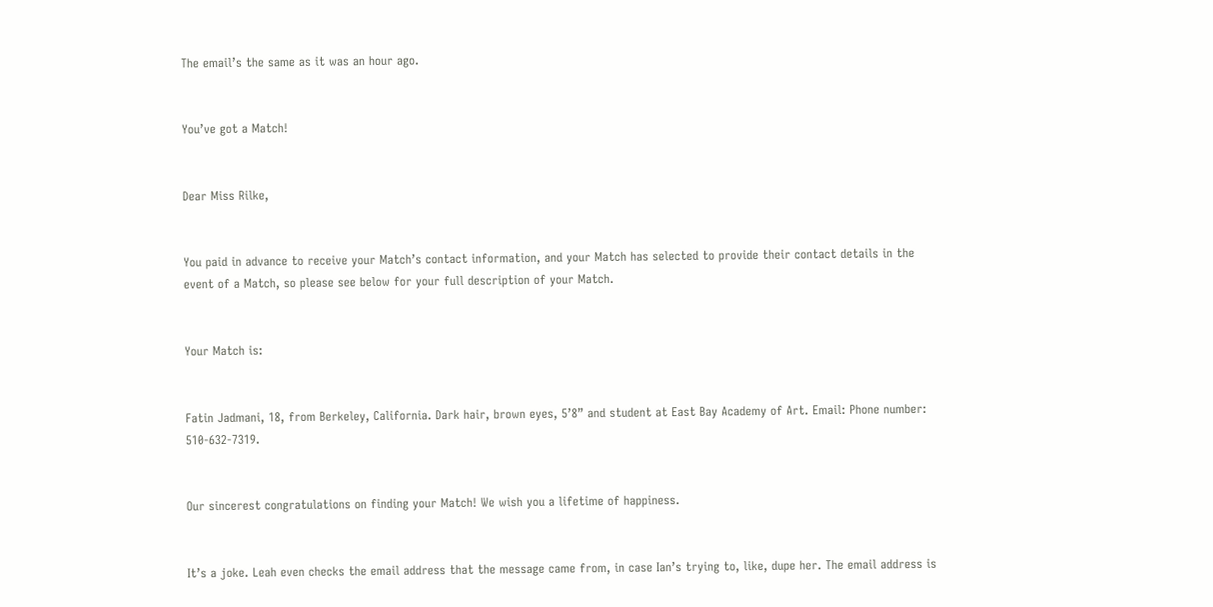The email’s the same as it was an hour ago.


You’ve got a Match!


Dear Miss Rilke,


You paid in advance to receive your Match’s contact information, and your Match has selected to provide their contact details in the event of a Match, so please see below for your full description of your Match.


Your Match is:


Fatin Jadmani, 18, from Berkeley, California. Dark hair, brown eyes, 5’8” and student at East Bay Academy of Art. Email: Phone number: 510-632-7319.


Our sincerest congratulations on finding your Match! We wish you a lifetime of happiness.


It’s a joke. Leah even checks the email address that the message came from, in case Ian’s trying to, like, dupe her. The email address is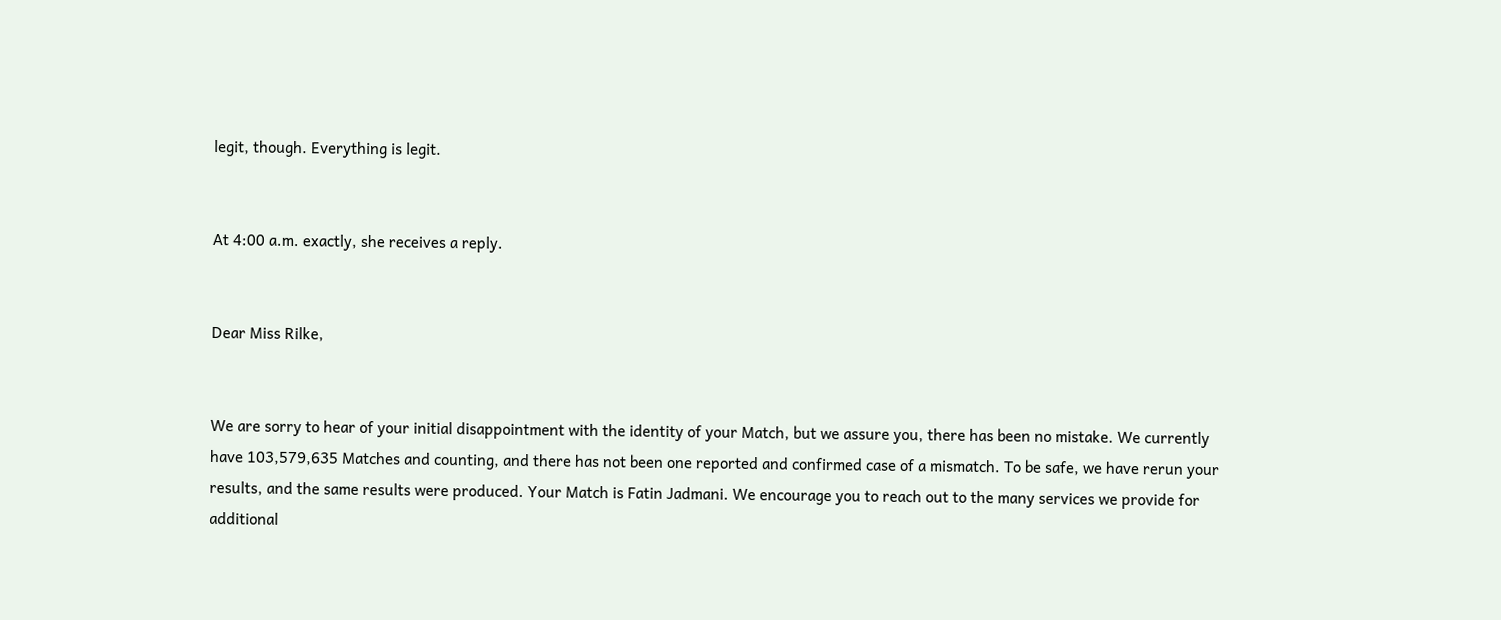legit, though. Everything is legit.


At 4:00 a.m. exactly, she receives a reply.


Dear Miss Rilke,


We are sorry to hear of your initial disappointment with the identity of your Match, but we assure you, there has been no mistake. We currently have 103,579,635 Matches and counting, and there has not been one reported and confirmed case of a mismatch. To be safe, we have rerun your results, and the same results were produced. Your Match is Fatin Jadmani. We encourage you to reach out to the many services we provide for additional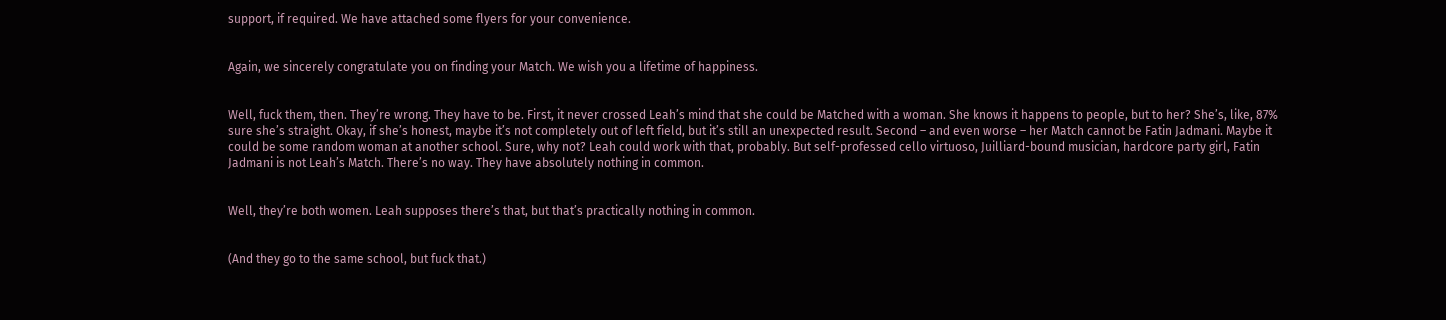support, if required. We have attached some flyers for your convenience.


Again, we sincerely congratulate you on finding your Match. We wish you a lifetime of happiness.


Well, fuck them, then. They’re wrong. They have to be. First, it never crossed Leah’s mind that she could be Matched with a woman. She knows it happens to people, but to her? She’s, like, 87% sure she’s straight. Okay, if she’s honest, maybe it’s not completely out of left field, but it’s still an unexpected result. Second – and even worse – her Match cannot be Fatin Jadmani. Maybe it could be some random woman at another school. Sure, why not? Leah could work with that, probably. But self-professed cello virtuoso, Juilliard-bound musician, hardcore party girl, Fatin Jadmani is not Leah’s Match. There’s no way. They have absolutely nothing in common.


Well, they’re both women. Leah supposes there’s that, but that’s practically nothing in common.


(And they go to the same school, but fuck that.)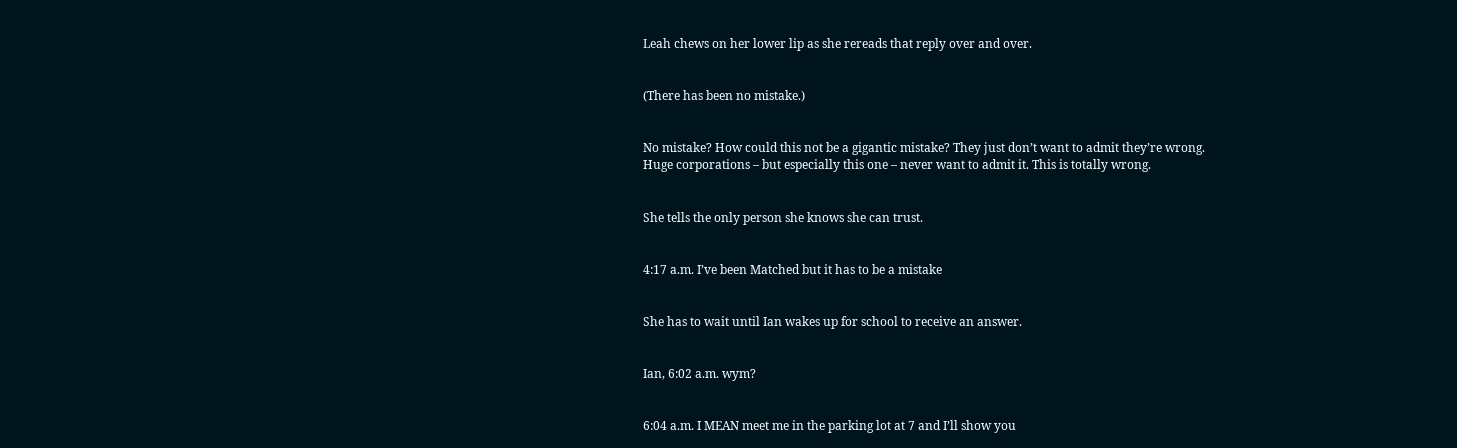Leah chews on her lower lip as she rereads that reply over and over.


(There has been no mistake.)


No mistake? How could this not be a gigantic mistake? They just don’t want to admit they’re wrong. Huge corporations – but especially this one – never want to admit it. This is totally wrong.


She tells the only person she knows she can trust.


4:17 a.m. I’ve been Matched but it has to be a mistake


She has to wait until Ian wakes up for school to receive an answer.


Ian, 6:02 a.m. wym?


6:04 a.m. I MEAN meet me in the parking lot at 7 and I’ll show you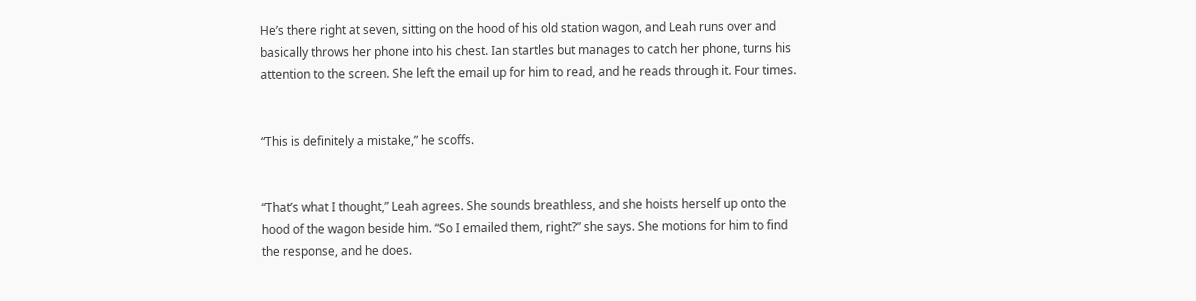He’s there right at seven, sitting on the hood of his old station wagon, and Leah runs over and basically throws her phone into his chest. Ian startles but manages to catch her phone, turns his attention to the screen. She left the email up for him to read, and he reads through it. Four times.


“This is definitely a mistake,” he scoffs.


“That’s what I thought,” Leah agrees. She sounds breathless, and she hoists herself up onto the hood of the wagon beside him. “So I emailed them, right?” she says. She motions for him to find the response, and he does.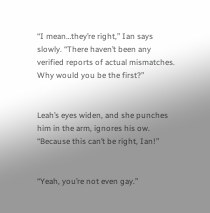“I mean…they’re right,” Ian says slowly. “There haven’t been any verified reports of actual mismatches. Why would you be the first?”


Leah’s eyes widen, and she punches him in the arm, ignores his ow. “Because this can’t be right, Ian!”


“Yeah, you’re not even gay.”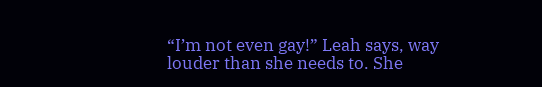“I’m not even gay!” Leah says, way louder than she needs to. She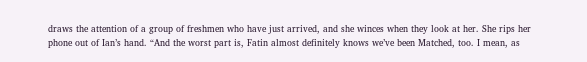draws the attention of a group of freshmen who have just arrived, and she winces when they look at her. She rips her phone out of Ian’s hand. “And the worst part is, Fatin almost definitely knows we’ve been Matched, too. I mean, as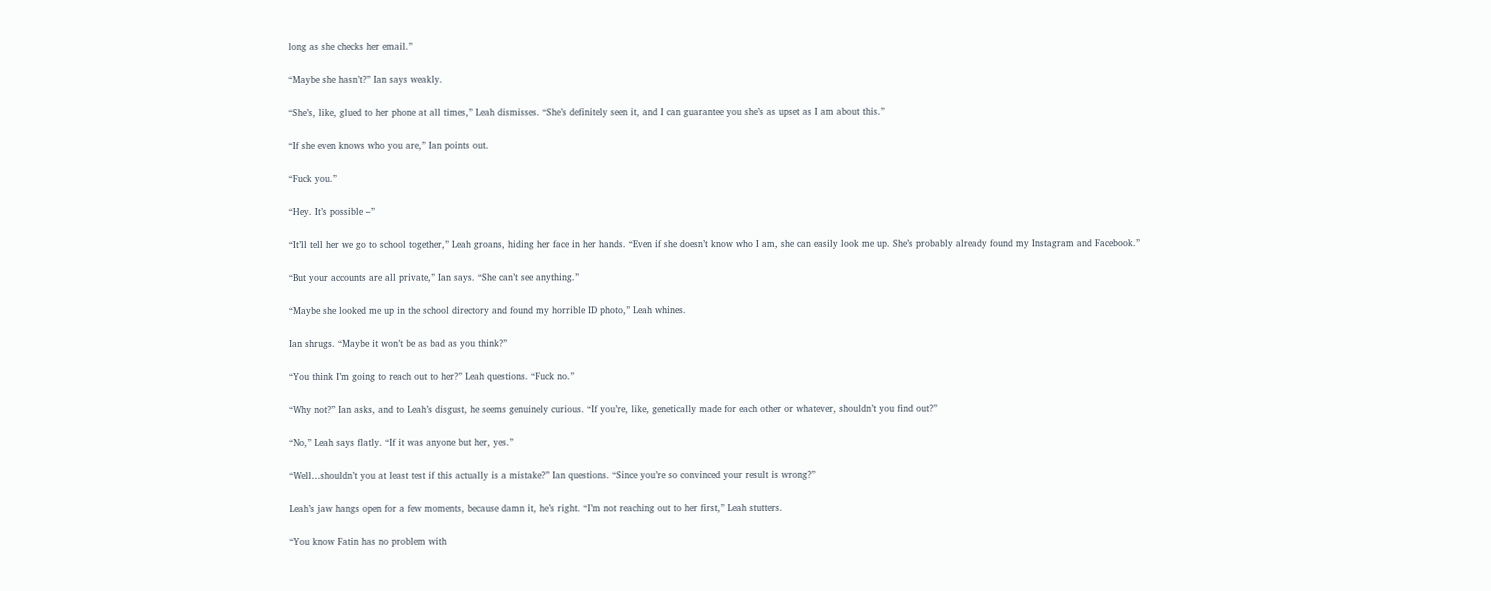long as she checks her email.”


“Maybe she hasn’t?” Ian says weakly.


“She’s, like, glued to her phone at all times,” Leah dismisses. “She’s definitely seen it, and I can guarantee you she’s as upset as I am about this.”


“If she even knows who you are,” Ian points out.


“Fuck you.”


“Hey. It’s possible –”


“It’ll tell her we go to school together,” Leah groans, hiding her face in her hands. “Even if she doesn’t know who I am, she can easily look me up. She’s probably already found my Instagram and Facebook.”


“But your accounts are all private,” Ian says. “She can’t see anything.”


“Maybe she looked me up in the school directory and found my horrible ID photo,” Leah whines.


Ian shrugs. “Maybe it won’t be as bad as you think?”


“You think I’m going to reach out to her?” Leah questions. “Fuck no.”


“Why not?” Ian asks, and to Leah’s disgust, he seems genuinely curious. “If you’re, like, genetically made for each other or whatever, shouldn’t you find out?”


“No,” Leah says flatly. “If it was anyone but her, yes.”


“Well…shouldn’t you at least test if this actually is a mistake?” Ian questions. “Since you’re so convinced your result is wrong?”


Leah’s jaw hangs open for a few moments, because damn it, he’s right. “I’m not reaching out to her first,” Leah stutters.


“You know Fatin has no problem with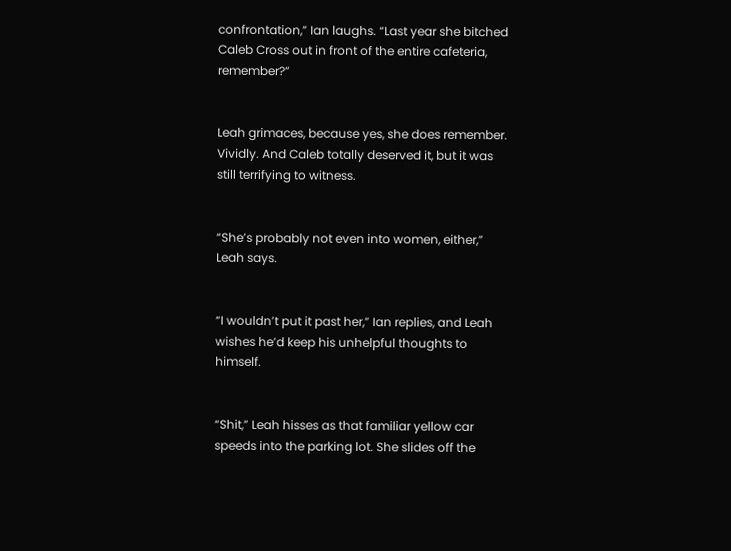confrontation,” Ian laughs. “Last year she bitched Caleb Cross out in front of the entire cafeteria, remember?”


Leah grimaces, because yes, she does remember. Vividly. And Caleb totally deserved it, but it was still terrifying to witness.


“She’s probably not even into women, either,” Leah says.


“I wouldn’t put it past her,” Ian replies, and Leah wishes he’d keep his unhelpful thoughts to himself.


“Shit,” Leah hisses as that familiar yellow car speeds into the parking lot. She slides off the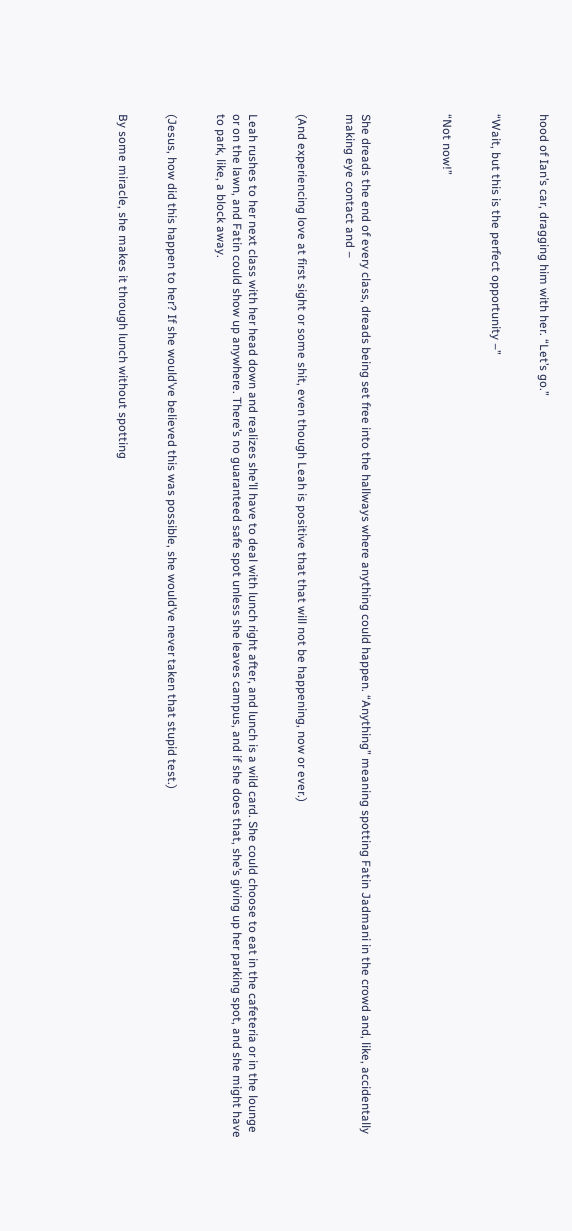hood of Ian’s car, dragging him with her. “Let’s go.”


“Wait, but this is the perfect opportunity –”


“Not now!”




She dreads the end of every class, dreads being set free into the hallways where anything could happen. “Anything” meaning spotting Fatin Jadmani in the crowd and, like, accidentally making eye contact and –


(And experiencing love at first sight or some shit, even though Leah is positive that that will not be happening, now or ever.)


Leah rushes to her next class with her head down and realizes she’ll have to deal with lunch right after, and lunch is a wild card. She could choose to eat in the cafeteria or in the lounge or on the lawn, and Fatin could show up anywhere. There’s no guaranteed safe spot unless she leaves campus, and if she does that, she’s giving up her parking spot, and she might have to park, like, a block away.


(Jesus, how did this happen to her? If she would’ve believed this was possible, she would’ve never taken that stupid test.)


By some miracle, she makes it through lunch without spotting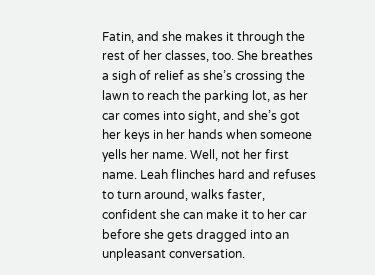Fatin, and she makes it through the rest of her classes, too. She breathes a sigh of relief as she’s crossing the lawn to reach the parking lot, as her car comes into sight, and she’s got her keys in her hands when someone yells her name. Well, not her first name. Leah flinches hard and refuses to turn around, walks faster, confident she can make it to her car before she gets dragged into an unpleasant conversation.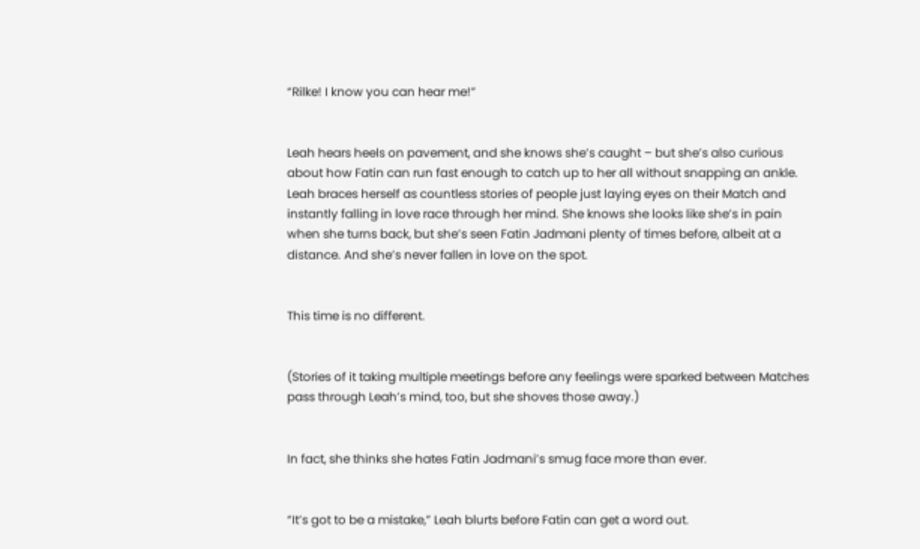“Rilke! I know you can hear me!”


Leah hears heels on pavement, and she knows she’s caught – but she’s also curious about how Fatin can run fast enough to catch up to her all without snapping an ankle. Leah braces herself as countless stories of people just laying eyes on their Match and instantly falling in love race through her mind. She knows she looks like she’s in pain when she turns back, but she’s seen Fatin Jadmani plenty of times before, albeit at a distance. And she’s never fallen in love on the spot.


This time is no different.


(Stories of it taking multiple meetings before any feelings were sparked between Matches pass through Leah’s mind, too, but she shoves those away.)


In fact, she thinks she hates Fatin Jadmani’s smug face more than ever.


“It’s got to be a mistake,” Leah blurts before Fatin can get a word out.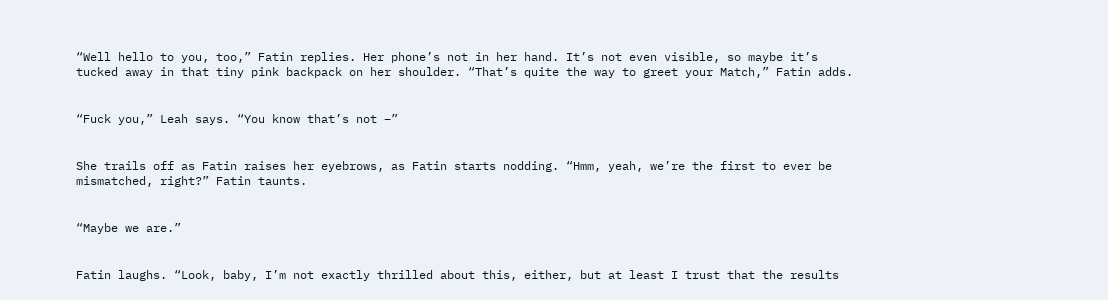“Well hello to you, too,” Fatin replies. Her phone’s not in her hand. It’s not even visible, so maybe it’s tucked away in that tiny pink backpack on her shoulder. “That’s quite the way to greet your Match,” Fatin adds.


“Fuck you,” Leah says. “You know that’s not –”


She trails off as Fatin raises her eyebrows, as Fatin starts nodding. “Hmm, yeah, we’re the first to ever be mismatched, right?” Fatin taunts.


“Maybe we are.”


Fatin laughs. “Look, baby, I’m not exactly thrilled about this, either, but at least I trust that the results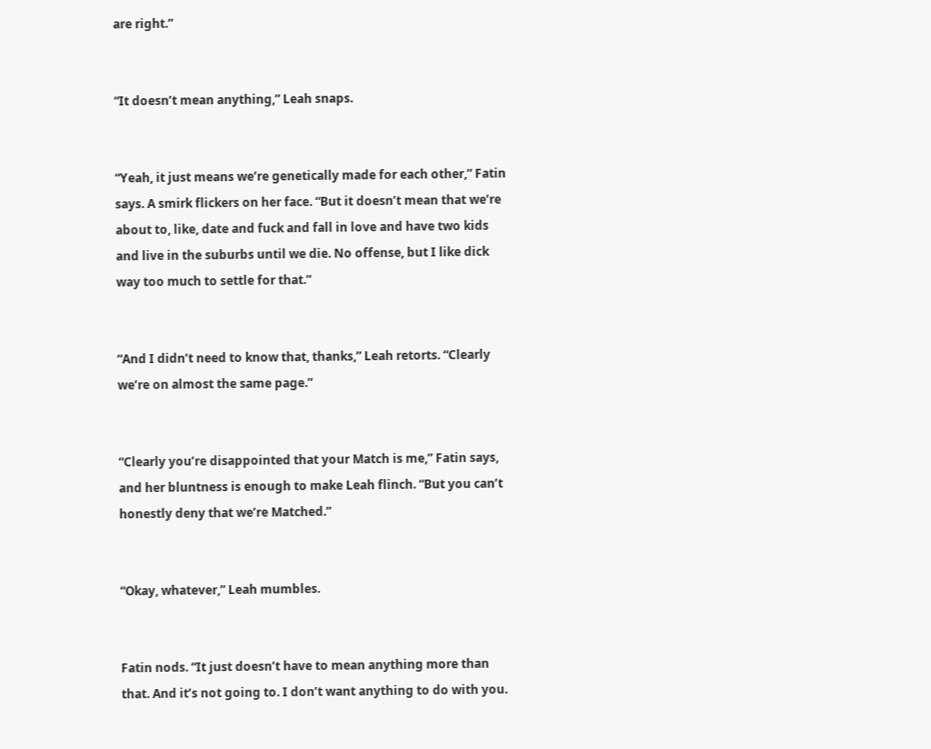are right.”


“It doesn’t mean anything,” Leah snaps.


“Yeah, it just means we’re genetically made for each other,” Fatin says. A smirk flickers on her face. “But it doesn’t mean that we’re about to, like, date and fuck and fall in love and have two kids and live in the suburbs until we die. No offense, but I like dick way too much to settle for that.”


“And I didn’t need to know that, thanks,” Leah retorts. “Clearly we’re on almost the same page.”


“Clearly you’re disappointed that your Match is me,” Fatin says, and her bluntness is enough to make Leah flinch. “But you can’t honestly deny that we’re Matched.”


“Okay, whatever,” Leah mumbles.


Fatin nods. “It just doesn’t have to mean anything more than that. And it’s not going to. I don’t want anything to do with you.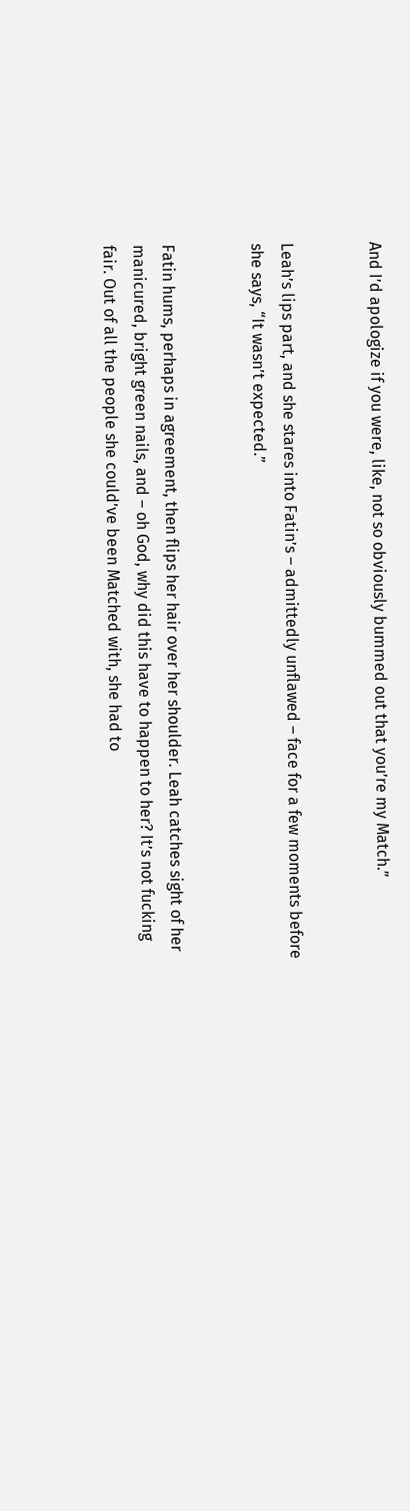And I’d apologize if you were, like, not so obviously bummed out that you’re my Match.”


Leah’s lips part, and she stares into Fatin’s – admittedly unflawed – face for a few moments before she says, “It wasn’t expected.”


Fatin hums, perhaps in agreement, then flips her hair over her shoulder. Leah catches sight of her manicured, bright green nails, and – oh God, why did this have to happen to her? It’s not fucking fair. Out of all the people she could’ve been Matched with, she had to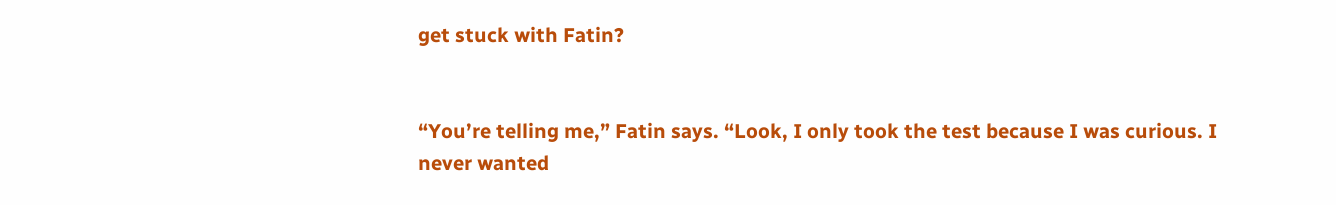get stuck with Fatin?


“You’re telling me,” Fatin says. “Look, I only took the test because I was curious. I never wanted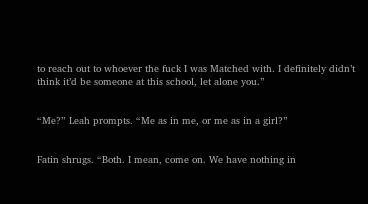to reach out to whoever the fuck I was Matched with. I definitely didn’t think it’d be someone at this school, let alone you.”


“Me?” Leah prompts. “Me as in me, or me as in a girl?”


Fatin shrugs. “Both. I mean, come on. We have nothing in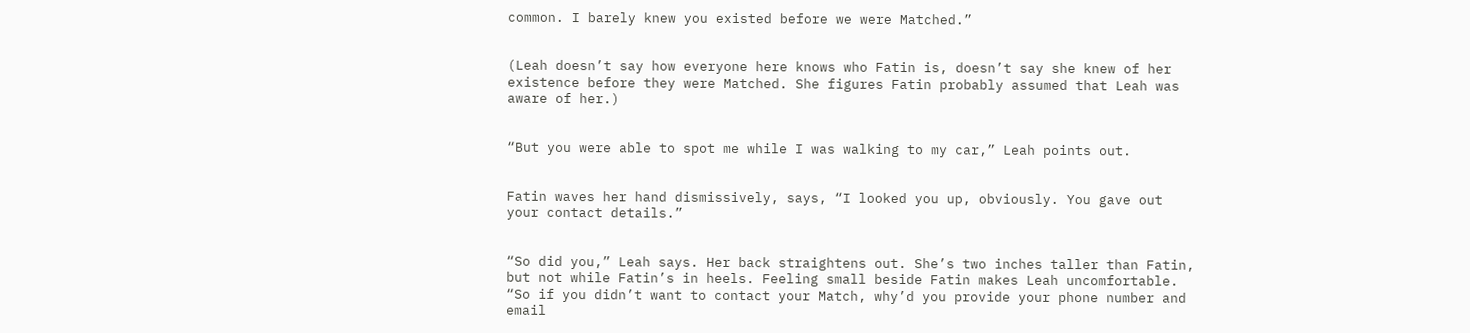common. I barely knew you existed before we were Matched.”


(Leah doesn’t say how everyone here knows who Fatin is, doesn’t say she knew of her existence before they were Matched. She figures Fatin probably assumed that Leah was aware of her.)


“But you were able to spot me while I was walking to my car,” Leah points out.


Fatin waves her hand dismissively, says, “I looked you up, obviously. You gave out your contact details.”


“So did you,” Leah says. Her back straightens out. She’s two inches taller than Fatin, but not while Fatin’s in heels. Feeling small beside Fatin makes Leah uncomfortable. “So if you didn’t want to contact your Match, why’d you provide your phone number and email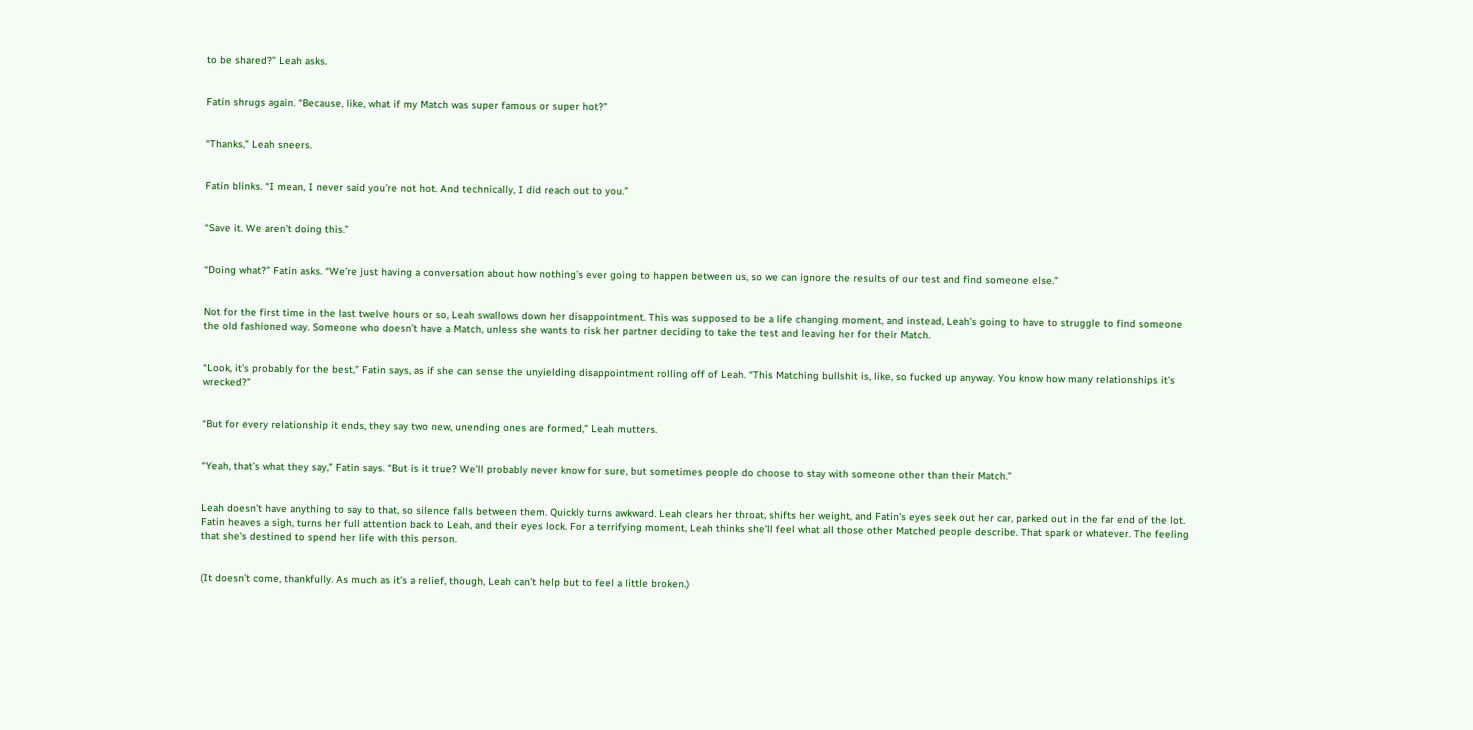to be shared?” Leah asks.


Fatin shrugs again. “Because, like, what if my Match was super famous or super hot?”


“Thanks,” Leah sneers.


Fatin blinks. “I mean, I never said you’re not hot. And technically, I did reach out to you.”


“Save it. We aren’t doing this.”


“Doing what?” Fatin asks. “We’re just having a conversation about how nothing’s ever going to happen between us, so we can ignore the results of our test and find someone else.”


Not for the first time in the last twelve hours or so, Leah swallows down her disappointment. This was supposed to be a life changing moment, and instead, Leah’s going to have to struggle to find someone the old fashioned way. Someone who doesn’t have a Match, unless she wants to risk her partner deciding to take the test and leaving her for their Match.


“Look, it’s probably for the best,” Fatin says, as if she can sense the unyielding disappointment rolling off of Leah. “This Matching bullshit is, like, so fucked up anyway. You know how many relationships it’s wrecked?”


“But for every relationship it ends, they say two new, unending ones are formed,” Leah mutters.


“Yeah, that’s what they say,” Fatin says. “But is it true? We’ll probably never know for sure, but sometimes people do choose to stay with someone other than their Match.”


Leah doesn’t have anything to say to that, so silence falls between them. Quickly turns awkward. Leah clears her throat, shifts her weight, and Fatin’s eyes seek out her car, parked out in the far end of the lot. Fatin heaves a sigh, turns her full attention back to Leah, and their eyes lock. For a terrifying moment, Leah thinks she’ll feel what all those other Matched people describe. That spark or whatever. The feeling that she’s destined to spend her life with this person.


(It doesn’t come, thankfully. As much as it’s a relief, though, Leah can’t help but to feel a little broken.)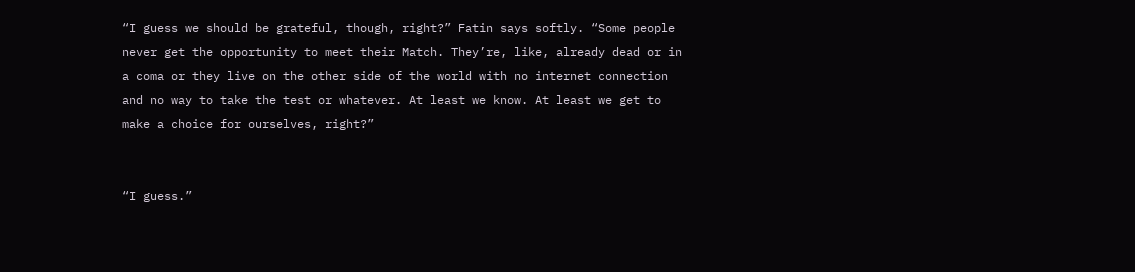“I guess we should be grateful, though, right?” Fatin says softly. “Some people never get the opportunity to meet their Match. They’re, like, already dead or in a coma or they live on the other side of the world with no internet connection and no way to take the test or whatever. At least we know. At least we get to make a choice for ourselves, right?”


“I guess.”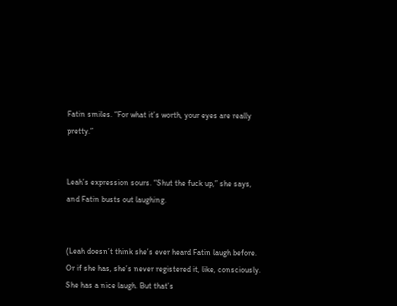Fatin smiles. “For what it’s worth, your eyes are really pretty.”


Leah’s expression sours. “Shut the fuck up,” she says, and Fatin busts out laughing.


(Leah doesn’t think she’s ever heard Fatin laugh before. Or if she has, she’s never registered it, like, consciously. She has a nice laugh. But that’s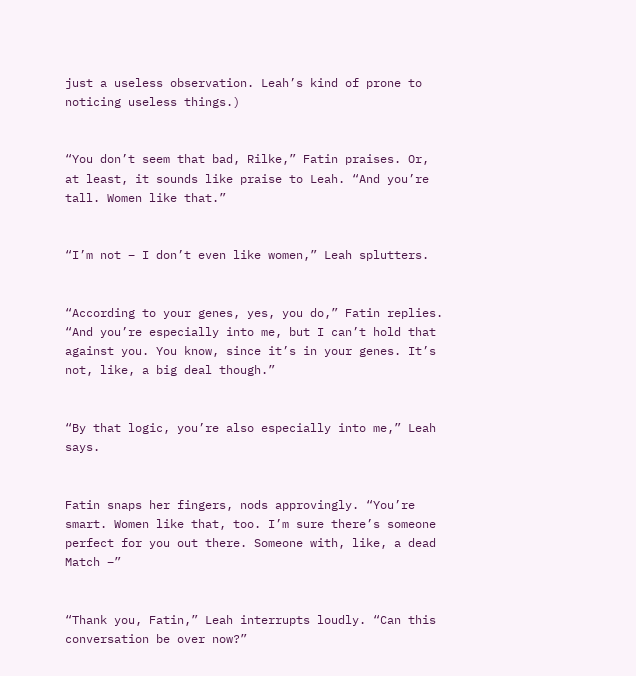just a useless observation. Leah’s kind of prone to noticing useless things.)


“You don’t seem that bad, Rilke,” Fatin praises. Or, at least, it sounds like praise to Leah. “And you’re tall. Women like that.”


“I’m not – I don’t even like women,” Leah splutters.


“According to your genes, yes, you do,” Fatin replies. “And you’re especially into me, but I can’t hold that against you. You know, since it’s in your genes. It’s not, like, a big deal though.”


“By that logic, you’re also especially into me,” Leah says.


Fatin snaps her fingers, nods approvingly. “You’re smart. Women like that, too. I’m sure there’s someone perfect for you out there. Someone with, like, a dead Match –”


“Thank you, Fatin,” Leah interrupts loudly. “Can this conversation be over now?”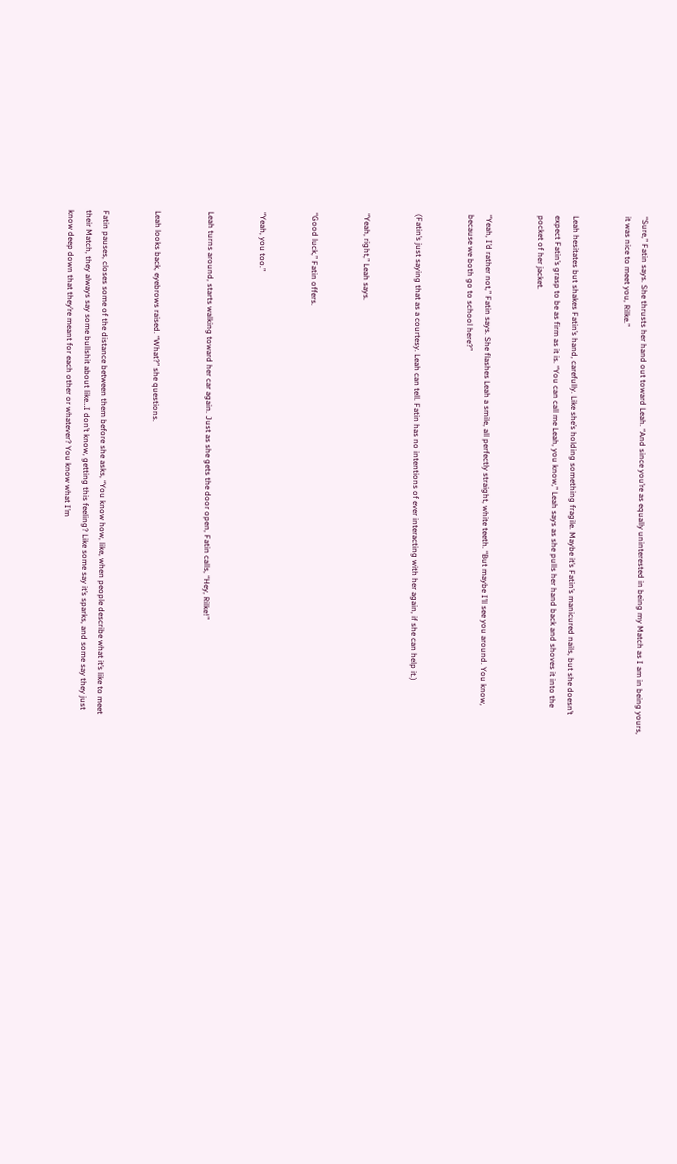“Sure,” Fatin says. She thrusts her hand out toward Leah. “And since you’re as equally uninterested in being my Match as I am in being yours, it was nice to meet you, Rilke.”


Leah hesitates but shakes Fatin’s hand, carefully. Like she’s holding something fragile. Maybe it’s Fatin’s manicured nails, but she doesn’t expect Fatin’s grasp to be as firm as it is. “You can call me Leah, you know,” Leah says as she pulls her hand back and shoves it into the pocket of her jacket.


“Yeah, I’d rather not,” Fatin says. She flashes Leah a smile, all perfectly straight, white teeth. “But maybe I’ll see you around. You know, because we both go to school here?”


(Fatin’s just saying that as a courtesy. Leah can tell. Fatin has no intentions of ever interacting with her again, if she can help it.)


“Yeah, right,” Leah says.


“Good luck,” Fatin offers.


“Yeah, you too.”


Leah turns around, starts walking toward her car again. Just as she gets the door open, Fatin calls, “Hey, Rilke!”


Leah looks back, eyebrows raised. “What?” she questions.


Fatin pauses, closes some of the distance between them before she asks, “You know how, like, when people describe what it’s like to meet their Match, they always say some bullshit about like…I don’t know, getting this feeling? Like some say it’s sparks, and some say they just know deep down that they’re meant for each other or whatever? You know what I’m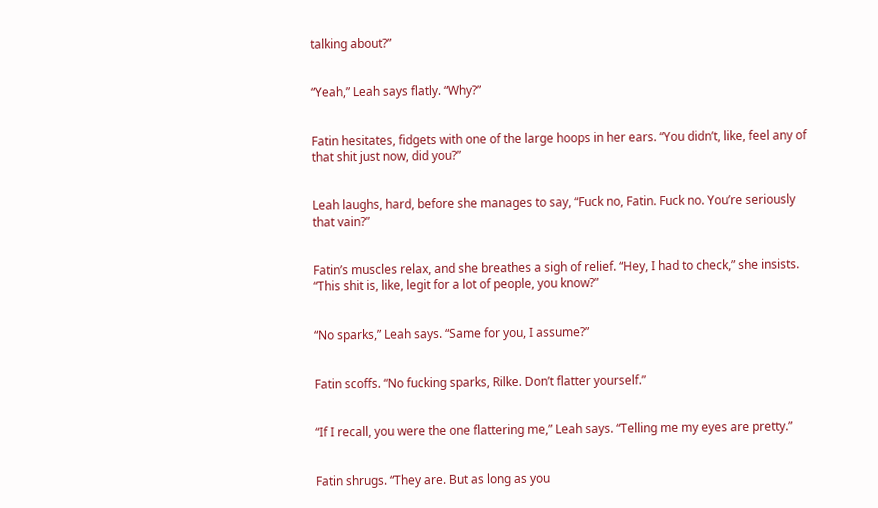talking about?”


“Yeah,” Leah says flatly. “Why?”


Fatin hesitates, fidgets with one of the large hoops in her ears. “You didn’t, like, feel any of that shit just now, did you?”


Leah laughs, hard, before she manages to say, “Fuck no, Fatin. Fuck no. You’re seriously that vain?”


Fatin’s muscles relax, and she breathes a sigh of relief. “Hey, I had to check,” she insists. “This shit is, like, legit for a lot of people, you know?”


“No sparks,” Leah says. “Same for you, I assume?”


Fatin scoffs. “No fucking sparks, Rilke. Don’t flatter yourself.”


“If I recall, you were the one flattering me,” Leah says. “Telling me my eyes are pretty.”


Fatin shrugs. “They are. But as long as you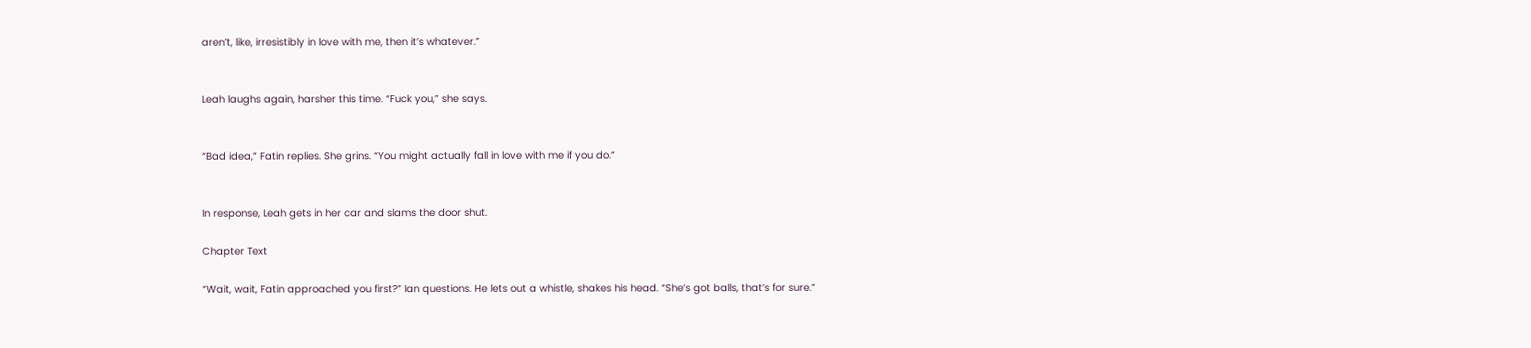aren’t, like, irresistibly in love with me, then it’s whatever.”


Leah laughs again, harsher this time. “Fuck you,” she says.


“Bad idea,” Fatin replies. She grins. “You might actually fall in love with me if you do.”


In response, Leah gets in her car and slams the door shut.

Chapter Text

“Wait, wait, Fatin approached you first?” Ian questions. He lets out a whistle, shakes his head. “She’s got balls, that’s for sure.”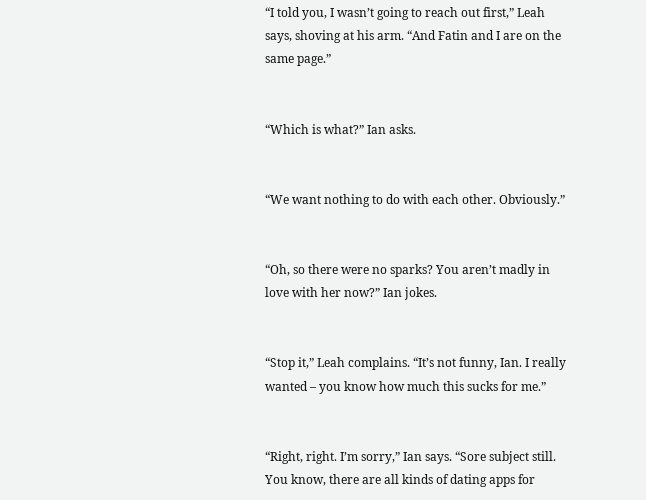“I told you, I wasn’t going to reach out first,” Leah says, shoving at his arm. “And Fatin and I are on the same page.”


“Which is what?” Ian asks.


“We want nothing to do with each other. Obviously.”


“Oh, so there were no sparks? You aren’t madly in love with her now?” Ian jokes.


“Stop it,” Leah complains. “It’s not funny, Ian. I really wanted – you know how much this sucks for me.”


“Right, right. I’m sorry,” Ian says. “Sore subject still. You know, there are all kinds of dating apps for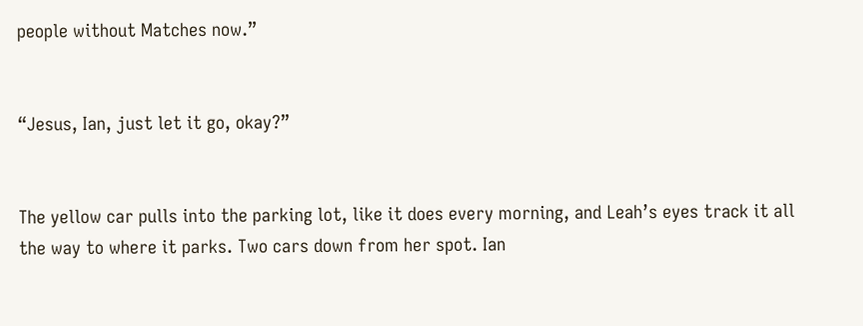people without Matches now.”


“Jesus, Ian, just let it go, okay?”


The yellow car pulls into the parking lot, like it does every morning, and Leah’s eyes track it all the way to where it parks. Two cars down from her spot. Ian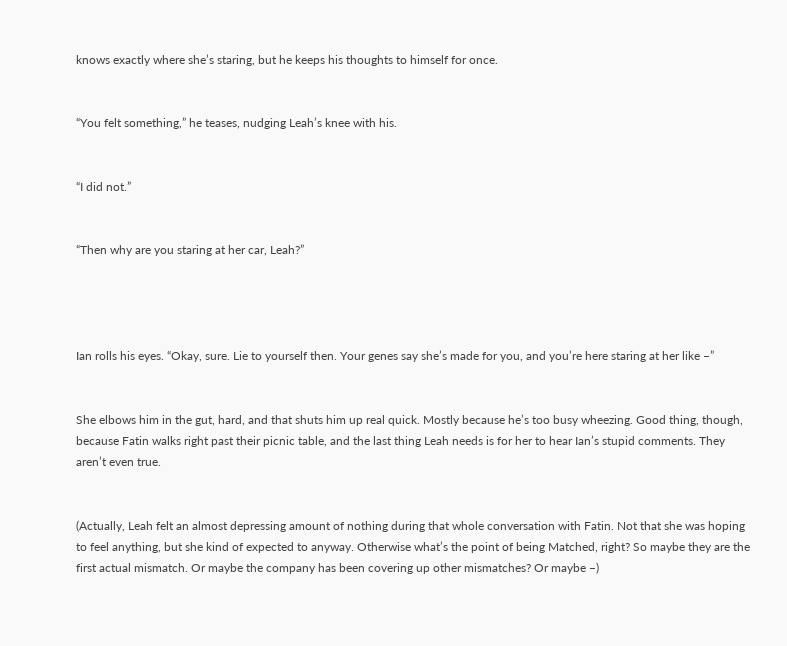knows exactly where she’s staring, but he keeps his thoughts to himself for once.


“You felt something,” he teases, nudging Leah’s knee with his.


“I did not.”


“Then why are you staring at her car, Leah?”




Ian rolls his eyes. “Okay, sure. Lie to yourself then. Your genes say she’s made for you, and you’re here staring at her like –”


She elbows him in the gut, hard, and that shuts him up real quick. Mostly because he’s too busy wheezing. Good thing, though, because Fatin walks right past their picnic table, and the last thing Leah needs is for her to hear Ian’s stupid comments. They aren’t even true.


(Actually, Leah felt an almost depressing amount of nothing during that whole conversation with Fatin. Not that she was hoping to feel anything, but she kind of expected to anyway. Otherwise what’s the point of being Matched, right? So maybe they are the first actual mismatch. Or maybe the company has been covering up other mismatches? Or maybe –)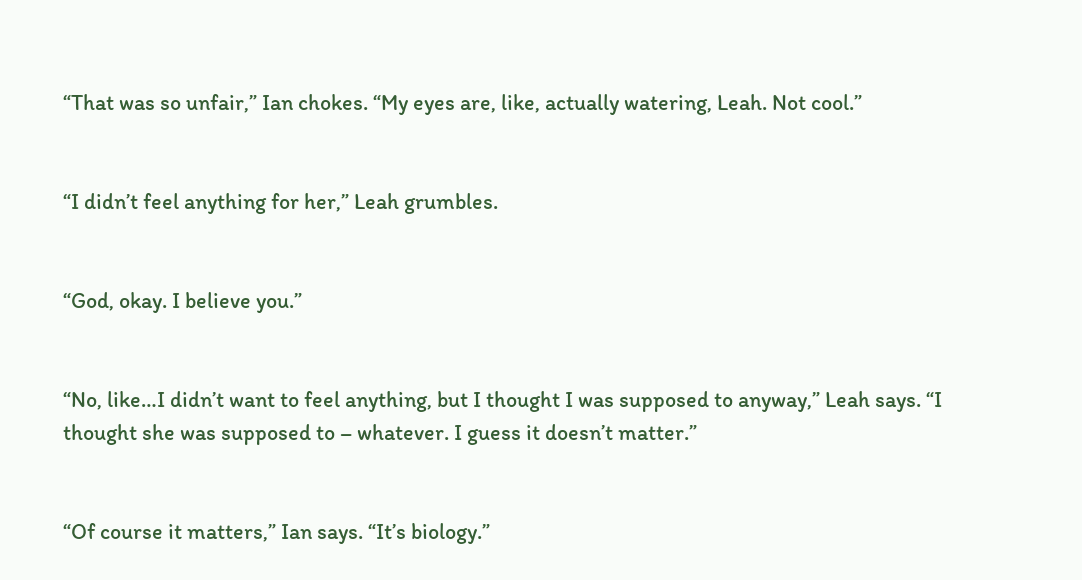“That was so unfair,” Ian chokes. “My eyes are, like, actually watering, Leah. Not cool.”


“I didn’t feel anything for her,” Leah grumbles.


“God, okay. I believe you.”


“No, like…I didn’t want to feel anything, but I thought I was supposed to anyway,” Leah says. “I thought she was supposed to – whatever. I guess it doesn’t matter.”


“Of course it matters,” Ian says. “It’s biology.”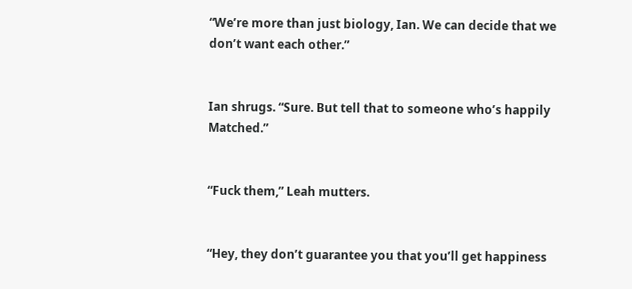“We’re more than just biology, Ian. We can decide that we don’t want each other.”


Ian shrugs. “Sure. But tell that to someone who’s happily Matched.”


“Fuck them,” Leah mutters.


“Hey, they don’t guarantee you that you’ll get happiness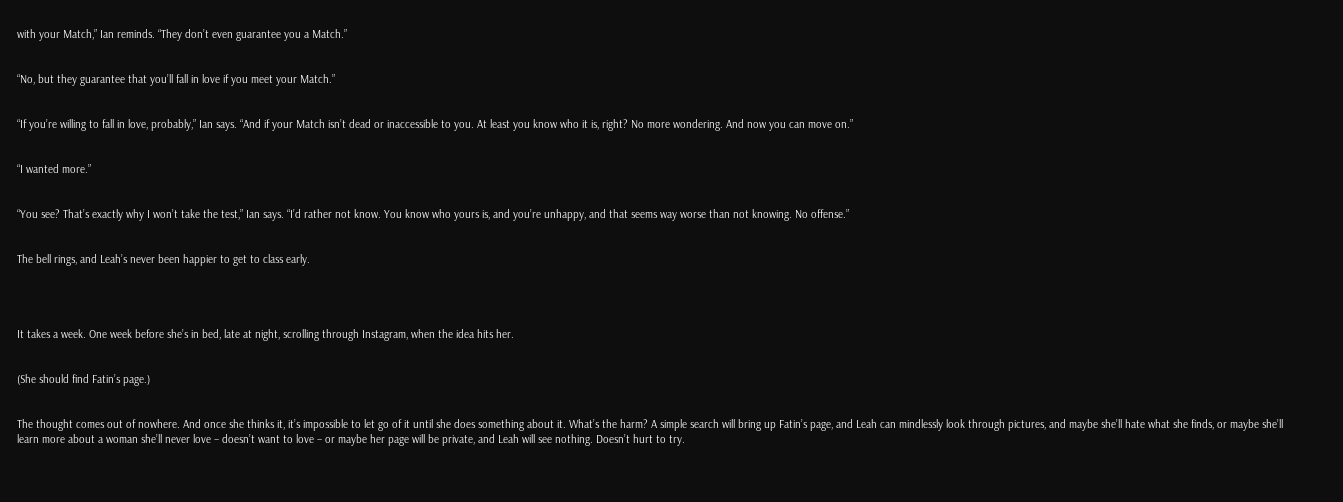with your Match,” Ian reminds. “They don’t even guarantee you a Match.”


“No, but they guarantee that you’ll fall in love if you meet your Match.”


“If you’re willing to fall in love, probably,” Ian says. “And if your Match isn’t dead or inaccessible to you. At least you know who it is, right? No more wondering. And now you can move on.”


“I wanted more.”


“You see? That’s exactly why I won’t take the test,” Ian says. “I’d rather not know. You know who yours is, and you’re unhappy, and that seems way worse than not knowing. No offense.”


The bell rings, and Leah’s never been happier to get to class early.




It takes a week. One week before she’s in bed, late at night, scrolling through Instagram, when the idea hits her.


(She should find Fatin’s page.)


The thought comes out of nowhere. And once she thinks it, it’s impossible to let go of it until she does something about it. What’s the harm? A simple search will bring up Fatin’s page, and Leah can mindlessly look through pictures, and maybe she’ll hate what she finds, or maybe she’ll learn more about a woman she’ll never love – doesn’t want to love – or maybe her page will be private, and Leah will see nothing. Doesn’t hurt to try.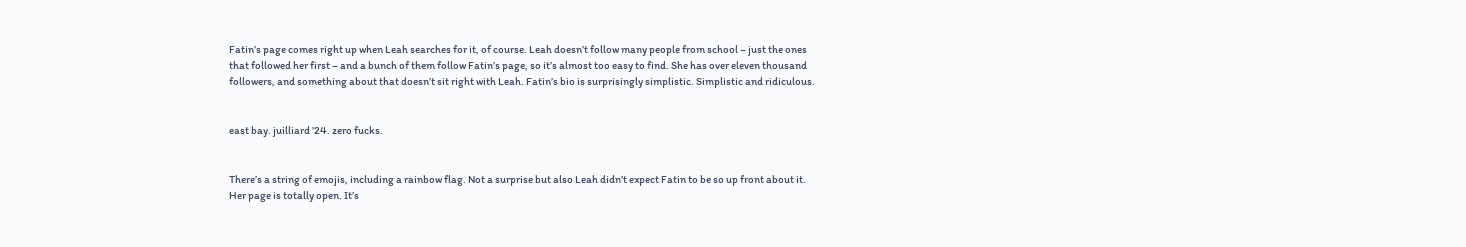Fatin’s page comes right up when Leah searches for it, of course. Leah doesn’t follow many people from school – just the ones that followed her first – and a bunch of them follow Fatin’s page, so it’s almost too easy to find. She has over eleven thousand followers, and something about that doesn’t sit right with Leah. Fatin’s bio is surprisingly simplistic. Simplistic and ridiculous.


east bay. juilliard ’24. zero fucks.


There’s a string of emojis, including a rainbow flag. Not a surprise but also Leah didn’t expect Fatin to be so up front about it. Her page is totally open. It’s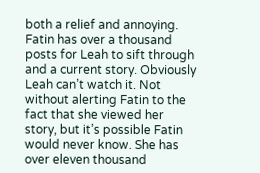both a relief and annoying. Fatin has over a thousand posts for Leah to sift through and a current story. Obviously Leah can’t watch it. Not without alerting Fatin to the fact that she viewed her story, but it’s possible Fatin would never know. She has over eleven thousand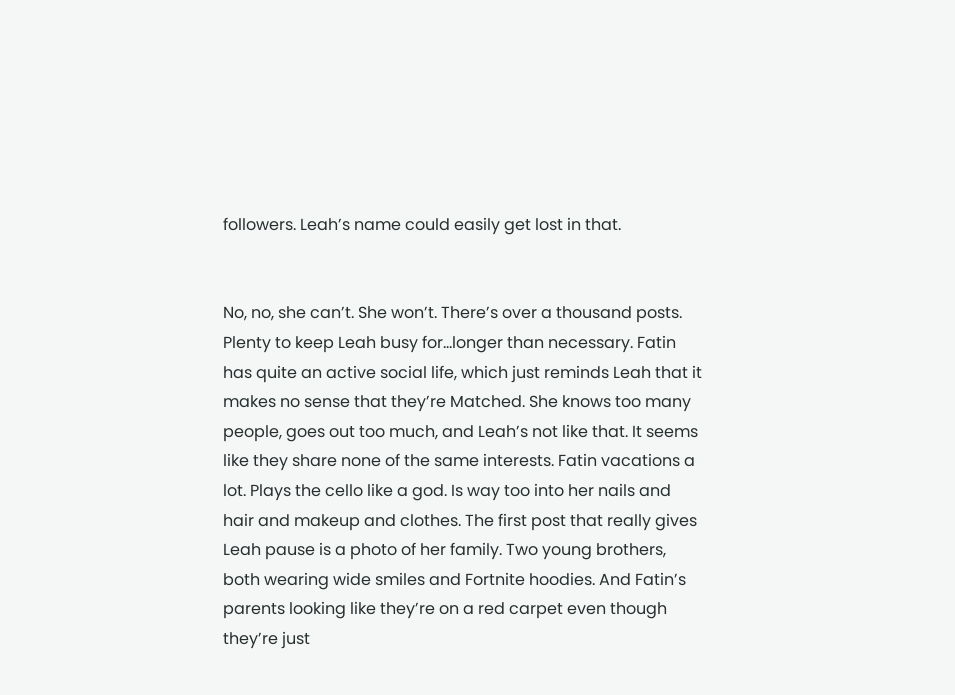followers. Leah’s name could easily get lost in that.


No, no, she can’t. She won’t. There’s over a thousand posts. Plenty to keep Leah busy for…longer than necessary. Fatin has quite an active social life, which just reminds Leah that it makes no sense that they’re Matched. She knows too many people, goes out too much, and Leah’s not like that. It seems like they share none of the same interests. Fatin vacations a lot. Plays the cello like a god. Is way too into her nails and hair and makeup and clothes. The first post that really gives Leah pause is a photo of her family. Two young brothers, both wearing wide smiles and Fortnite hoodies. And Fatin’s parents looking like they’re on a red carpet even though they’re just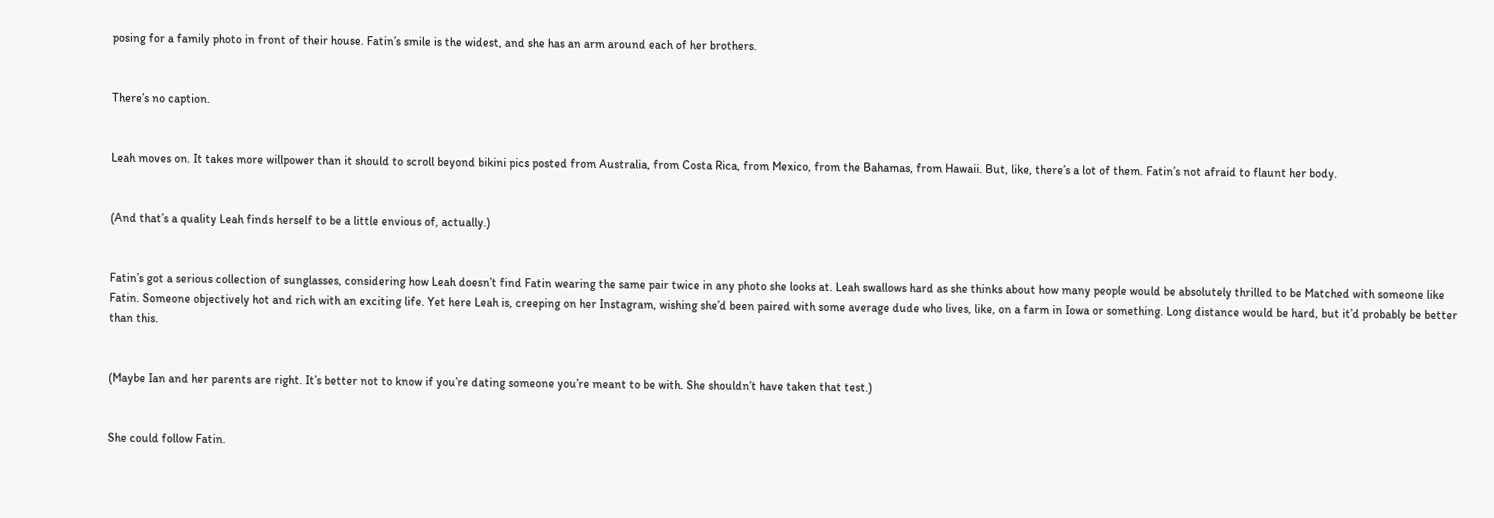posing for a family photo in front of their house. Fatin’s smile is the widest, and she has an arm around each of her brothers.


There’s no caption.


Leah moves on. It takes more willpower than it should to scroll beyond bikini pics posted from Australia, from Costa Rica, from Mexico, from the Bahamas, from Hawaii. But, like, there’s a lot of them. Fatin’s not afraid to flaunt her body.


(And that’s a quality Leah finds herself to be a little envious of, actually.)


Fatin’s got a serious collection of sunglasses, considering how Leah doesn’t find Fatin wearing the same pair twice in any photo she looks at. Leah swallows hard as she thinks about how many people would be absolutely thrilled to be Matched with someone like Fatin. Someone objectively hot and rich with an exciting life. Yet here Leah is, creeping on her Instagram, wishing she’d been paired with some average dude who lives, like, on a farm in Iowa or something. Long distance would be hard, but it’d probably be better than this.


(Maybe Ian and her parents are right. It’s better not to know if you’re dating someone you’re meant to be with. She shouldn’t have taken that test.)


She could follow Fatin.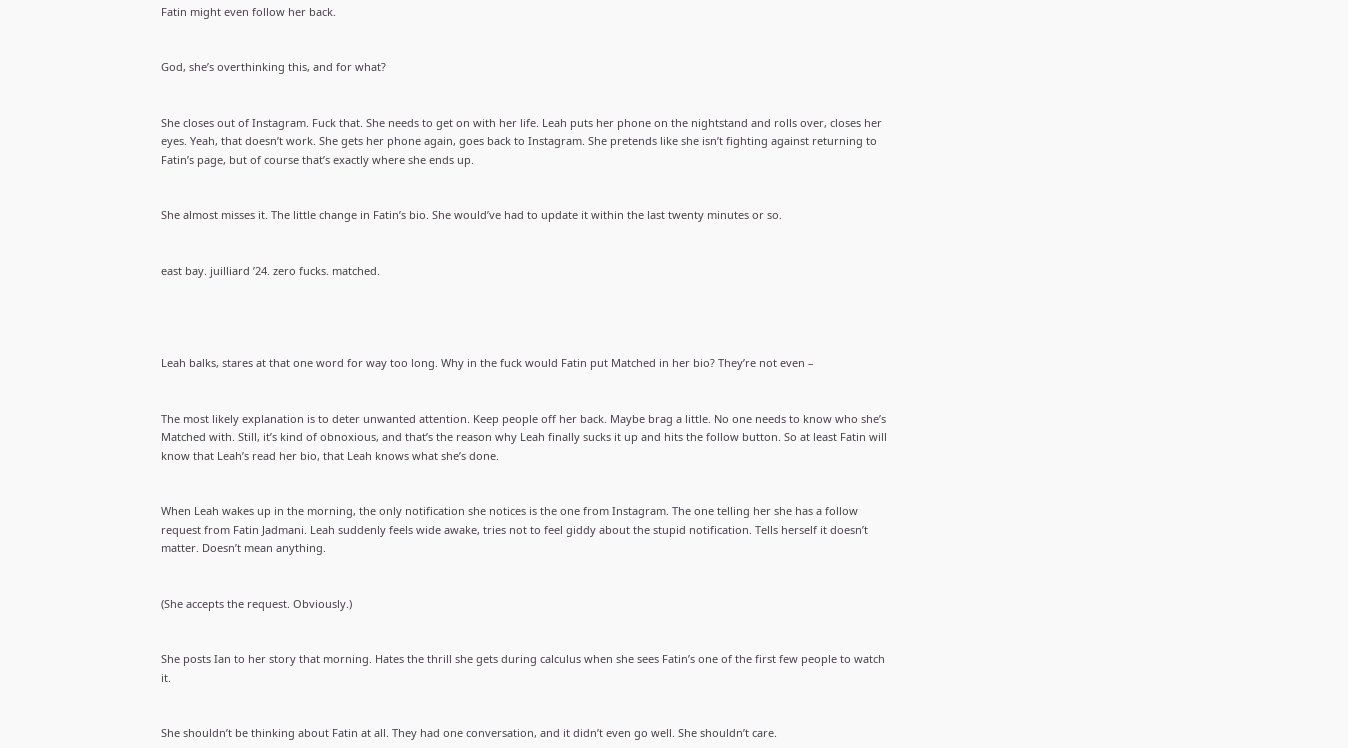Fatin might even follow her back.


God, she’s overthinking this, and for what?


She closes out of Instagram. Fuck that. She needs to get on with her life. Leah puts her phone on the nightstand and rolls over, closes her eyes. Yeah, that doesn’t work. She gets her phone again, goes back to Instagram. She pretends like she isn’t fighting against returning to Fatin’s page, but of course that’s exactly where she ends up.


She almost misses it. The little change in Fatin’s bio. She would’ve had to update it within the last twenty minutes or so.


east bay. juilliard ’24. zero fucks. matched.




Leah balks, stares at that one word for way too long. Why in the fuck would Fatin put Matched in her bio? They’re not even –


The most likely explanation is to deter unwanted attention. Keep people off her back. Maybe brag a little. No one needs to know who she’s Matched with. Still, it’s kind of obnoxious, and that’s the reason why Leah finally sucks it up and hits the follow button. So at least Fatin will know that Leah’s read her bio, that Leah knows what she’s done.


When Leah wakes up in the morning, the only notification she notices is the one from Instagram. The one telling her she has a follow request from Fatin Jadmani. Leah suddenly feels wide awake, tries not to feel giddy about the stupid notification. Tells herself it doesn’t matter. Doesn’t mean anything.


(She accepts the request. Obviously.)


She posts Ian to her story that morning. Hates the thrill she gets during calculus when she sees Fatin’s one of the first few people to watch it.


She shouldn’t be thinking about Fatin at all. They had one conversation, and it didn’t even go well. She shouldn’t care.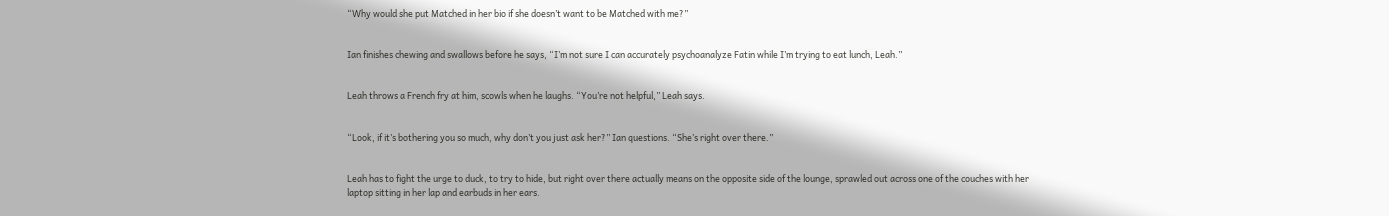“Why would she put Matched in her bio if she doesn’t want to be Matched with me?”


Ian finishes chewing and swallows before he says, “I’m not sure I can accurately psychoanalyze Fatin while I’m trying to eat lunch, Leah.”


Leah throws a French fry at him, scowls when he laughs. “You’re not helpful,” Leah says.


“Look, if it’s bothering you so much, why don’t you just ask her?” Ian questions. “She’s right over there.”


Leah has to fight the urge to duck, to try to hide, but right over there actually means on the opposite side of the lounge, sprawled out across one of the couches with her laptop sitting in her lap and earbuds in her ears.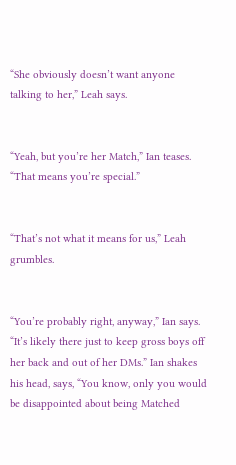“She obviously doesn’t want anyone talking to her,” Leah says.


“Yeah, but you’re her Match,” Ian teases. “That means you’re special.”


“That’s not what it means for us,” Leah grumbles.


“You’re probably right, anyway,” Ian says. “It’s likely there just to keep gross boys off her back and out of her DMs.” Ian shakes his head, says, “You know, only you would be disappointed about being Matched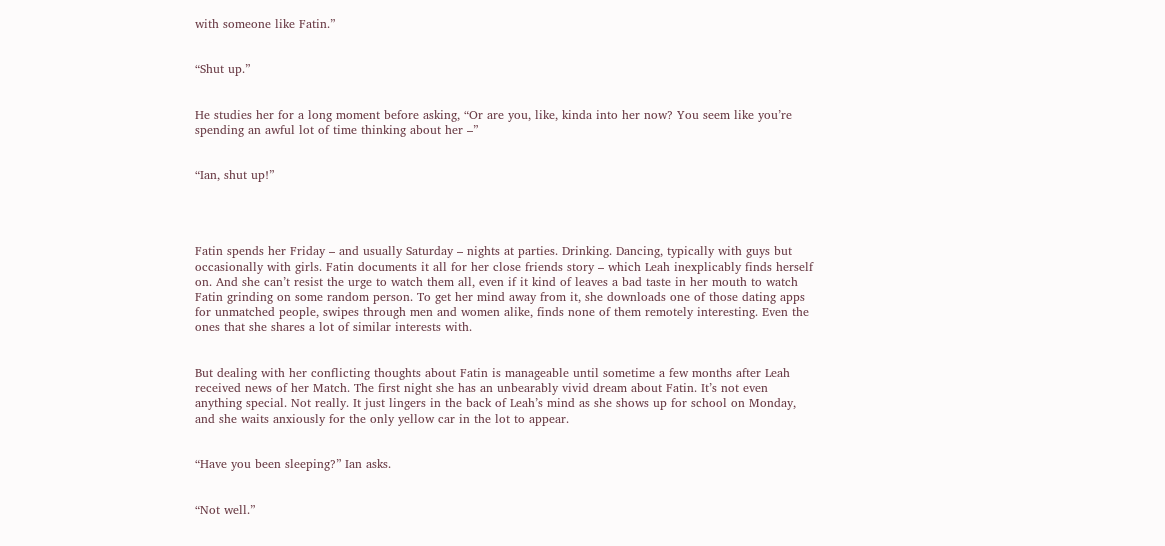with someone like Fatin.”


“Shut up.”


He studies her for a long moment before asking, “Or are you, like, kinda into her now? You seem like you’re spending an awful lot of time thinking about her –”


“Ian, shut up!”




Fatin spends her Friday – and usually Saturday – nights at parties. Drinking. Dancing, typically with guys but occasionally with girls. Fatin documents it all for her close friends story – which Leah inexplicably finds herself on. And she can’t resist the urge to watch them all, even if it kind of leaves a bad taste in her mouth to watch Fatin grinding on some random person. To get her mind away from it, she downloads one of those dating apps for unmatched people, swipes through men and women alike, finds none of them remotely interesting. Even the ones that she shares a lot of similar interests with.


But dealing with her conflicting thoughts about Fatin is manageable until sometime a few months after Leah received news of her Match. The first night she has an unbearably vivid dream about Fatin. It’s not even anything special. Not really. It just lingers in the back of Leah’s mind as she shows up for school on Monday, and she waits anxiously for the only yellow car in the lot to appear.


“Have you been sleeping?” Ian asks.


“Not well.”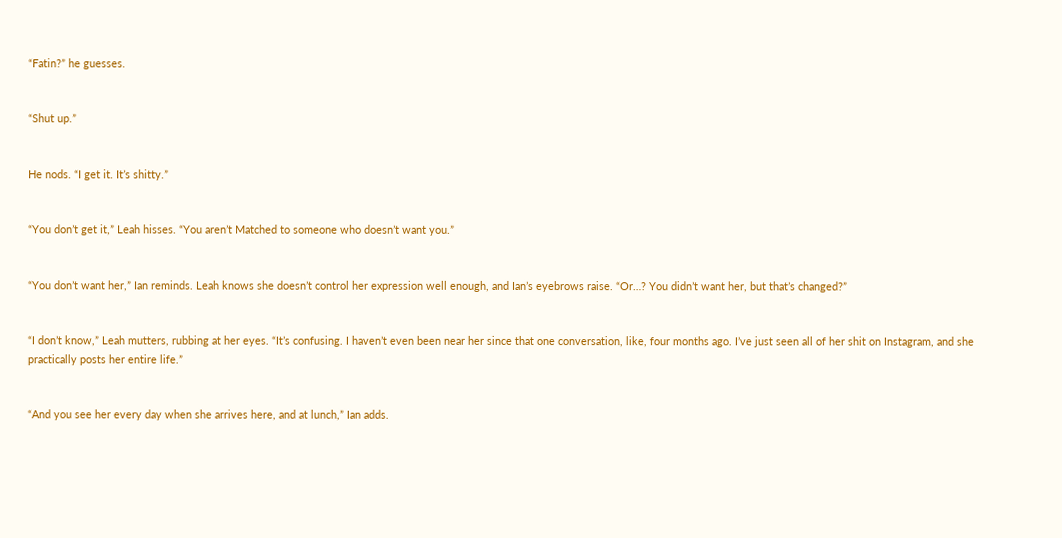“Fatin?” he guesses.


“Shut up.”


He nods. “I get it. It’s shitty.”


“You don’t get it,” Leah hisses. “You aren’t Matched to someone who doesn’t want you.”


“You don’t want her,” Ian reminds. Leah knows she doesn’t control her expression well enough, and Ian’s eyebrows raise. “Or…? You didn’t want her, but that’s changed?”


“I don’t know,” Leah mutters, rubbing at her eyes. “It’s confusing. I haven’t even been near her since that one conversation, like, four months ago. I’ve just seen all of her shit on Instagram, and she practically posts her entire life.”


“And you see her every day when she arrives here, and at lunch,” Ian adds.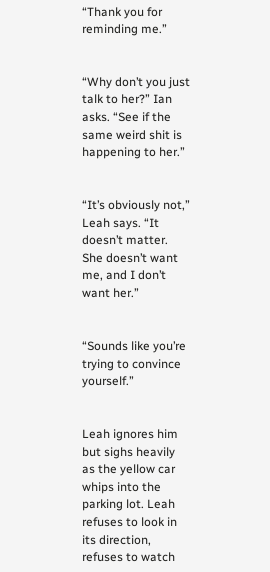“Thank you for reminding me.”


“Why don’t you just talk to her?” Ian asks. “See if the same weird shit is happening to her.”


“It’s obviously not,” Leah says. “It doesn’t matter. She doesn’t want me, and I don’t want her.”


“Sounds like you’re trying to convince yourself.”


Leah ignores him but sighs heavily as the yellow car whips into the parking lot. Leah refuses to look in its direction, refuses to watch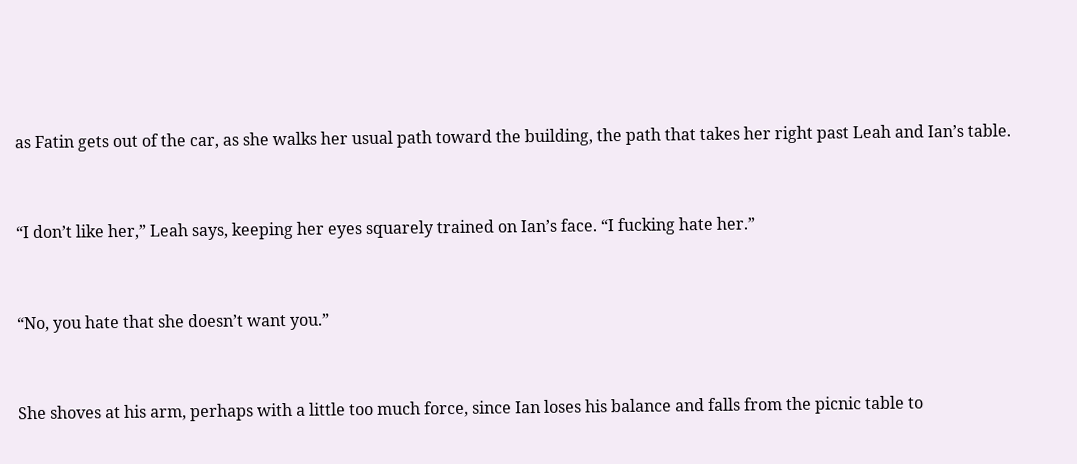as Fatin gets out of the car, as she walks her usual path toward the building, the path that takes her right past Leah and Ian’s table.


“I don’t like her,” Leah says, keeping her eyes squarely trained on Ian’s face. “I fucking hate her.”


“No, you hate that she doesn’t want you.”


She shoves at his arm, perhaps with a little too much force, since Ian loses his balance and falls from the picnic table to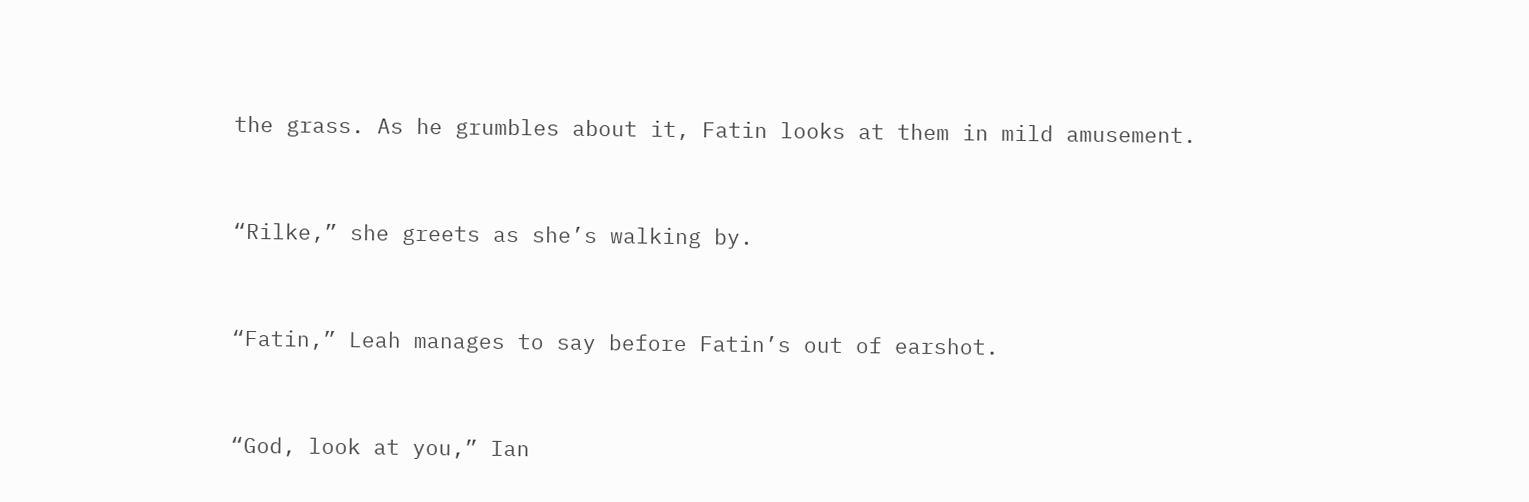the grass. As he grumbles about it, Fatin looks at them in mild amusement.


“Rilke,” she greets as she’s walking by.


“Fatin,” Leah manages to say before Fatin’s out of earshot.


“God, look at you,” Ian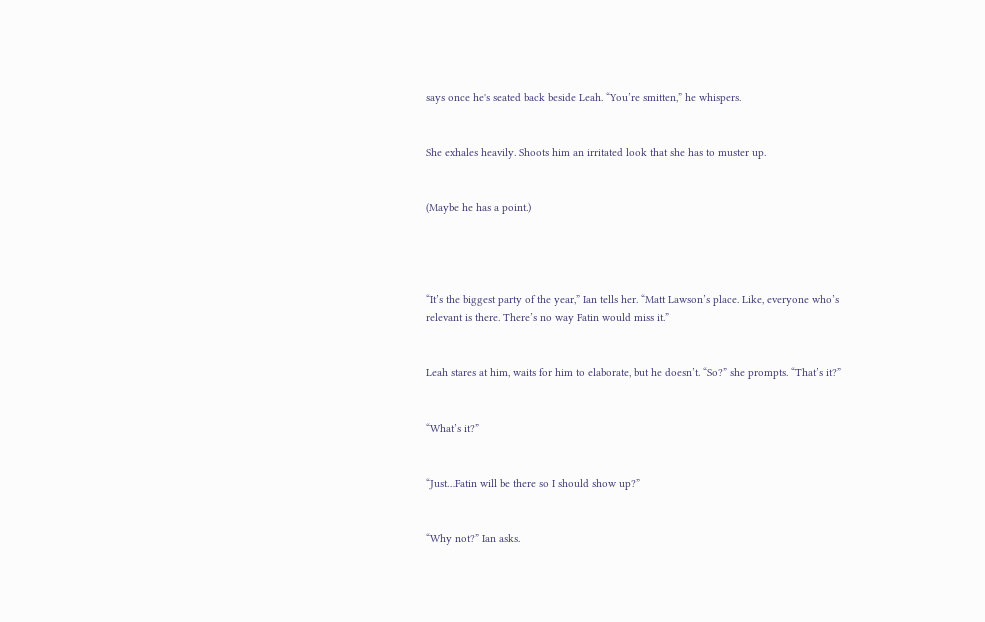says once he's seated back beside Leah. “You’re smitten,” he whispers.


She exhales heavily. Shoots him an irritated look that she has to muster up.


(Maybe he has a point.)




“It’s the biggest party of the year,” Ian tells her. “Matt Lawson’s place. Like, everyone who’s relevant is there. There’s no way Fatin would miss it.”


Leah stares at him, waits for him to elaborate, but he doesn’t. “So?” she prompts. “That’s it?”


“What’s it?”


“Just…Fatin will be there so I should show up?”


“Why not?” Ian asks.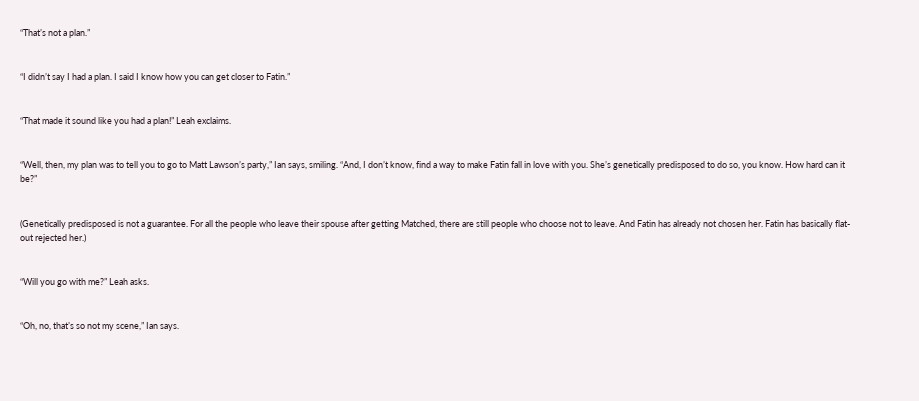“That’s not a plan.”


“I didn’t say I had a plan. I said I know how you can get closer to Fatin.”


“That made it sound like you had a plan!” Leah exclaims.


“Well, then, my plan was to tell you to go to Matt Lawson’s party,” Ian says, smiling. “And, I don’t know, find a way to make Fatin fall in love with you. She’s genetically predisposed to do so, you know. How hard can it be?”


(Genetically predisposed is not a guarantee. For all the people who leave their spouse after getting Matched, there are still people who choose not to leave. And Fatin has already not chosen her. Fatin has basically flat-out rejected her.)


“Will you go with me?” Leah asks.


“Oh, no, that’s so not my scene,” Ian says.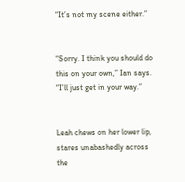“It’s not my scene either.”


“Sorry. I think you should do this on your own,” Ian says. “I’ll just get in your way.”


Leah chews on her lower lip, stares unabashedly across the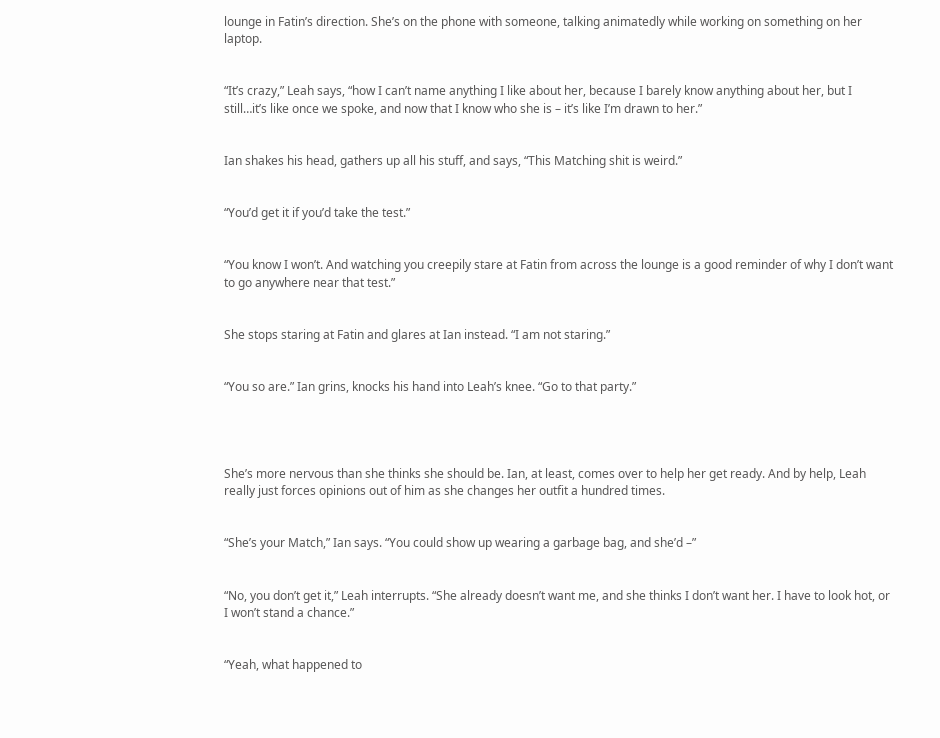lounge in Fatin’s direction. She’s on the phone with someone, talking animatedly while working on something on her laptop.


“It’s crazy,” Leah says, “how I can’t name anything I like about her, because I barely know anything about her, but I still…it’s like once we spoke, and now that I know who she is – it’s like I’m drawn to her.”


Ian shakes his head, gathers up all his stuff, and says, “This Matching shit is weird.”


“You’d get it if you’d take the test.”


“You know I won’t. And watching you creepily stare at Fatin from across the lounge is a good reminder of why I don’t want to go anywhere near that test.”


She stops staring at Fatin and glares at Ian instead. “I am not staring.”


“You so are.” Ian grins, knocks his hand into Leah’s knee. “Go to that party.”




She’s more nervous than she thinks she should be. Ian, at least, comes over to help her get ready. And by help, Leah really just forces opinions out of him as she changes her outfit a hundred times.


“She’s your Match,” Ian says. “You could show up wearing a garbage bag, and she’d –”


“No, you don’t get it,” Leah interrupts. “She already doesn’t want me, and she thinks I don’t want her. I have to look hot, or I won’t stand a chance.”


“Yeah, what happened to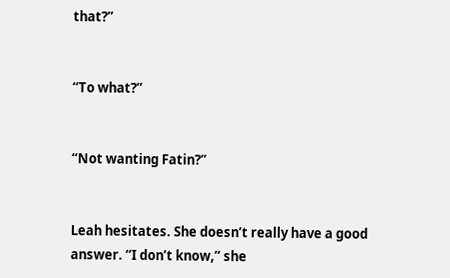that?”


“To what?”


“Not wanting Fatin?”


Leah hesitates. She doesn’t really have a good answer. “I don’t know,” she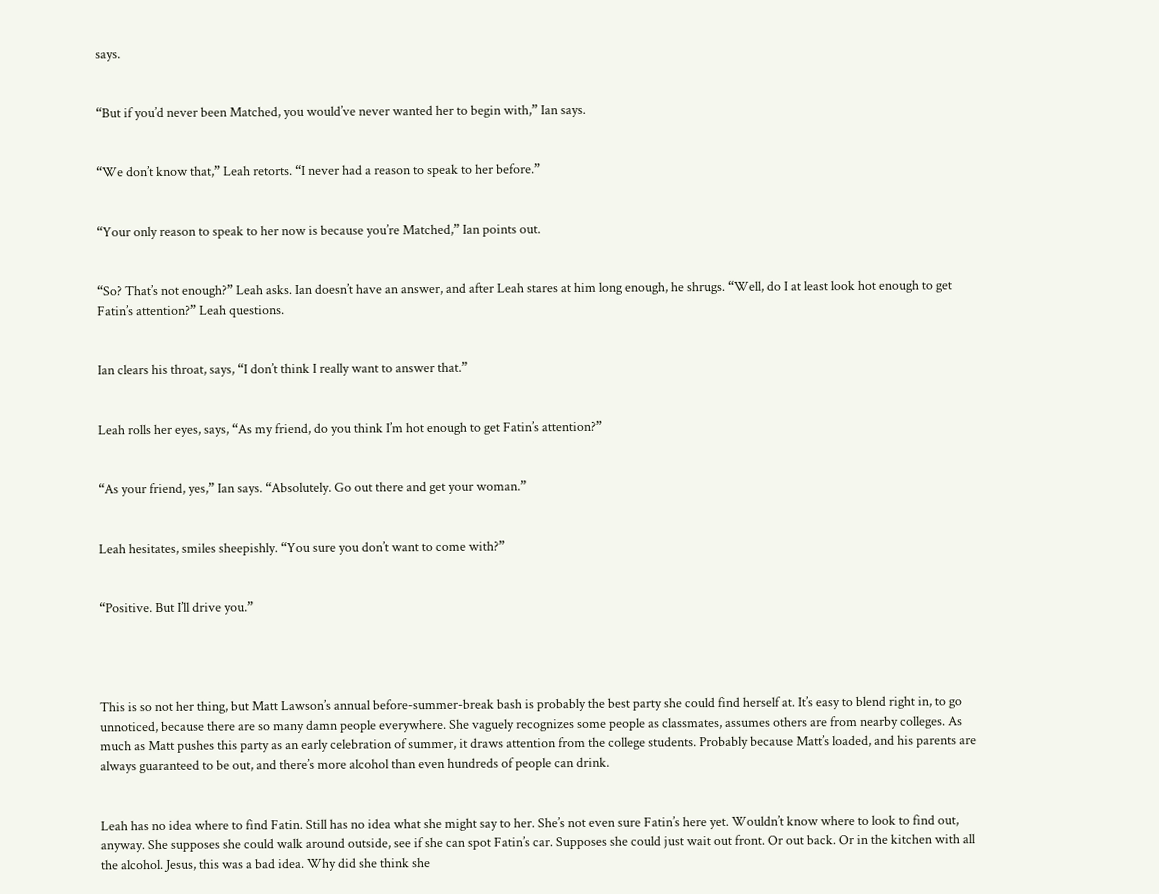says.


“But if you’d never been Matched, you would’ve never wanted her to begin with,” Ian says.


“We don’t know that,” Leah retorts. “I never had a reason to speak to her before.”


“Your only reason to speak to her now is because you’re Matched,” Ian points out.


“So? That’s not enough?” Leah asks. Ian doesn’t have an answer, and after Leah stares at him long enough, he shrugs. “Well, do I at least look hot enough to get Fatin’s attention?” Leah questions.


Ian clears his throat, says, “I don’t think I really want to answer that.”


Leah rolls her eyes, says, “As my friend, do you think I’m hot enough to get Fatin’s attention?”


“As your friend, yes,” Ian says. “Absolutely. Go out there and get your woman.”


Leah hesitates, smiles sheepishly. “You sure you don’t want to come with?”


“Positive. But I’ll drive you.”




This is so not her thing, but Matt Lawson’s annual before-summer-break bash is probably the best party she could find herself at. It’s easy to blend right in, to go unnoticed, because there are so many damn people everywhere. She vaguely recognizes some people as classmates, assumes others are from nearby colleges. As much as Matt pushes this party as an early celebration of summer, it draws attention from the college students. Probably because Matt’s loaded, and his parents are always guaranteed to be out, and there’s more alcohol than even hundreds of people can drink.


Leah has no idea where to find Fatin. Still has no idea what she might say to her. She’s not even sure Fatin’s here yet. Wouldn’t know where to look to find out, anyway. She supposes she could walk around outside, see if she can spot Fatin’s car. Supposes she could just wait out front. Or out back. Or in the kitchen with all the alcohol. Jesus, this was a bad idea. Why did she think she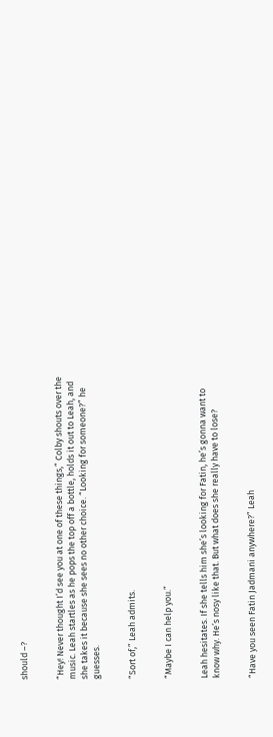should –?


“Hey! Never thought I’d see you at one of these things,” Colby shouts over the music. Leah startles as he pops the top off a bottle, holds it out to Leah, and she takes it because she sees no other choice. “Looking for someone?” he guesses.


“Sort of,” Leah admits.


“Maybe I can help you.”


Leah hesitates. If she tells him she’s looking for Fatin, he’s gonna want to know why. He’s nosy like that. But what does she really have to lose?


“Have you seen Fatin Jadmani anywhere?” Leah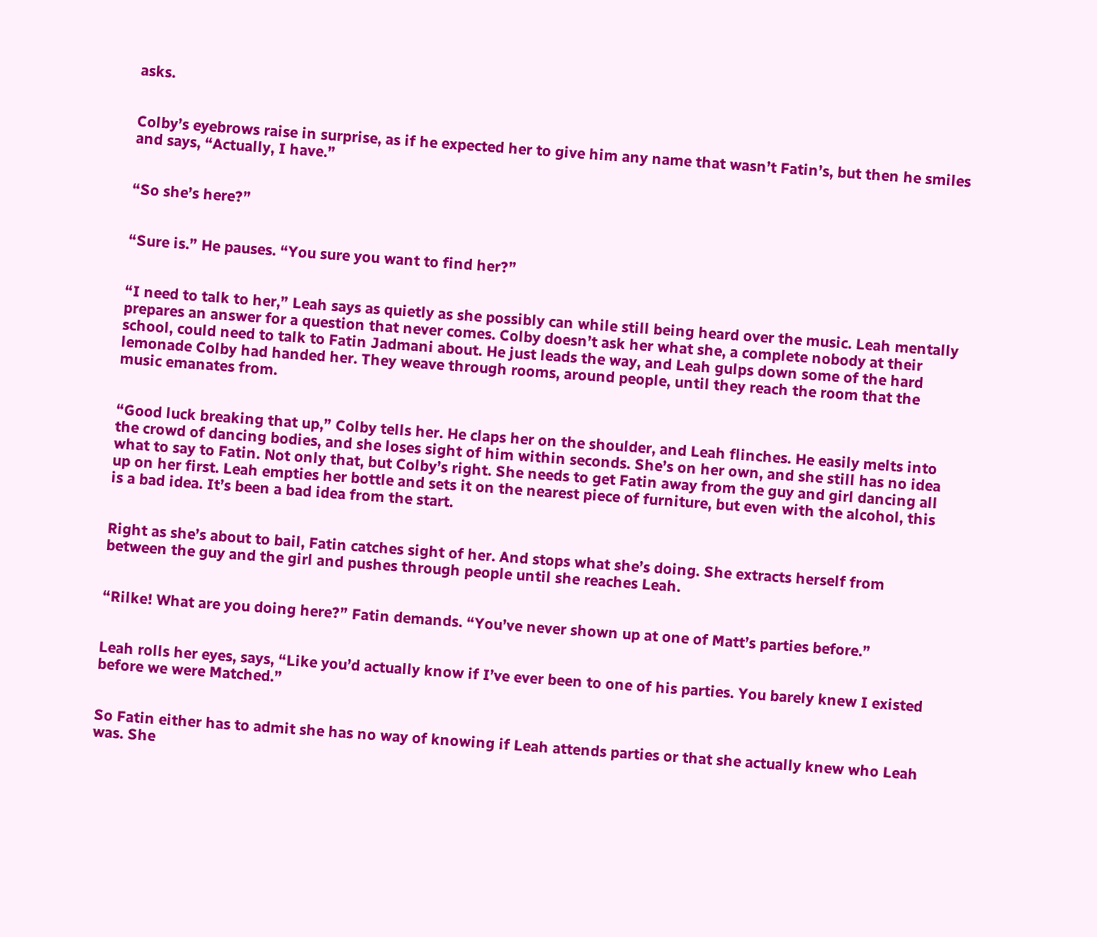asks.


Colby’s eyebrows raise in surprise, as if he expected her to give him any name that wasn’t Fatin’s, but then he smiles and says, “Actually, I have.”


“So she’s here?”


“Sure is.” He pauses. “You sure you want to find her?”


“I need to talk to her,” Leah says as quietly as she possibly can while still being heard over the music. Leah mentally prepares an answer for a question that never comes. Colby doesn’t ask her what she, a complete nobody at their school, could need to talk to Fatin Jadmani about. He just leads the way, and Leah gulps down some of the hard lemonade Colby had handed her. They weave through rooms, around people, until they reach the room that the music emanates from.


“Good luck breaking that up,” Colby tells her. He claps her on the shoulder, and Leah flinches. He easily melts into the crowd of dancing bodies, and she loses sight of him within seconds. She’s on her own, and she still has no idea what to say to Fatin. Not only that, but Colby’s right. She needs to get Fatin away from the guy and girl dancing all up on her first. Leah empties her bottle and sets it on the nearest piece of furniture, but even with the alcohol, this is a bad idea. It’s been a bad idea from the start.


Right as she’s about to bail, Fatin catches sight of her. And stops what she’s doing. She extracts herself from between the guy and the girl and pushes through people until she reaches Leah.


“Rilke! What are you doing here?” Fatin demands. “You’ve never shown up at one of Matt’s parties before.”


Leah rolls her eyes, says, “Like you’d actually know if I’ve ever been to one of his parties. You barely knew I existed before we were Matched.”


So Fatin either has to admit she has no way of knowing if Leah attends parties or that she actually knew who Leah was. She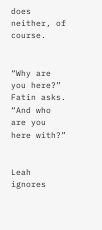does neither, of course.


“Why are you here?” Fatin asks. “And who are you here with?”


Leah ignores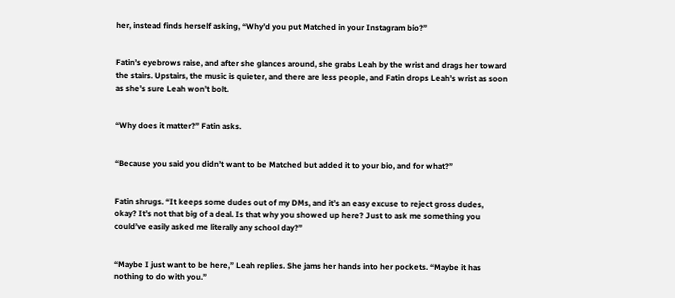her, instead finds herself asking, “Why’d you put Matched in your Instagram bio?”


Fatin’s eyebrows raise, and after she glances around, she grabs Leah by the wrist and drags her toward the stairs. Upstairs, the music is quieter, and there are less people, and Fatin drops Leah’s wrist as soon as she’s sure Leah won’t bolt.


“Why does it matter?” Fatin asks.


“Because you said you didn’t want to be Matched but added it to your bio, and for what?”


Fatin shrugs. “It keeps some dudes out of my DMs, and it’s an easy excuse to reject gross dudes, okay? It’s not that big of a deal. Is that why you showed up here? Just to ask me something you could’ve easily asked me literally any school day?”


“Maybe I just want to be here,” Leah replies. She jams her hands into her pockets. “Maybe it has nothing to do with you.”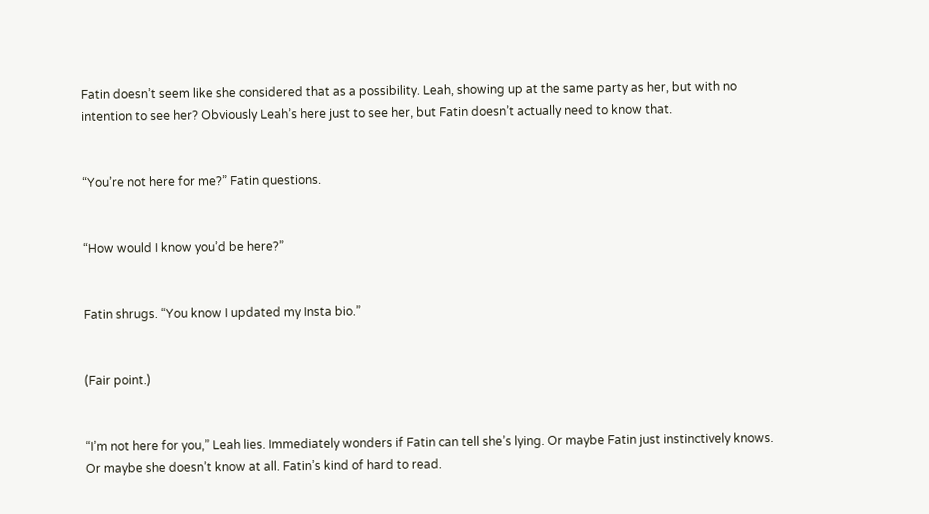Fatin doesn’t seem like she considered that as a possibility. Leah, showing up at the same party as her, but with no intention to see her? Obviously Leah’s here just to see her, but Fatin doesn’t actually need to know that.


“You’re not here for me?” Fatin questions.


“How would I know you’d be here?”


Fatin shrugs. “You know I updated my Insta bio.”


(Fair point.)


“I’m not here for you,” Leah lies. Immediately wonders if Fatin can tell she’s lying. Or maybe Fatin just instinctively knows. Or maybe she doesn’t know at all. Fatin’s kind of hard to read.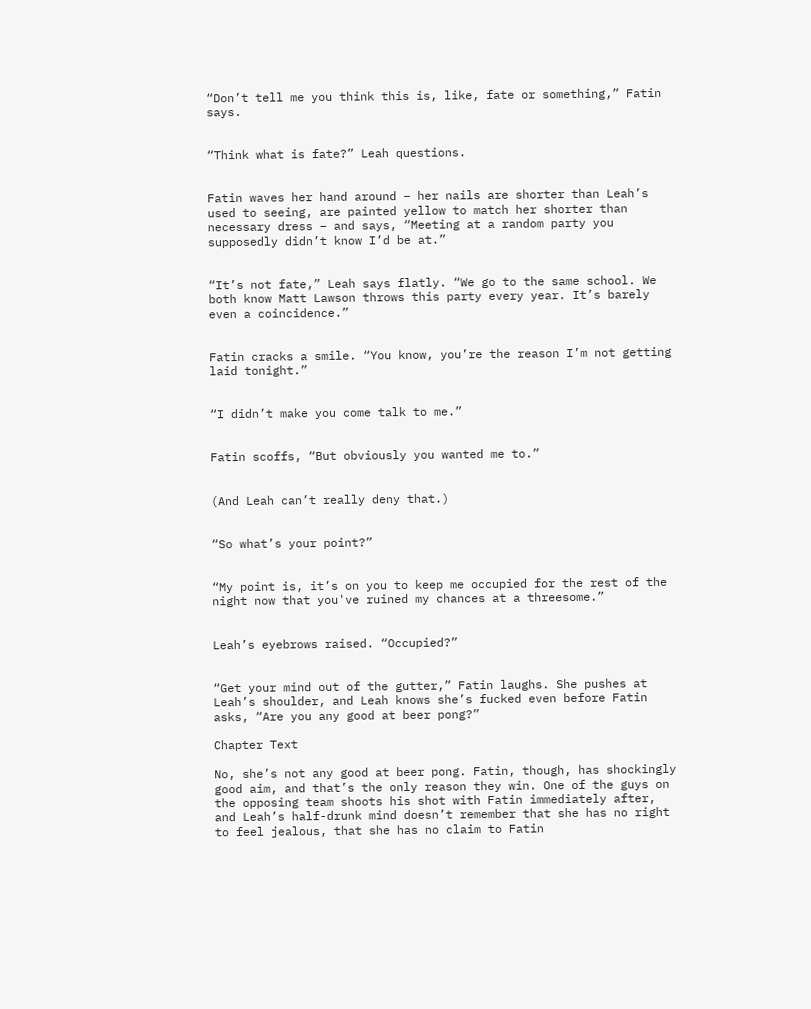“Don’t tell me you think this is, like, fate or something,” Fatin says.


“Think what is fate?” Leah questions.


Fatin waves her hand around – her nails are shorter than Leah’s used to seeing, are painted yellow to match her shorter than necessary dress – and says, “Meeting at a random party you supposedly didn’t know I’d be at.”


“It’s not fate,” Leah says flatly. “We go to the same school. We both know Matt Lawson throws this party every year. It’s barely even a coincidence.”


Fatin cracks a smile. “You know, you’re the reason I’m not getting laid tonight.”


“I didn’t make you come talk to me.”


Fatin scoffs, “But obviously you wanted me to.”


(And Leah can’t really deny that.)


“So what’s your point?”


“My point is, it’s on you to keep me occupied for the rest of the night now that you've ruined my chances at a threesome.”


Leah’s eyebrows raised. “Occupied?”


“Get your mind out of the gutter,” Fatin laughs. She pushes at Leah’s shoulder, and Leah knows she’s fucked even before Fatin asks, “Are you any good at beer pong?”

Chapter Text

No, she’s not any good at beer pong. Fatin, though, has shockingly good aim, and that’s the only reason they win. One of the guys on the opposing team shoots his shot with Fatin immediately after, and Leah’s half-drunk mind doesn’t remember that she has no right to feel jealous, that she has no claim to Fatin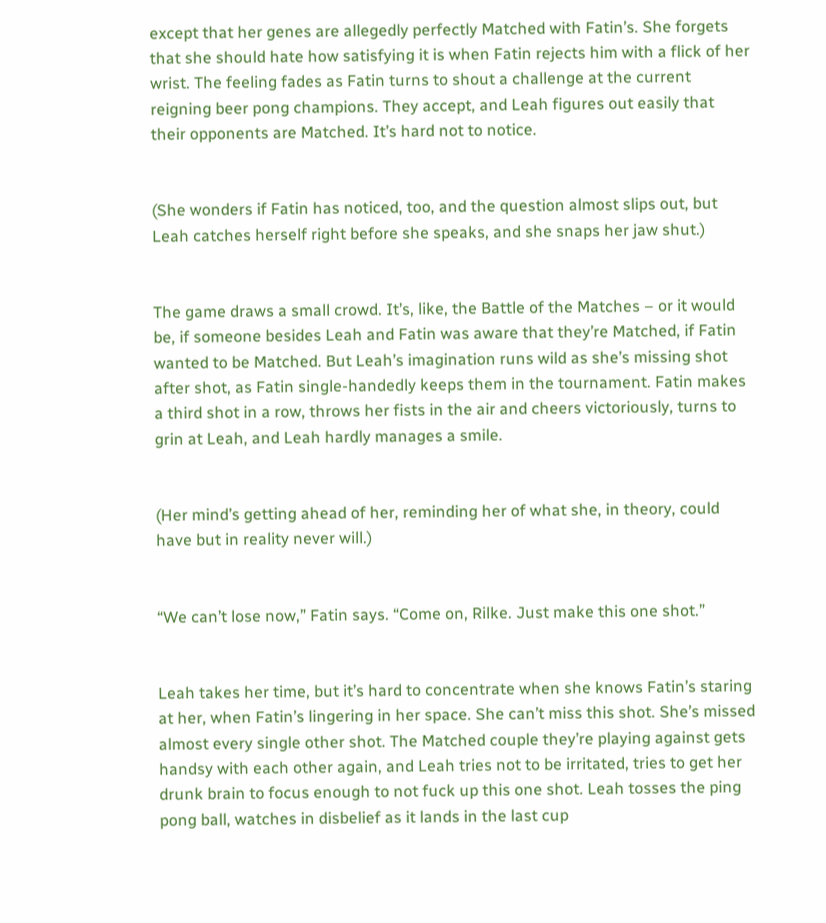except that her genes are allegedly perfectly Matched with Fatin’s. She forgets that she should hate how satisfying it is when Fatin rejects him with a flick of her wrist. The feeling fades as Fatin turns to shout a challenge at the current reigning beer pong champions. They accept, and Leah figures out easily that their opponents are Matched. It’s hard not to notice.


(She wonders if Fatin has noticed, too, and the question almost slips out, but Leah catches herself right before she speaks, and she snaps her jaw shut.)


The game draws a small crowd. It’s, like, the Battle of the Matches – or it would be, if someone besides Leah and Fatin was aware that they’re Matched, if Fatin wanted to be Matched. But Leah’s imagination runs wild as she’s missing shot after shot, as Fatin single-handedly keeps them in the tournament. Fatin makes a third shot in a row, throws her fists in the air and cheers victoriously, turns to grin at Leah, and Leah hardly manages a smile.


(Her mind’s getting ahead of her, reminding her of what she, in theory, could have but in reality never will.)


“We can’t lose now,” Fatin says. “Come on, Rilke. Just make this one shot.”


Leah takes her time, but it’s hard to concentrate when she knows Fatin’s staring at her, when Fatin’s lingering in her space. She can’t miss this shot. She’s missed almost every single other shot. The Matched couple they’re playing against gets handsy with each other again, and Leah tries not to be irritated, tries to get her drunk brain to focus enough to not fuck up this one shot. Leah tosses the ping pong ball, watches in disbelief as it lands in the last cup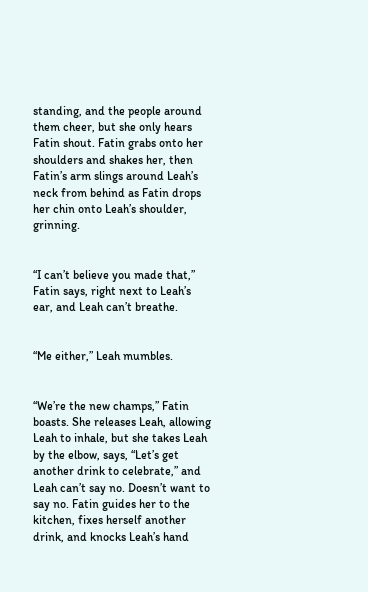standing, and the people around them cheer, but she only hears Fatin shout. Fatin grabs onto her shoulders and shakes her, then Fatin’s arm slings around Leah’s neck from behind as Fatin drops her chin onto Leah’s shoulder, grinning.


“I can’t believe you made that,” Fatin says, right next to Leah’s ear, and Leah can’t breathe.


“Me either,” Leah mumbles.


“We’re the new champs,” Fatin boasts. She releases Leah, allowing Leah to inhale, but she takes Leah by the elbow, says, “Let’s get another drink to celebrate,” and Leah can’t say no. Doesn’t want to say no. Fatin guides her to the kitchen, fixes herself another drink, and knocks Leah’s hand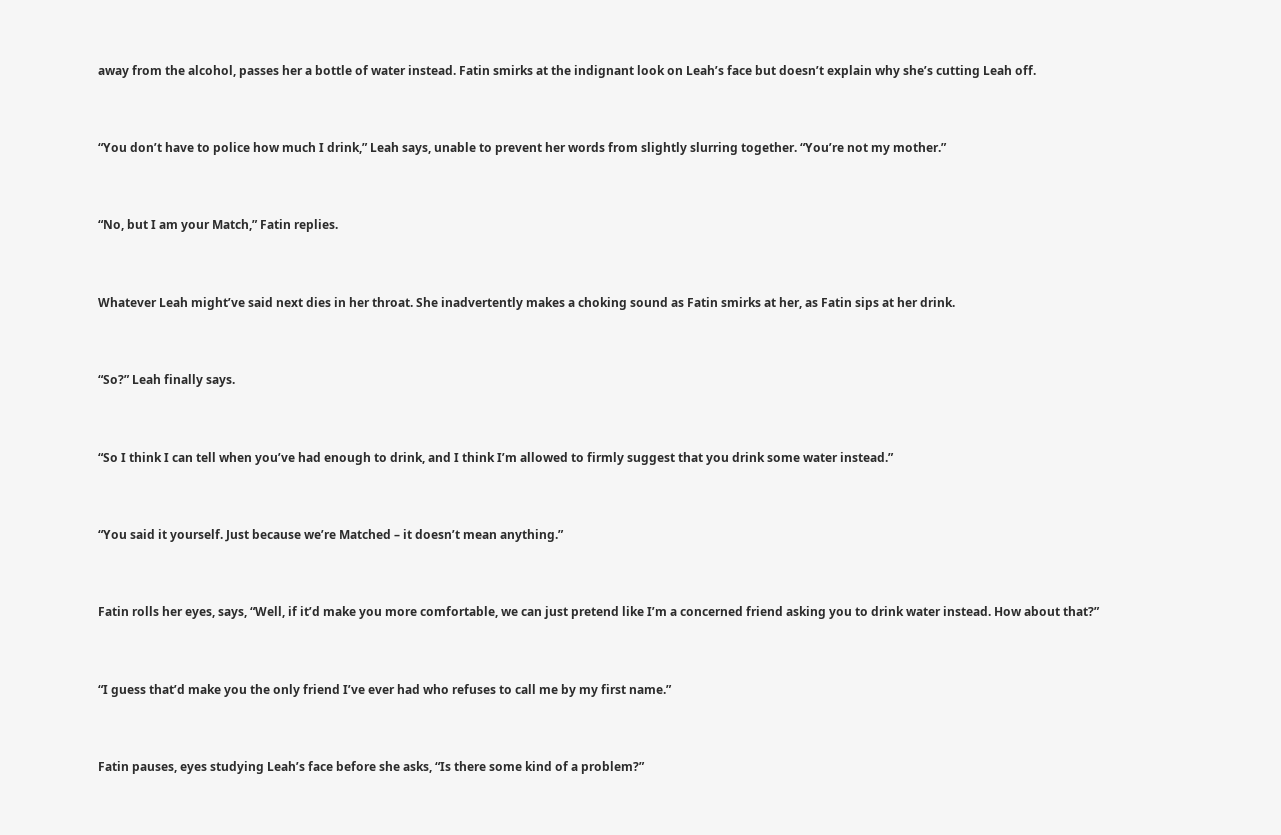away from the alcohol, passes her a bottle of water instead. Fatin smirks at the indignant look on Leah’s face but doesn’t explain why she’s cutting Leah off.


“You don’t have to police how much I drink,” Leah says, unable to prevent her words from slightly slurring together. “You’re not my mother.”


“No, but I am your Match,” Fatin replies.


Whatever Leah might’ve said next dies in her throat. She inadvertently makes a choking sound as Fatin smirks at her, as Fatin sips at her drink.


“So?” Leah finally says.


“So I think I can tell when you’ve had enough to drink, and I think I’m allowed to firmly suggest that you drink some water instead.”


“You said it yourself. Just because we’re Matched – it doesn’t mean anything.”


Fatin rolls her eyes, says, “Well, if it’d make you more comfortable, we can just pretend like I’m a concerned friend asking you to drink water instead. How about that?”


“I guess that’d make you the only friend I’ve ever had who refuses to call me by my first name.”


Fatin pauses, eyes studying Leah’s face before she asks, “Is there some kind of a problem?”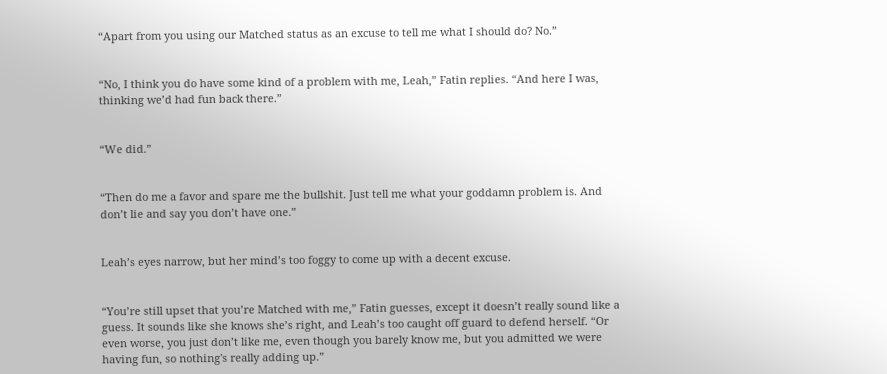“Apart from you using our Matched status as an excuse to tell me what I should do? No.”


“No, I think you do have some kind of a problem with me, Leah,” Fatin replies. “And here I was, thinking we’d had fun back there.”


“We did.”


“Then do me a favor and spare me the bullshit. Just tell me what your goddamn problem is. And don’t lie and say you don’t have one.”


Leah’s eyes narrow, but her mind’s too foggy to come up with a decent excuse.


“You’re still upset that you’re Matched with me,” Fatin guesses, except it doesn’t really sound like a guess. It sounds like she knows she’s right, and Leah’s too caught off guard to defend herself. “Or even worse, you just don’t like me, even though you barely know me, but you admitted we were having fun, so nothing's really adding up.”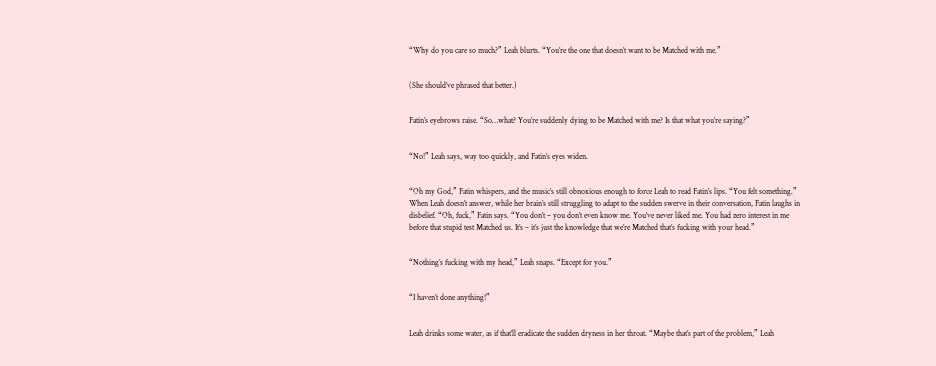“Why do you care so much?” Leah blurts. “You’re the one that doesn’t want to be Matched with me.”


(She should’ve phrased that better.)


Fatin’s eyebrows raise. “So…what? You’re suddenly dying to be Matched with me? Is that what you’re saying?”


“No!” Leah says, way too quickly, and Fatin’s eyes widen.


“Oh my God,” Fatin whispers, and the music’s still obnoxious enough to force Leah to read Fatin’s lips. “You felt something.” When Leah doesn’t answer, while her brain’s still struggling to adapt to the sudden swerve in their conversation, Fatin laughs in disbelief. “Oh, fuck,” Fatin says. “You don’t – you don’t even know me. You’ve never liked me. You had zero interest in me before that stupid test Matched us. It’s – it’s just the knowledge that we’re Matched that’s fucking with your head.”


“Nothing’s fucking with my head,” Leah snaps. “Except for you.”


“I haven’t done anything!”


Leah drinks some water, as if that’ll eradicate the sudden dryness in her throat. “Maybe that’s part of the problem,” Leah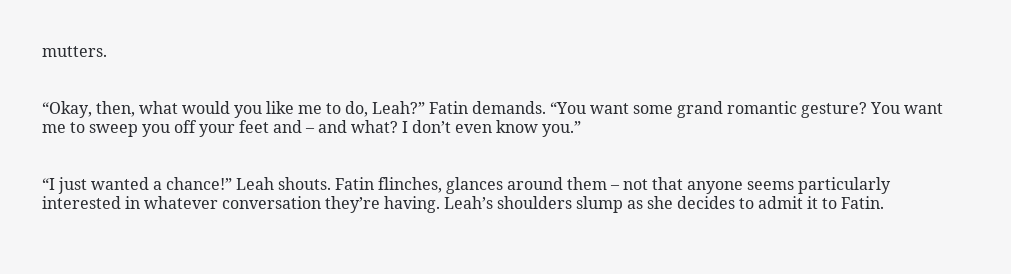mutters.


“Okay, then, what would you like me to do, Leah?” Fatin demands. “You want some grand romantic gesture? You want me to sweep you off your feet and – and what? I don’t even know you.”


“I just wanted a chance!” Leah shouts. Fatin flinches, glances around them – not that anyone seems particularly interested in whatever conversation they’re having. Leah’s shoulders slump as she decides to admit it to Fatin.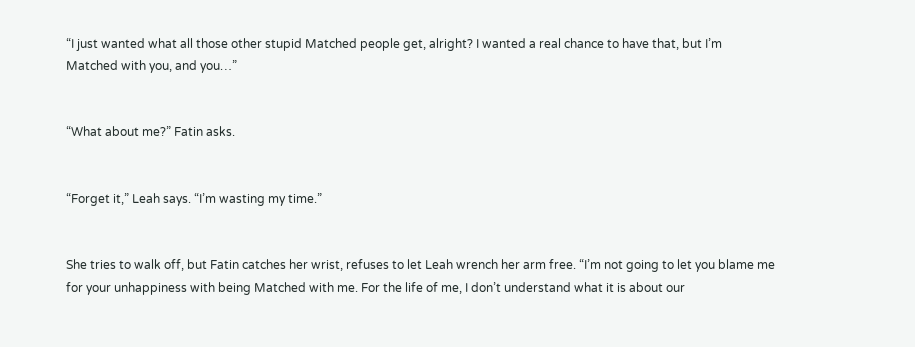“I just wanted what all those other stupid Matched people get, alright? I wanted a real chance to have that, but I’m Matched with you, and you…”


“What about me?” Fatin asks.


“Forget it,” Leah says. “I’m wasting my time.”


She tries to walk off, but Fatin catches her wrist, refuses to let Leah wrench her arm free. “I’m not going to let you blame me for your unhappiness with being Matched with me. For the life of me, I don’t understand what it is about our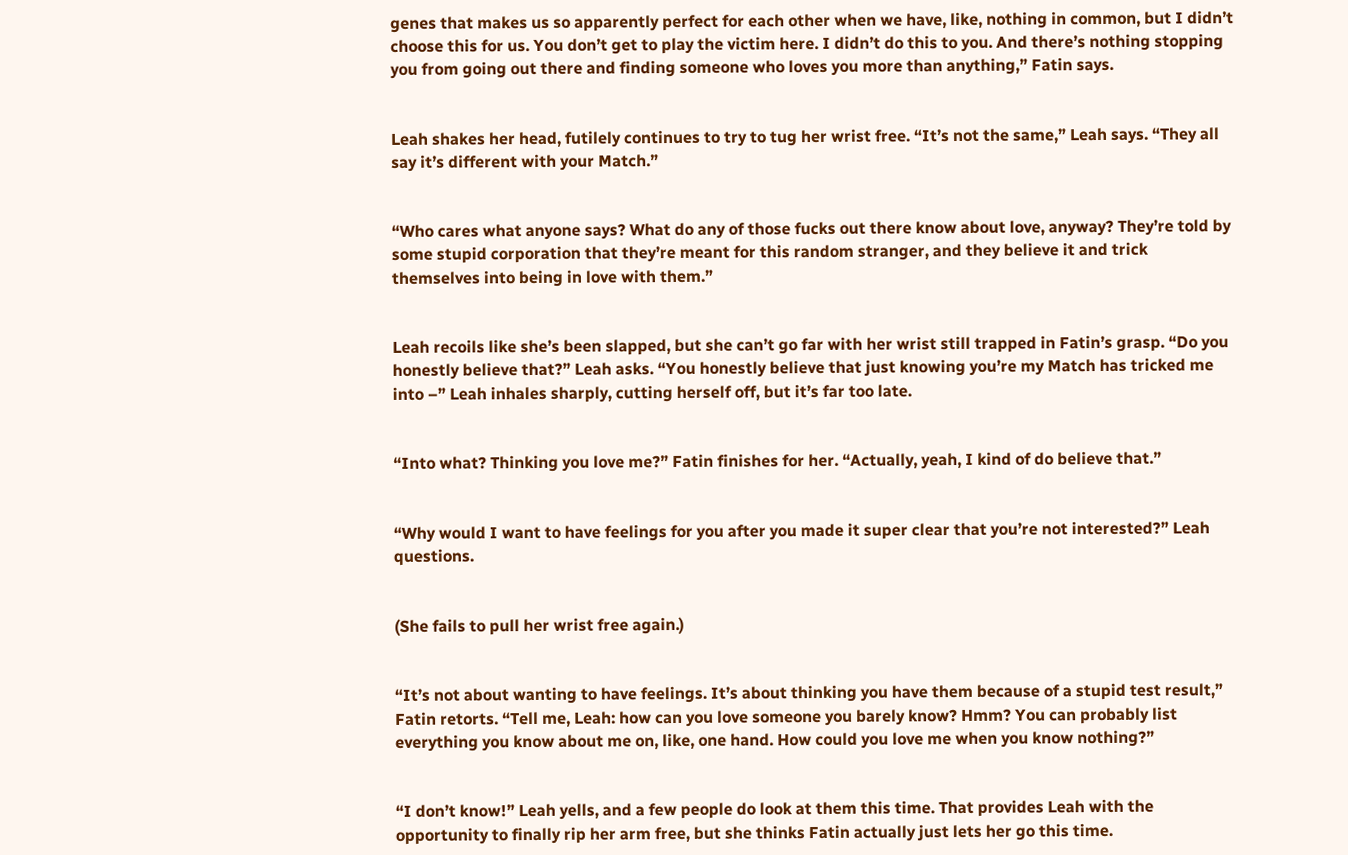genes that makes us so apparently perfect for each other when we have, like, nothing in common, but I didn’t choose this for us. You don’t get to play the victim here. I didn’t do this to you. And there’s nothing stopping you from going out there and finding someone who loves you more than anything,” Fatin says.


Leah shakes her head, futilely continues to try to tug her wrist free. “It’s not the same,” Leah says. “They all say it’s different with your Match.”


“Who cares what anyone says? What do any of those fucks out there know about love, anyway? They’re told by some stupid corporation that they’re meant for this random stranger, and they believe it and trick themselves into being in love with them.”


Leah recoils like she’s been slapped, but she can’t go far with her wrist still trapped in Fatin’s grasp. “Do you honestly believe that?” Leah asks. “You honestly believe that just knowing you’re my Match has tricked me into –” Leah inhales sharply, cutting herself off, but it’s far too late.


“Into what? Thinking you love me?” Fatin finishes for her. “Actually, yeah, I kind of do believe that.”


“Why would I want to have feelings for you after you made it super clear that you’re not interested?” Leah questions.


(She fails to pull her wrist free again.)


“It’s not about wanting to have feelings. It’s about thinking you have them because of a stupid test result,” Fatin retorts. “Tell me, Leah: how can you love someone you barely know? Hmm? You can probably list everything you know about me on, like, one hand. How could you love me when you know nothing?”


“I don’t know!” Leah yells, and a few people do look at them this time. That provides Leah with the opportunity to finally rip her arm free, but she thinks Fatin actually just lets her go this time.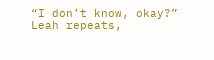“I don’t know, okay?” Leah repeats,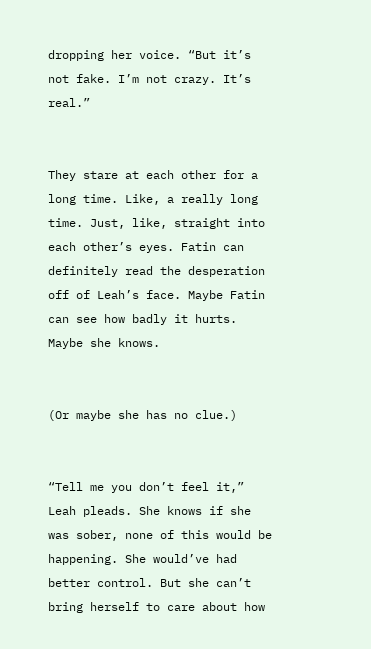dropping her voice. “But it’s not fake. I’m not crazy. It’s real.”


They stare at each other for a long time. Like, a really long time. Just, like, straight into each other’s eyes. Fatin can definitely read the desperation off of Leah’s face. Maybe Fatin can see how badly it hurts. Maybe she knows.


(Or maybe she has no clue.)


“Tell me you don’t feel it,” Leah pleads. She knows if she was sober, none of this would be happening. She would’ve had better control. But she can’t bring herself to care about how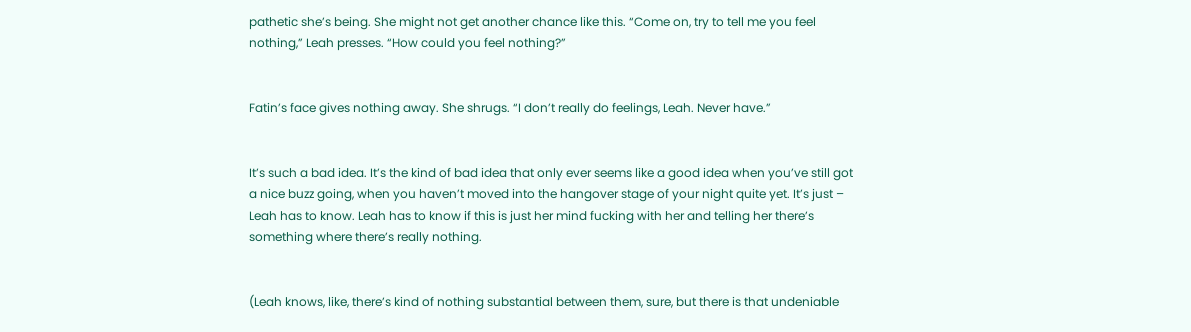pathetic she’s being. She might not get another chance like this. “Come on, try to tell me you feel nothing,” Leah presses. “How could you feel nothing?”


Fatin’s face gives nothing away. She shrugs. “I don’t really do feelings, Leah. Never have.”


It’s such a bad idea. It’s the kind of bad idea that only ever seems like a good idea when you’ve still got a nice buzz going, when you haven’t moved into the hangover stage of your night quite yet. It’s just – Leah has to know. Leah has to know if this is just her mind fucking with her and telling her there’s something where there’s really nothing.


(Leah knows, like, there’s kind of nothing substantial between them, sure, but there is that undeniable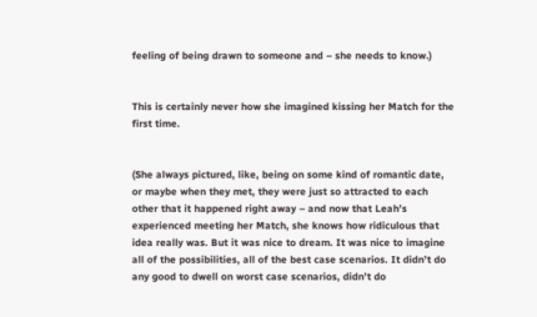feeling of being drawn to someone and – she needs to know.)


This is certainly never how she imagined kissing her Match for the first time.


(She always pictured, like, being on some kind of romantic date, or maybe when they met, they were just so attracted to each other that it happened right away – and now that Leah’s experienced meeting her Match, she knows how ridiculous that idea really was. But it was nice to dream. It was nice to imagine all of the possibilities, all of the best case scenarios. It didn’t do any good to dwell on worst case scenarios, didn’t do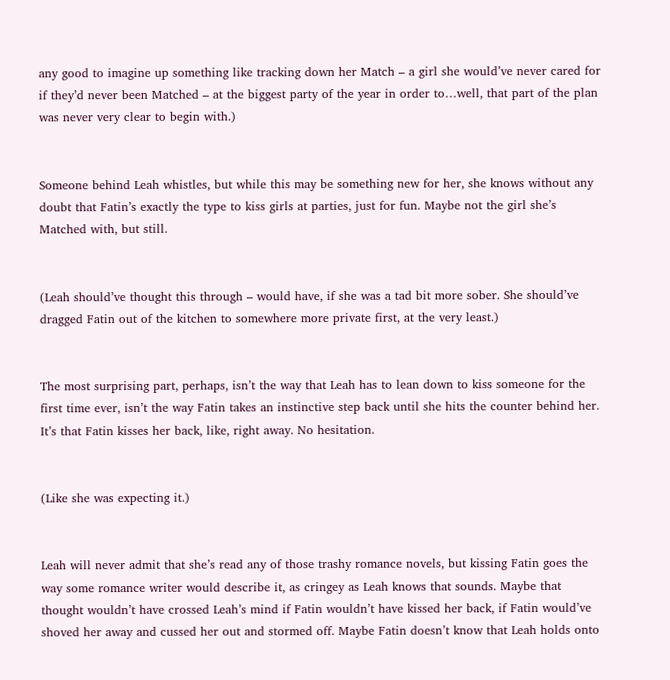any good to imagine up something like tracking down her Match – a girl she would’ve never cared for if they’d never been Matched – at the biggest party of the year in order to…well, that part of the plan was never very clear to begin with.)


Someone behind Leah whistles, but while this may be something new for her, she knows without any doubt that Fatin’s exactly the type to kiss girls at parties, just for fun. Maybe not the girl she’s Matched with, but still.


(Leah should’ve thought this through – would have, if she was a tad bit more sober. She should’ve dragged Fatin out of the kitchen to somewhere more private first, at the very least.)


The most surprising part, perhaps, isn’t the way that Leah has to lean down to kiss someone for the first time ever, isn’t the way Fatin takes an instinctive step back until she hits the counter behind her. It’s that Fatin kisses her back, like, right away. No hesitation.


(Like she was expecting it.)


Leah will never admit that she’s read any of those trashy romance novels, but kissing Fatin goes the way some romance writer would describe it, as cringey as Leah knows that sounds. Maybe that thought wouldn’t have crossed Leah’s mind if Fatin wouldn’t have kissed her back, if Fatin would’ve shoved her away and cussed her out and stormed off. Maybe Fatin doesn’t know that Leah holds onto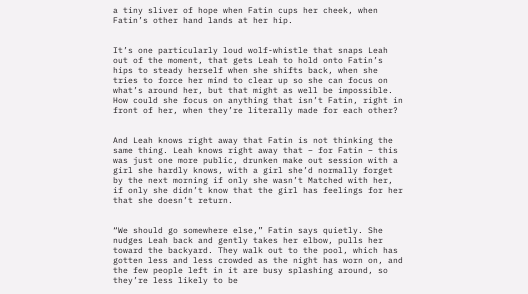a tiny sliver of hope when Fatin cups her cheek, when Fatin’s other hand lands at her hip.


It’s one particularly loud wolf-whistle that snaps Leah out of the moment, that gets Leah to hold onto Fatin’s hips to steady herself when she shifts back, when she tries to force her mind to clear up so she can focus on what’s around her, but that might as well be impossible. How could she focus on anything that isn’t Fatin, right in front of her, when they’re literally made for each other?


And Leah knows right away that Fatin is not thinking the same thing. Leah knows right away that – for Fatin – this was just one more public, drunken make out session with a girl she hardly knows, with a girl she’d normally forget by the next morning if only she wasn’t Matched with her, if only she didn’t know that the girl has feelings for her that she doesn’t return.


“We should go somewhere else,” Fatin says quietly. She nudges Leah back and gently takes her elbow, pulls her toward the backyard. They walk out to the pool, which has gotten less and less crowded as the night has worn on, and the few people left in it are busy splashing around, so they’re less likely to be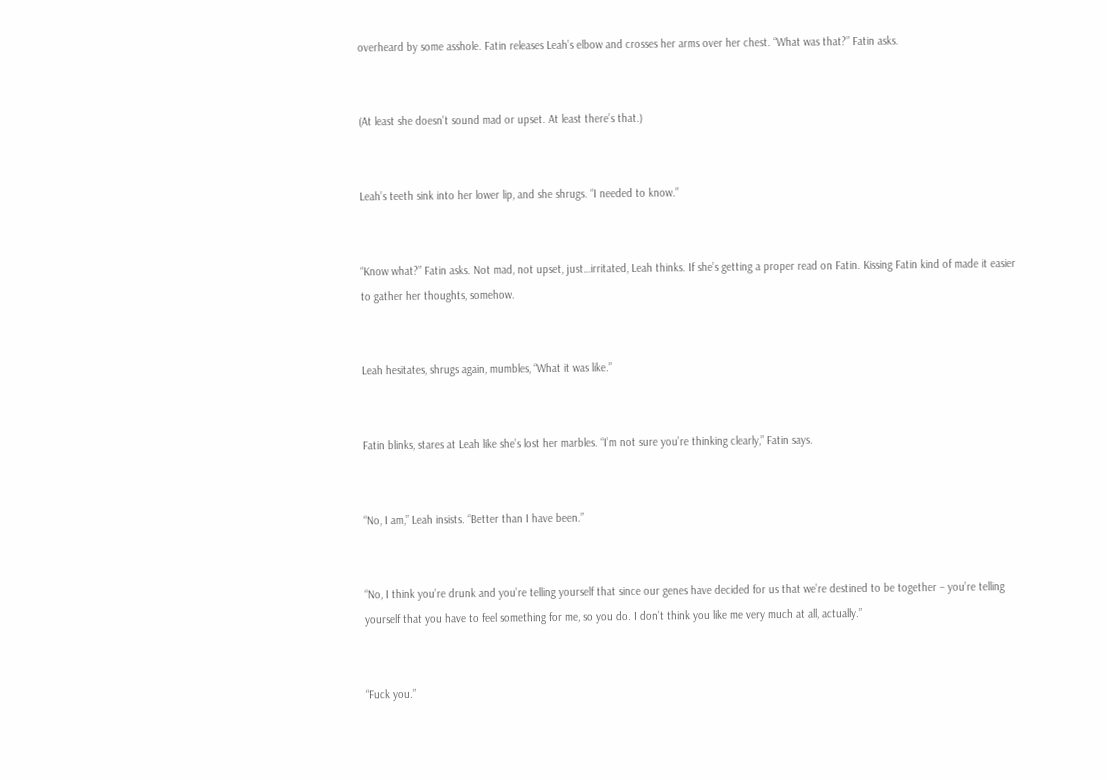overheard by some asshole. Fatin releases Leah’s elbow and crosses her arms over her chest. “What was that?” Fatin asks.


(At least she doesn’t sound mad or upset. At least there’s that.)


Leah’s teeth sink into her lower lip, and she shrugs. “I needed to know.”


“Know what?” Fatin asks. Not mad, not upset, just…irritated, Leah thinks. If she’s getting a proper read on Fatin. Kissing Fatin kind of made it easier to gather her thoughts, somehow.


Leah hesitates, shrugs again, mumbles, “What it was like.”


Fatin blinks, stares at Leah like she’s lost her marbles. “I’m not sure you’re thinking clearly,” Fatin says.


“No, I am,” Leah insists. “Better than I have been.”


“No, I think you’re drunk and you’re telling yourself that since our genes have decided for us that we’re destined to be together – you’re telling yourself that you have to feel something for me, so you do. I don’t think you like me very much at all, actually.”


“Fuck you.”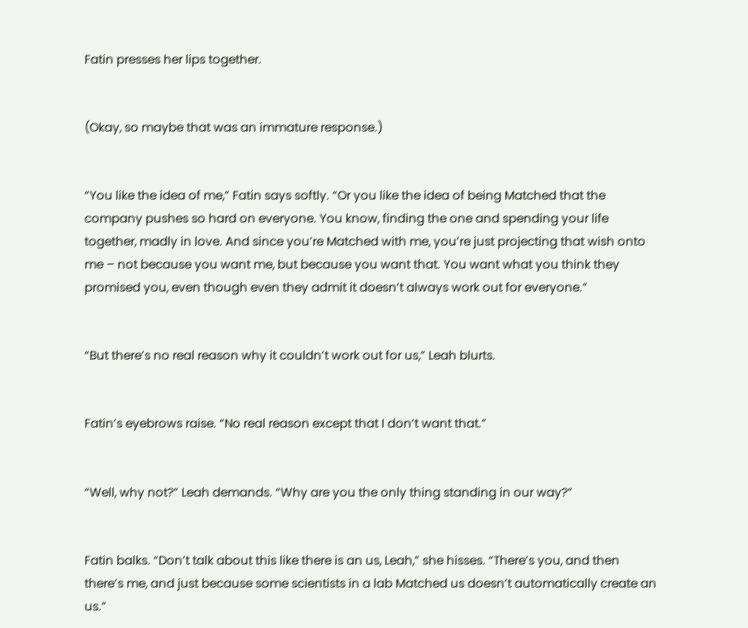Fatin presses her lips together.


(Okay, so maybe that was an immature response.)


“You like the idea of me,” Fatin says softly. “Or you like the idea of being Matched that the company pushes so hard on everyone. You know, finding the one and spending your life together, madly in love. And since you’re Matched with me, you’re just projecting that wish onto me – not because you want me, but because you want that. You want what you think they promised you, even though even they admit it doesn’t always work out for everyone.”


“But there’s no real reason why it couldn’t work out for us,” Leah blurts.


Fatin’s eyebrows raise. “No real reason except that I don’t want that.”


“Well, why not?” Leah demands. “Why are you the only thing standing in our way?”


Fatin balks. “Don’t talk about this like there is an us, Leah,” she hisses. “There’s you, and then there’s me, and just because some scientists in a lab Matched us doesn’t automatically create an us.”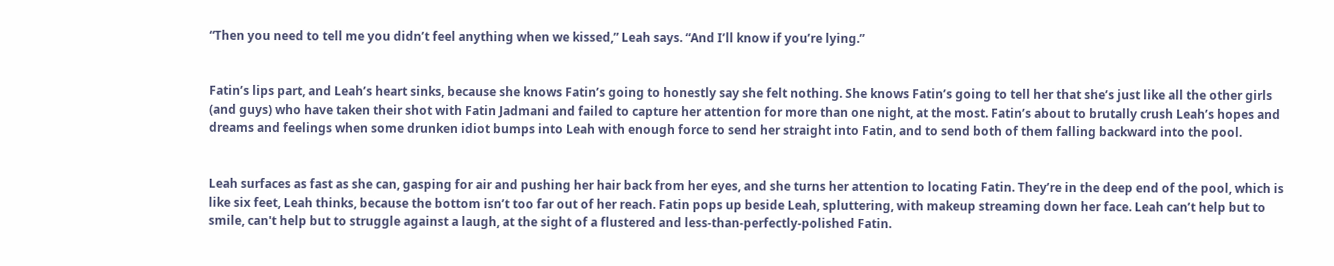“Then you need to tell me you didn’t feel anything when we kissed,” Leah says. “And I’ll know if you’re lying.”


Fatin’s lips part, and Leah’s heart sinks, because she knows Fatin’s going to honestly say she felt nothing. She knows Fatin’s going to tell her that she’s just like all the other girls (and guys) who have taken their shot with Fatin Jadmani and failed to capture her attention for more than one night, at the most. Fatin’s about to brutally crush Leah’s hopes and dreams and feelings when some drunken idiot bumps into Leah with enough force to send her straight into Fatin, and to send both of them falling backward into the pool.


Leah surfaces as fast as she can, gasping for air and pushing her hair back from her eyes, and she turns her attention to locating Fatin. They’re in the deep end of the pool, which is like six feet, Leah thinks, because the bottom isn’t too far out of her reach. Fatin pops up beside Leah, spluttering, with makeup streaming down her face. Leah can’t help but to smile, can't help but to struggle against a laugh, at the sight of a flustered and less-than-perfectly-polished Fatin.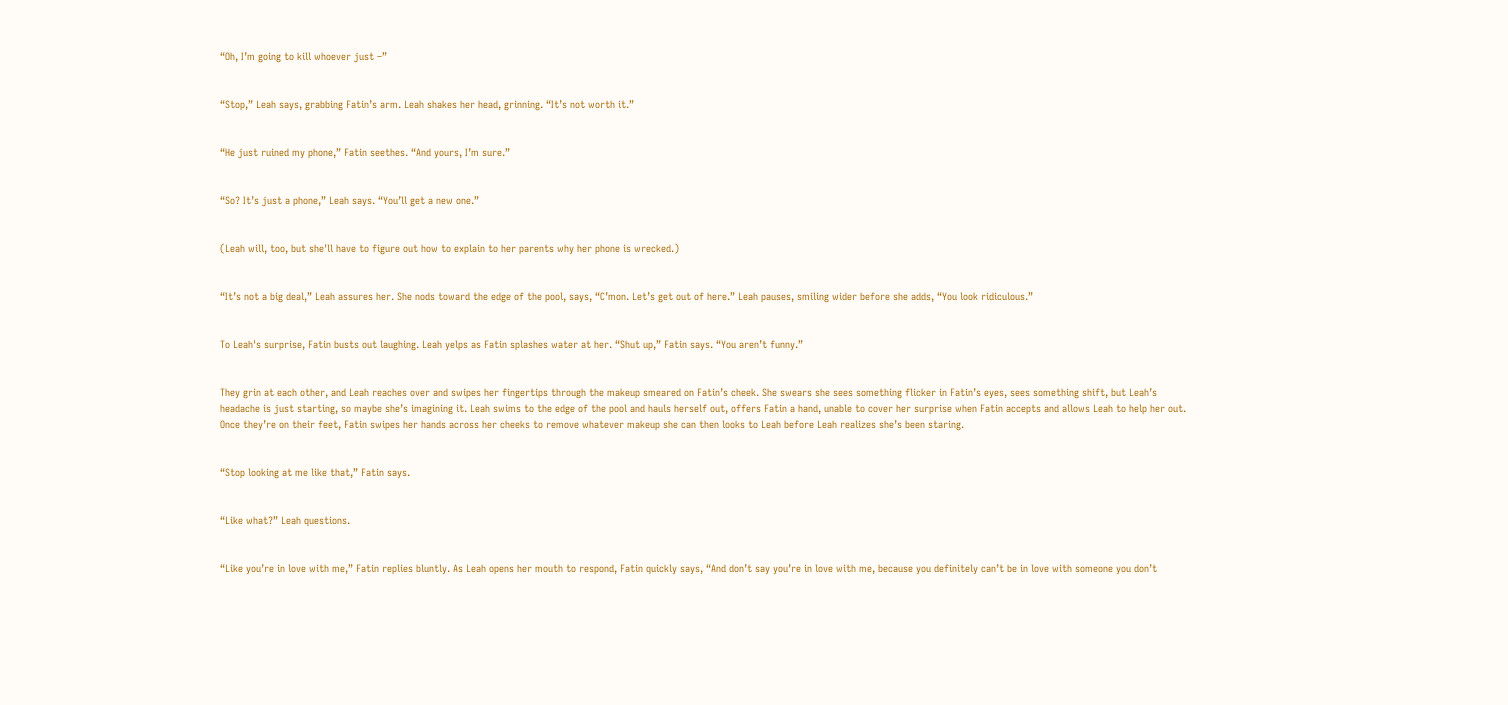“Oh, I’m going to kill whoever just –”


“Stop,” Leah says, grabbing Fatin’s arm. Leah shakes her head, grinning. “It’s not worth it.”


“He just ruined my phone,” Fatin seethes. “And yours, I’m sure.”


“So? It’s just a phone,” Leah says. “You’ll get a new one.”


(Leah will, too, but she'll have to figure out how to explain to her parents why her phone is wrecked.)


“It’s not a big deal,” Leah assures her. She nods toward the edge of the pool, says, “C’mon. Let’s get out of here.” Leah pauses, smiling wider before she adds, “You look ridiculous.”


To Leah's surprise, Fatin busts out laughing. Leah yelps as Fatin splashes water at her. “Shut up,” Fatin says. “You aren’t funny.”


They grin at each other, and Leah reaches over and swipes her fingertips through the makeup smeared on Fatin’s cheek. She swears she sees something flicker in Fatin’s eyes, sees something shift, but Leah’s headache is just starting, so maybe she’s imagining it. Leah swims to the edge of the pool and hauls herself out, offers Fatin a hand, unable to cover her surprise when Fatin accepts and allows Leah to help her out. Once they’re on their feet, Fatin swipes her hands across her cheeks to remove whatever makeup she can then looks to Leah before Leah realizes she’s been staring.


“Stop looking at me like that,” Fatin says.


“Like what?” Leah questions.


“Like you’re in love with me,” Fatin replies bluntly. As Leah opens her mouth to respond, Fatin quickly says, “And don’t say you’re in love with me, because you definitely can’t be in love with someone you don’t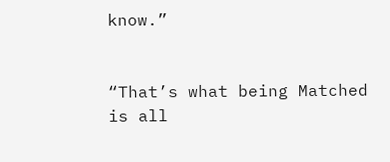know.”


“That’s what being Matched is all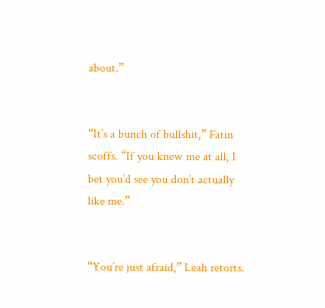about.”


“It’s a bunch of bullshit,” Fatin scoffs. “If you knew me at all, I bet you’d see you don’t actually like me.”


“You’re just afraid,” Leah retorts.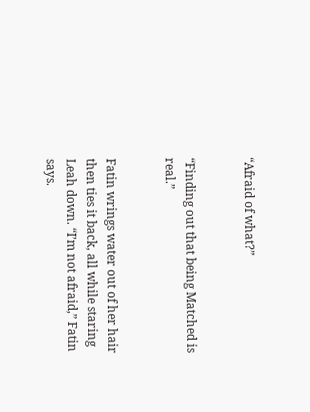“Afraid of what?”


“Finding out that being Matched is real.”


Fatin wrings water out of her hair then ties it back, all while staring Leah down. “I’m not afraid,” Fatin says.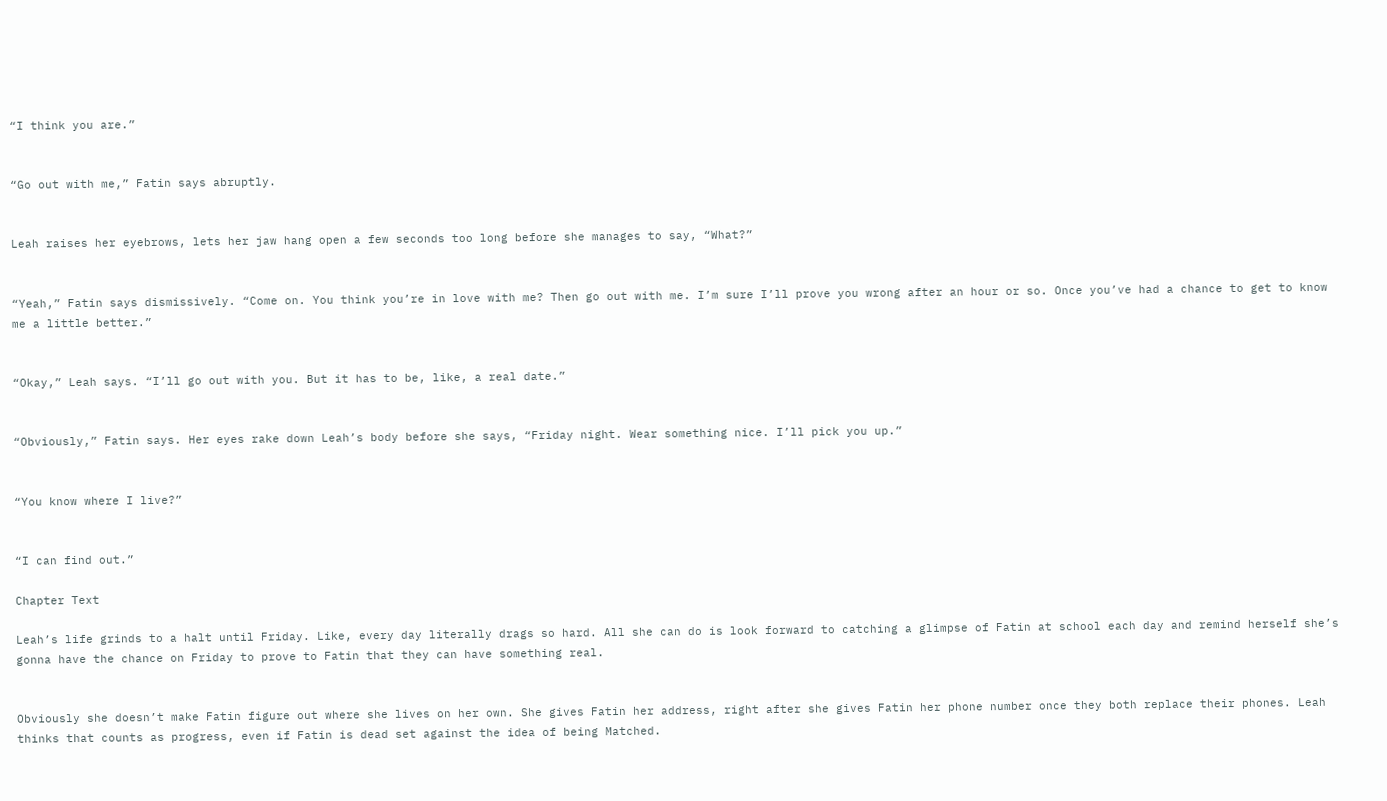“I think you are.”


“Go out with me,” Fatin says abruptly.


Leah raises her eyebrows, lets her jaw hang open a few seconds too long before she manages to say, “What?”


“Yeah,” Fatin says dismissively. “Come on. You think you’re in love with me? Then go out with me. I’m sure I’ll prove you wrong after an hour or so. Once you’ve had a chance to get to know me a little better.”


“Okay,” Leah says. “I’ll go out with you. But it has to be, like, a real date.”


“Obviously,” Fatin says. Her eyes rake down Leah’s body before she says, “Friday night. Wear something nice. I’ll pick you up.”


“You know where I live?”


“I can find out.”

Chapter Text

Leah’s life grinds to a halt until Friday. Like, every day literally drags so hard. All she can do is look forward to catching a glimpse of Fatin at school each day and remind herself she’s gonna have the chance on Friday to prove to Fatin that they can have something real.


Obviously she doesn’t make Fatin figure out where she lives on her own. She gives Fatin her address, right after she gives Fatin her phone number once they both replace their phones. Leah thinks that counts as progress, even if Fatin is dead set against the idea of being Matched.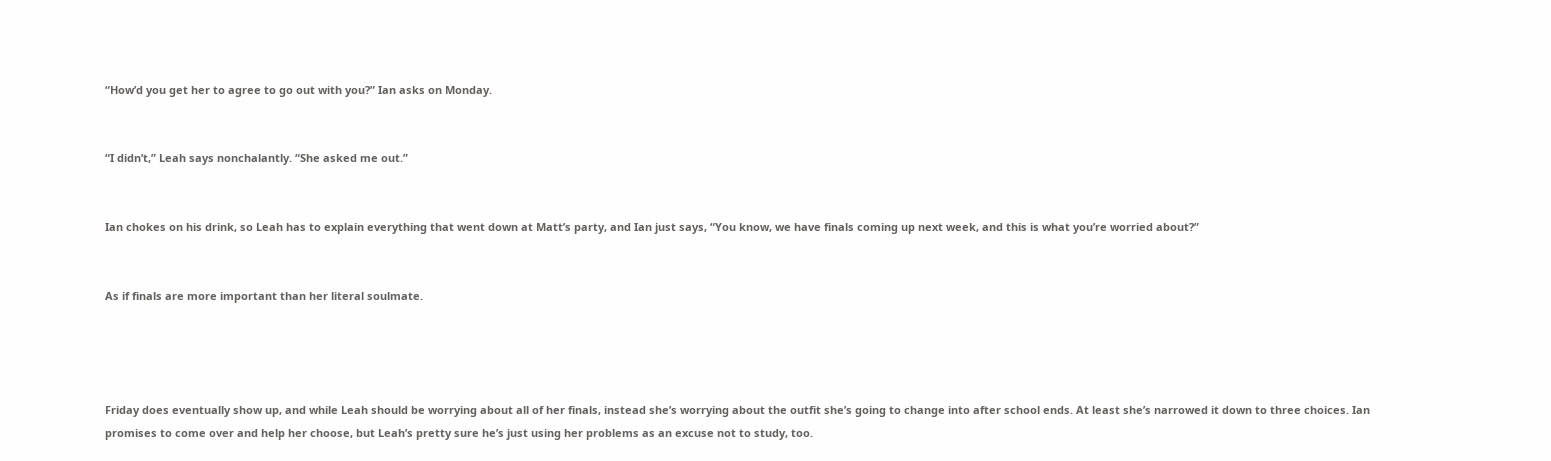“How’d you get her to agree to go out with you?” Ian asks on Monday.


“I didn’t,” Leah says nonchalantly. “She asked me out.”


Ian chokes on his drink, so Leah has to explain everything that went down at Matt’s party, and Ian just says, “You know, we have finals coming up next week, and this is what you’re worried about?”


As if finals are more important than her literal soulmate.




Friday does eventually show up, and while Leah should be worrying about all of her finals, instead she’s worrying about the outfit she’s going to change into after school ends. At least she’s narrowed it down to three choices. Ian promises to come over and help her choose, but Leah’s pretty sure he’s just using her problems as an excuse not to study, too.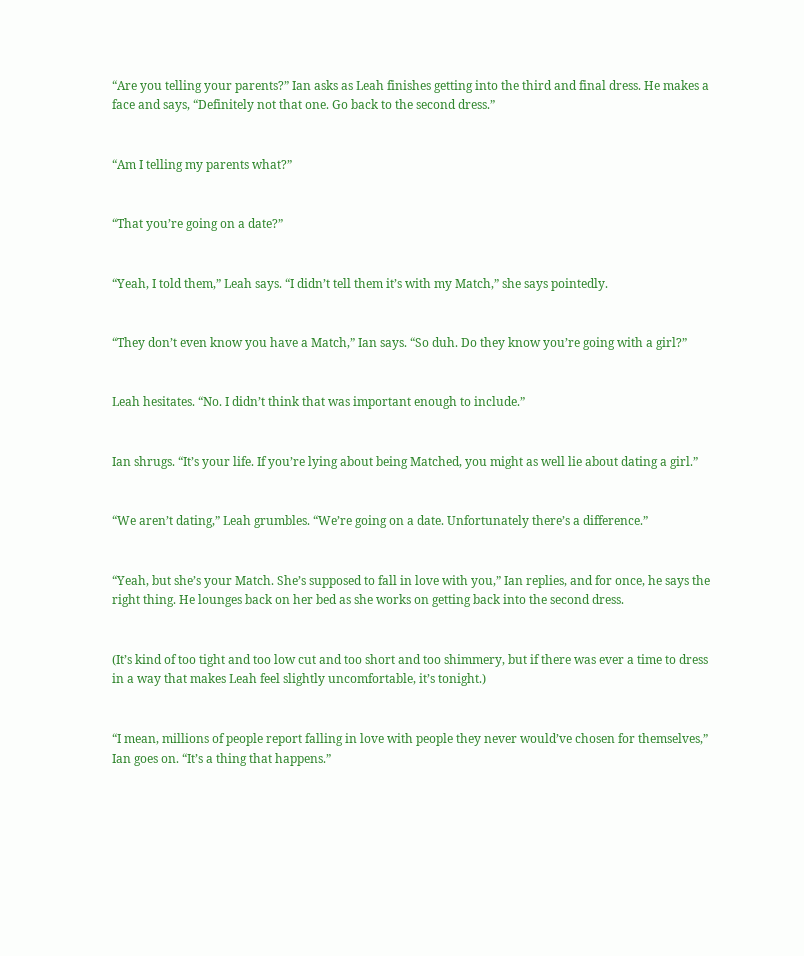“Are you telling your parents?” Ian asks as Leah finishes getting into the third and final dress. He makes a face and says, “Definitely not that one. Go back to the second dress.”


“Am I telling my parents what?”


“That you’re going on a date?”


“Yeah, I told them,” Leah says. “I didn’t tell them it’s with my Match,” she says pointedly.


“They don’t even know you have a Match,” Ian says. “So duh. Do they know you’re going with a girl?”


Leah hesitates. “No. I didn’t think that was important enough to include.”


Ian shrugs. “It’s your life. If you’re lying about being Matched, you might as well lie about dating a girl.”


“We aren’t dating,” Leah grumbles. “We’re going on a date. Unfortunately there’s a difference.”


“Yeah, but she’s your Match. She’s supposed to fall in love with you,” Ian replies, and for once, he says the right thing. He lounges back on her bed as she works on getting back into the second dress.


(It’s kind of too tight and too low cut and too short and too shimmery, but if there was ever a time to dress in a way that makes Leah feel slightly uncomfortable, it’s tonight.)


“I mean, millions of people report falling in love with people they never would’ve chosen for themselves,” Ian goes on. “It’s a thing that happens.”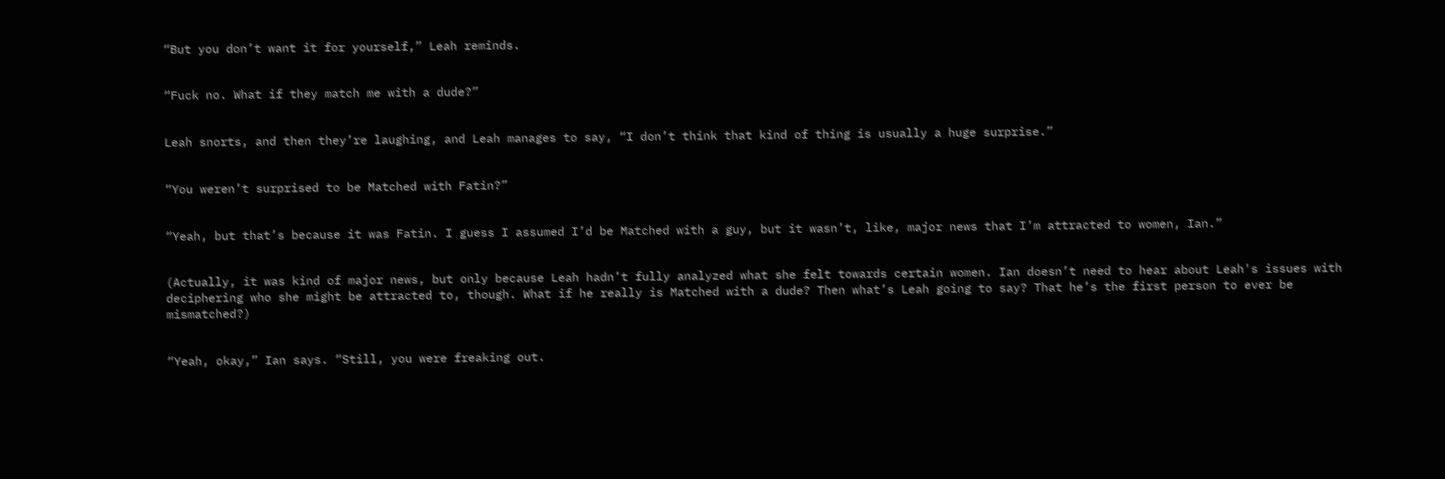“But you don’t want it for yourself,” Leah reminds.


“Fuck no. What if they match me with a dude?”


Leah snorts, and then they’re laughing, and Leah manages to say, “I don’t think that kind of thing is usually a huge surprise.”


“You weren’t surprised to be Matched with Fatin?”


“Yeah, but that’s because it was Fatin. I guess I assumed I’d be Matched with a guy, but it wasn’t, like, major news that I’m attracted to women, Ian.”


(Actually, it was kind of major news, but only because Leah hadn’t fully analyzed what she felt towards certain women. Ian doesn’t need to hear about Leah's issues with deciphering who she might be attracted to, though. What if he really is Matched with a dude? Then what’s Leah going to say? That he’s the first person to ever be mismatched?)


“Yeah, okay,” Ian says. “Still, you were freaking out.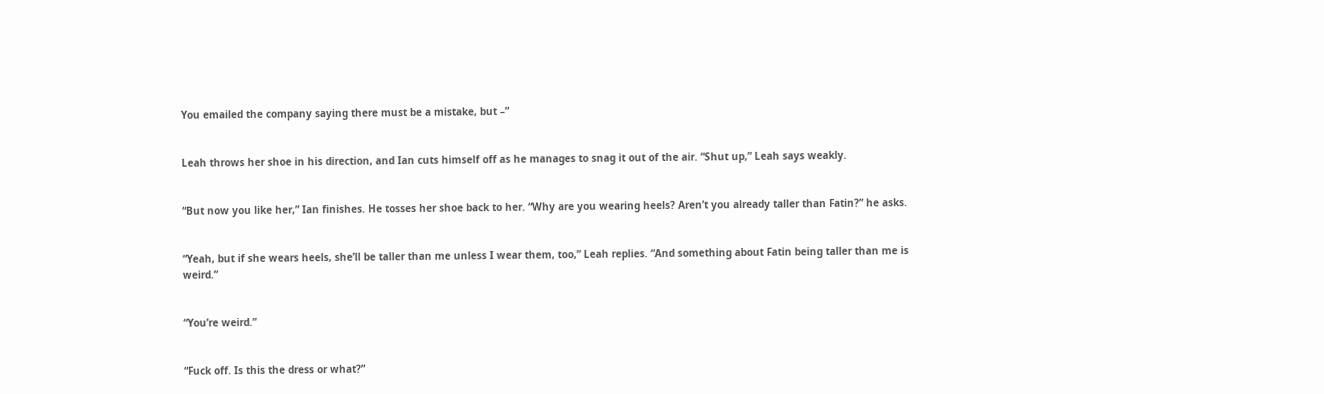You emailed the company saying there must be a mistake, but –”


Leah throws her shoe in his direction, and Ian cuts himself off as he manages to snag it out of the air. “Shut up,” Leah says weakly.


“But now you like her,” Ian finishes. He tosses her shoe back to her. “Why are you wearing heels? Aren’t you already taller than Fatin?” he asks.


“Yeah, but if she wears heels, she’ll be taller than me unless I wear them, too,” Leah replies. “And something about Fatin being taller than me is weird.”


“You’re weird.”


“Fuck off. Is this the dress or what?”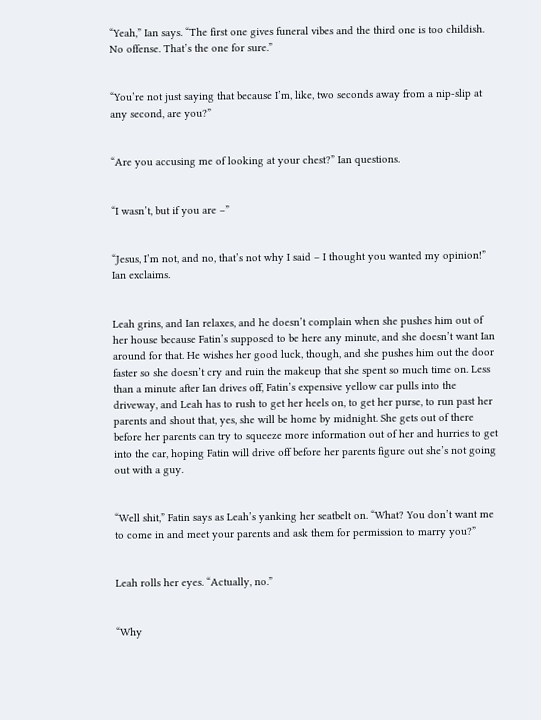“Yeah,” Ian says. “The first one gives funeral vibes and the third one is too childish. No offense. That’s the one for sure.”


“You’re not just saying that because I’m, like, two seconds away from a nip-slip at any second, are you?”


“Are you accusing me of looking at your chest?” Ian questions.


“I wasn’t, but if you are –”


“Jesus, I’m not, and no, that’s not why I said – I thought you wanted my opinion!” Ian exclaims.


Leah grins, and Ian relaxes, and he doesn’t complain when she pushes him out of her house because Fatin’s supposed to be here any minute, and she doesn’t want Ian around for that. He wishes her good luck, though, and she pushes him out the door faster so she doesn’t cry and ruin the makeup that she spent so much time on. Less than a minute after Ian drives off, Fatin’s expensive yellow car pulls into the driveway, and Leah has to rush to get her heels on, to get her purse, to run past her parents and shout that, yes, she will be home by midnight. She gets out of there before her parents can try to squeeze more information out of her and hurries to get into the car, hoping Fatin will drive off before her parents figure out she’s not going out with a guy.


“Well shit,” Fatin says as Leah’s yanking her seatbelt on. “What? You don’t want me to come in and meet your parents and ask them for permission to marry you?”


Leah rolls her eyes. “Actually, no.”


“Why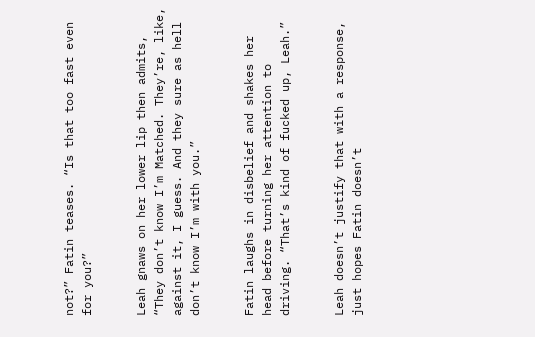not?” Fatin teases. “Is that too fast even for you?”


Leah gnaws on her lower lip then admits, “They don’t know I’m Matched. They’re, like, against it, I guess. And they sure as hell don’t know I’m with you.”


Fatin laughs in disbelief and shakes her head before turning her attention to driving. “That’s kind of fucked up, Leah.”


Leah doesn’t justify that with a response, just hopes Fatin doesn’t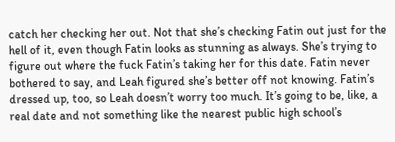catch her checking her out. Not that she’s checking Fatin out just for the hell of it, even though Fatin looks as stunning as always. She’s trying to figure out where the fuck Fatin’s taking her for this date. Fatin never bothered to say, and Leah figured she’s better off not knowing. Fatin’s dressed up, too, so Leah doesn’t worry too much. It’s going to be, like, a real date and not something like the nearest public high school’s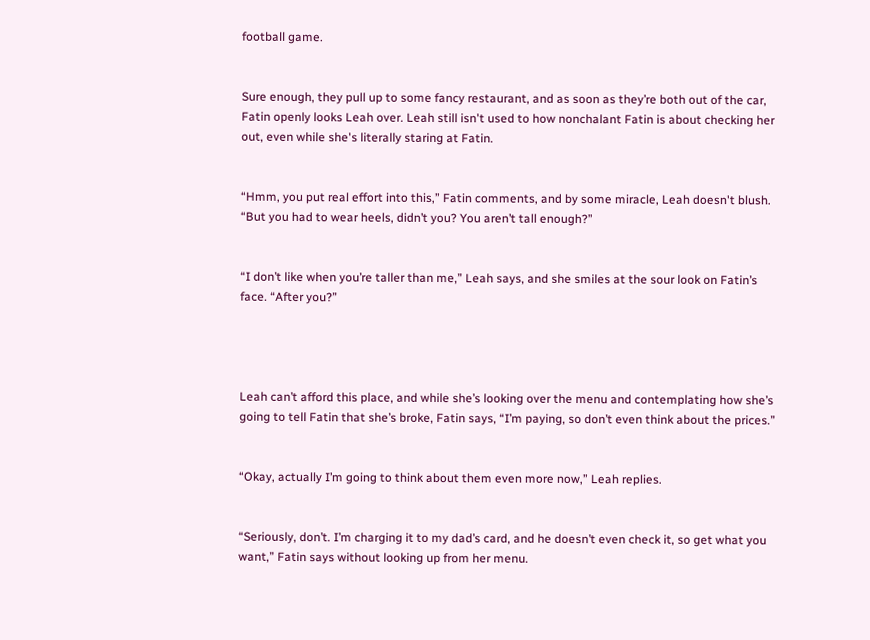football game.


Sure enough, they pull up to some fancy restaurant, and as soon as they’re both out of the car, Fatin openly looks Leah over. Leah still isn't used to how nonchalant Fatin is about checking her out, even while she's literally staring at Fatin.


“Hmm, you put real effort into this,” Fatin comments, and by some miracle, Leah doesn't blush. “But you had to wear heels, didn’t you? You aren’t tall enough?”


“I don’t like when you’re taller than me,” Leah says, and she smiles at the sour look on Fatin’s face. “After you?”




Leah can’t afford this place, and while she’s looking over the menu and contemplating how she’s going to tell Fatin that she’s broke, Fatin says, “I’m paying, so don’t even think about the prices.”


“Okay, actually I’m going to think about them even more now,” Leah replies.


“Seriously, don’t. I’m charging it to my dad’s card, and he doesn’t even check it, so get what you want,” Fatin says without looking up from her menu.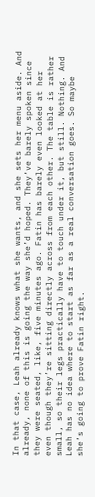In that case, Leah already knows what she wants, and she sets her menu aside. And already, none of this is going the way she’d hoped. They’ve barely spoken since they were seated, like, five minutes ago. Fatin has barely even looked at her even though they’re sitting directly across from each other. The table is rather small, so their legs practically have to touch under it, but still. Nothing. And Leah has no idea where to start as far as a real conversation goes. So maybe she’s going to prove Fatin right.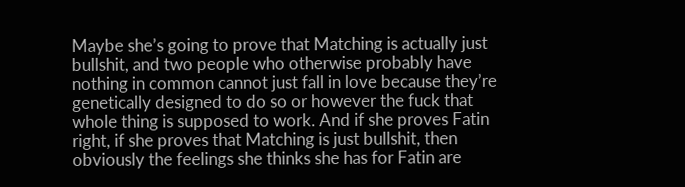Maybe she’s going to prove that Matching is actually just bullshit, and two people who otherwise probably have nothing in common cannot just fall in love because they’re genetically designed to do so or however the fuck that whole thing is supposed to work. And if she proves Fatin right, if she proves that Matching is just bullshit, then obviously the feelings she thinks she has for Fatin are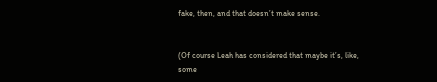fake, then, and that doesn’t make sense.


(Of course Leah has considered that maybe it’s, like, some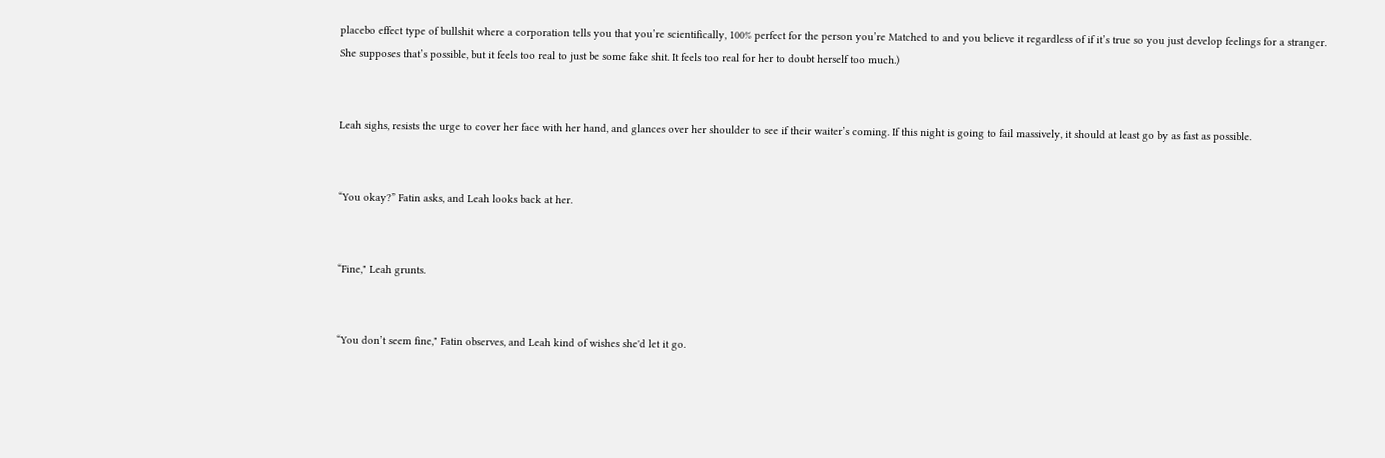placebo effect type of bullshit where a corporation tells you that you’re scientifically, 100% perfect for the person you’re Matched to and you believe it regardless of if it’s true so you just develop feelings for a stranger. She supposes that’s possible, but it feels too real to just be some fake shit. It feels too real for her to doubt herself too much.)


Leah sighs, resists the urge to cover her face with her hand, and glances over her shoulder to see if their waiter’s coming. If this night is going to fail massively, it should at least go by as fast as possible.


“You okay?” Fatin asks, and Leah looks back at her.


“Fine," Leah grunts.


“You don’t seem fine," Fatin observes, and Leah kind of wishes she'd let it go.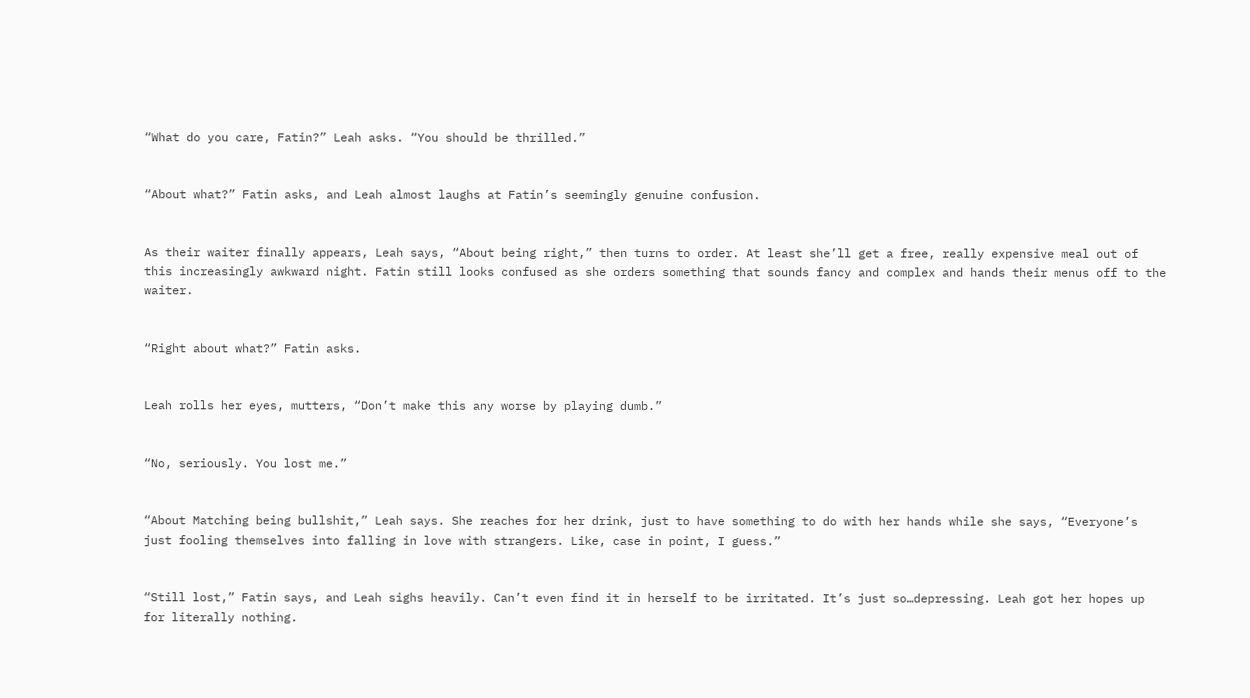“What do you care, Fatin?” Leah asks. “You should be thrilled.”


“About what?” Fatin asks, and Leah almost laughs at Fatin’s seemingly genuine confusion.


As their waiter finally appears, Leah says, “About being right,” then turns to order. At least she’ll get a free, really expensive meal out of this increasingly awkward night. Fatin still looks confused as she orders something that sounds fancy and complex and hands their menus off to the waiter.


“Right about what?” Fatin asks.


Leah rolls her eyes, mutters, “Don’t make this any worse by playing dumb.”


“No, seriously. You lost me.”


“About Matching being bullshit,” Leah says. She reaches for her drink, just to have something to do with her hands while she says, “Everyone’s just fooling themselves into falling in love with strangers. Like, case in point, I guess.”


“Still lost,” Fatin says, and Leah sighs heavily. Can’t even find it in herself to be irritated. It’s just so…depressing. Leah got her hopes up for literally nothing.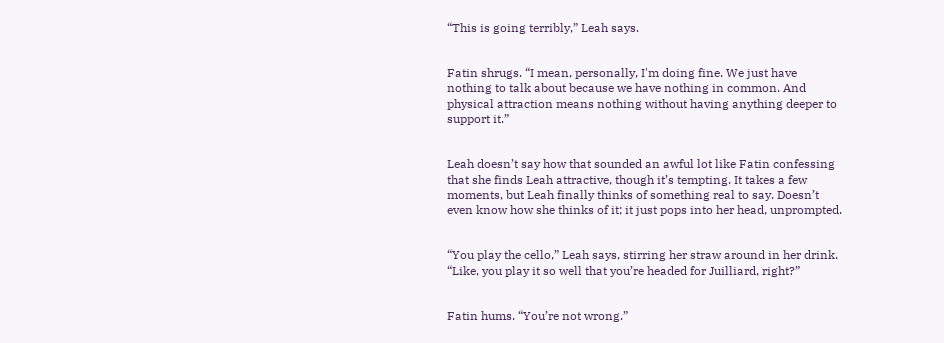“This is going terribly,” Leah says.


Fatin shrugs. “I mean, personally, I'm doing fine. We just have nothing to talk about because we have nothing in common. And physical attraction means nothing without having anything deeper to support it.”


Leah doesn’t say how that sounded an awful lot like Fatin confessing that she finds Leah attractive, though it’s tempting. It takes a few moments, but Leah finally thinks of something real to say. Doesn’t even know how she thinks of it; it just pops into her head, unprompted.


“You play the cello,” Leah says, stirring her straw around in her drink. “Like, you play it so well that you’re headed for Juilliard, right?”


Fatin hums. “You’re not wrong.”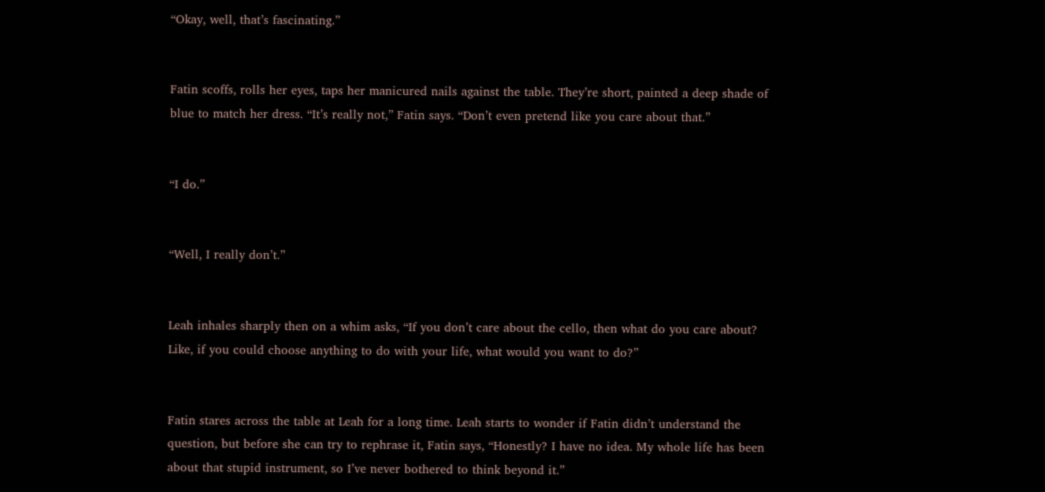“Okay, well, that’s fascinating.”


Fatin scoffs, rolls her eyes, taps her manicured nails against the table. They’re short, painted a deep shade of blue to match her dress. “It’s really not,” Fatin says. “Don’t even pretend like you care about that.”


“I do.”


“Well, I really don’t.”


Leah inhales sharply then on a whim asks, “If you don’t care about the cello, then what do you care about? Like, if you could choose anything to do with your life, what would you want to do?”


Fatin stares across the table at Leah for a long time. Leah starts to wonder if Fatin didn’t understand the question, but before she can try to rephrase it, Fatin says, “Honestly? I have no idea. My whole life has been about that stupid instrument, so I’ve never bothered to think beyond it.”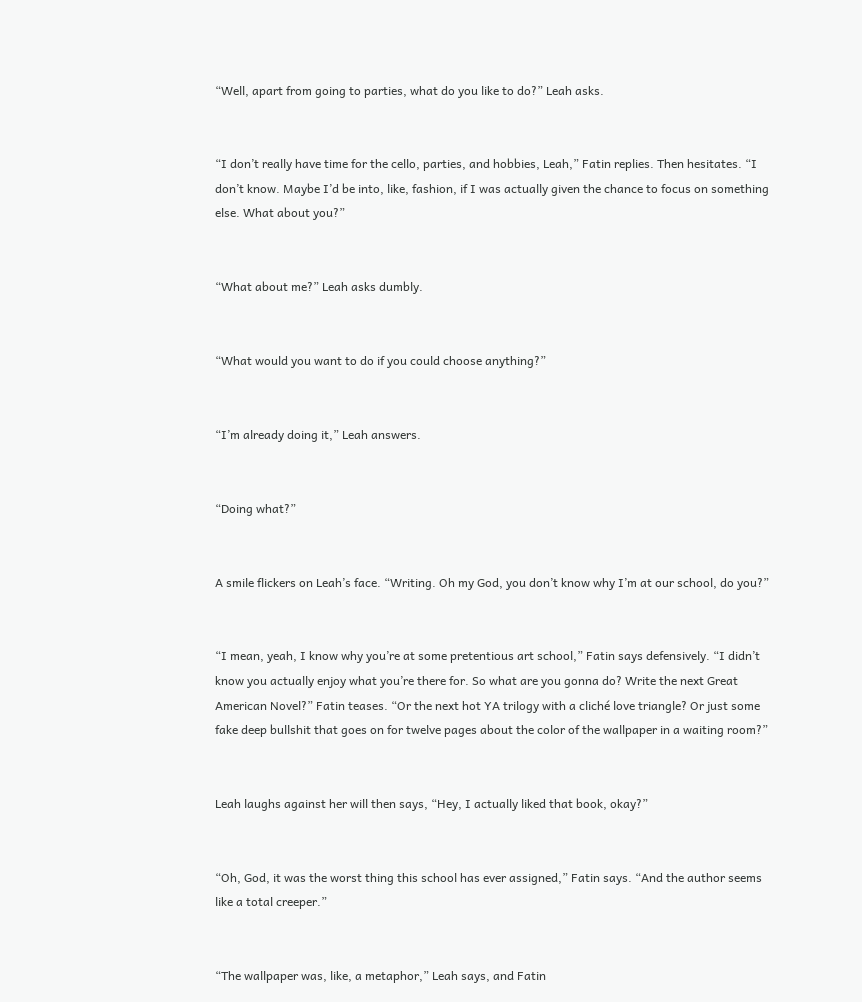“Well, apart from going to parties, what do you like to do?” Leah asks.


“I don’t really have time for the cello, parties, and hobbies, Leah,” Fatin replies. Then hesitates. “I don’t know. Maybe I’d be into, like, fashion, if I was actually given the chance to focus on something else. What about you?”


“What about me?” Leah asks dumbly.


“What would you want to do if you could choose anything?”


“I’m already doing it,” Leah answers.


“Doing what?”


A smile flickers on Leah’s face. “Writing. Oh my God, you don’t know why I’m at our school, do you?”


“I mean, yeah, I know why you’re at some pretentious art school,” Fatin says defensively. “I didn’t know you actually enjoy what you’re there for. So what are you gonna do? Write the next Great American Novel?” Fatin teases. “Or the next hot YA trilogy with a cliché love triangle? Or just some fake deep bullshit that goes on for twelve pages about the color of the wallpaper in a waiting room?”


Leah laughs against her will then says, “Hey, I actually liked that book, okay?”


“Oh, God, it was the worst thing this school has ever assigned,” Fatin says. “And the author seems like a total creeper.”


“The wallpaper was, like, a metaphor,” Leah says, and Fatin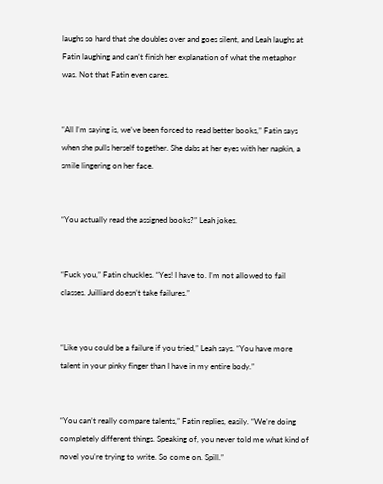laughs so hard that she doubles over and goes silent, and Leah laughs at Fatin laughing and can’t finish her explanation of what the metaphor was. Not that Fatin even cares.


“All I’m saying is, we’ve been forced to read better books,” Fatin says when she pulls herself together. She dabs at her eyes with her napkin, a smile lingering on her face.


“You actually read the assigned books?” Leah jokes.


“Fuck you,” Fatin chuckles. “Yes! I have to. I’m not allowed to fail classes. Juilliard doesn’t take failures.”


“Like you could be a failure if you tried,” Leah says. “You have more talent in your pinky finger than I have in my entire body.”


“You can’t really compare talents,” Fatin replies, easily. “We’re doing completely different things. Speaking of, you never told me what kind of novel you’re trying to write. So come on. Spill.”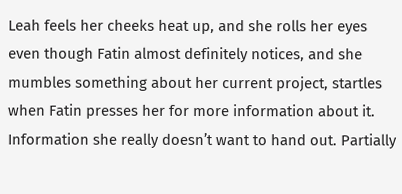Leah feels her cheeks heat up, and she rolls her eyes even though Fatin almost definitely notices, and she mumbles something about her current project, startles when Fatin presses her for more information about it. Information she really doesn’t want to hand out. Partially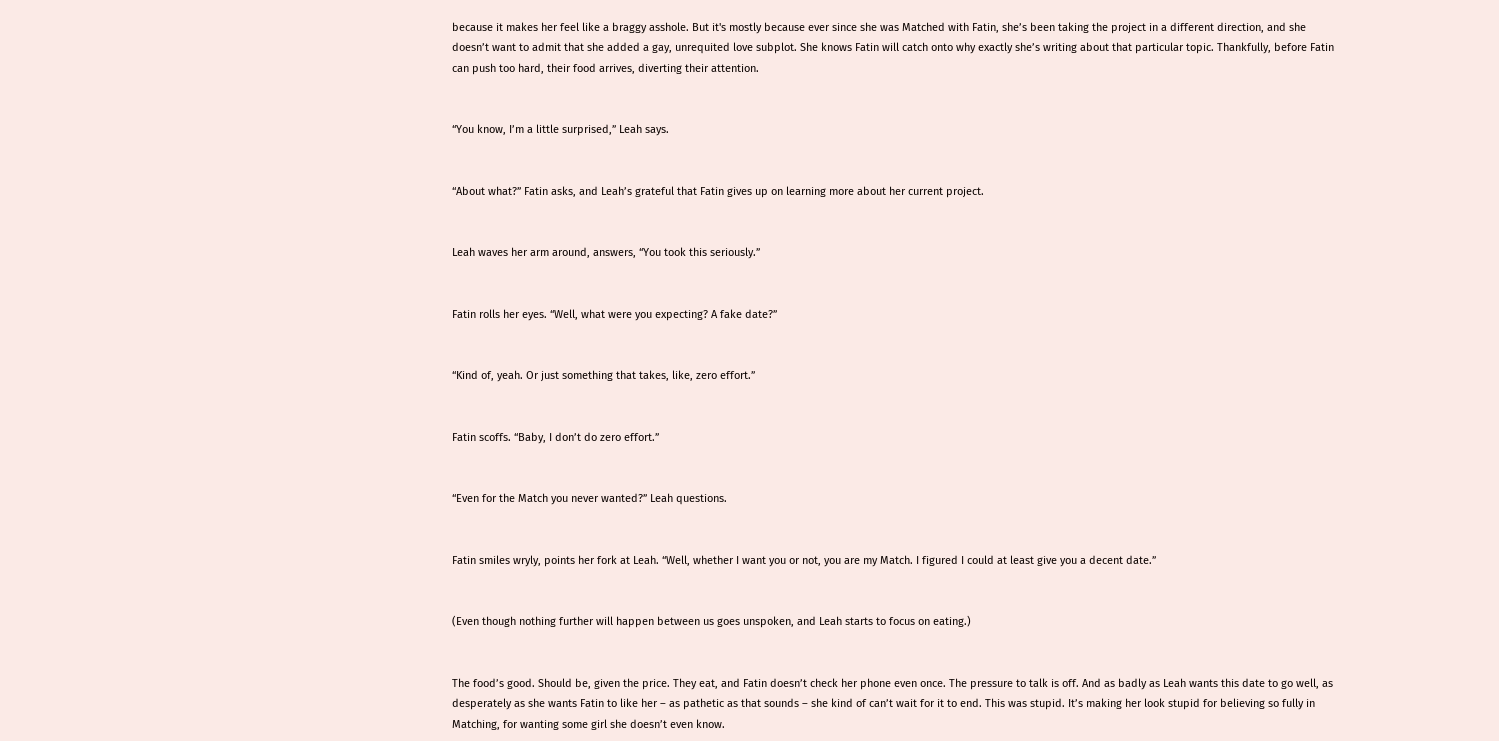because it makes her feel like a braggy asshole. But it's mostly because ever since she was Matched with Fatin, she’s been taking the project in a different direction, and she doesn’t want to admit that she added a gay, unrequited love subplot. She knows Fatin will catch onto why exactly she’s writing about that particular topic. Thankfully, before Fatin can push too hard, their food arrives, diverting their attention.


“You know, I’m a little surprised,” Leah says.


“About what?” Fatin asks, and Leah’s grateful that Fatin gives up on learning more about her current project.


Leah waves her arm around, answers, “You took this seriously.”


Fatin rolls her eyes. “Well, what were you expecting? A fake date?”


“Kind of, yeah. Or just something that takes, like, zero effort.”


Fatin scoffs. “Baby, I don’t do zero effort.”


“Even for the Match you never wanted?” Leah questions.


Fatin smiles wryly, points her fork at Leah. “Well, whether I want you or not, you are my Match. I figured I could at least give you a decent date.”


(Even though nothing further will happen between us goes unspoken, and Leah starts to focus on eating.)


The food’s good. Should be, given the price. They eat, and Fatin doesn’t check her phone even once. The pressure to talk is off. And as badly as Leah wants this date to go well, as desperately as she wants Fatin to like her – as pathetic as that sounds – she kind of can’t wait for it to end. This was stupid. It’s making her look stupid for believing so fully in Matching, for wanting some girl she doesn’t even know.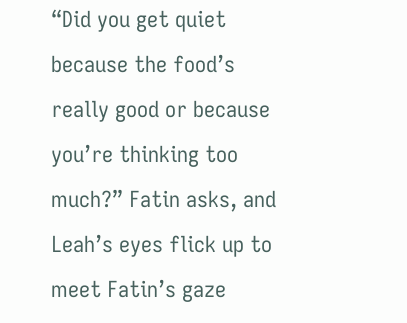“Did you get quiet because the food’s really good or because you’re thinking too much?” Fatin asks, and Leah’s eyes flick up to meet Fatin’s gaze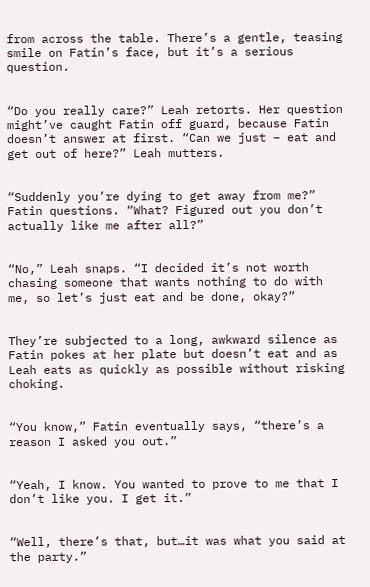from across the table. There’s a gentle, teasing smile on Fatin’s face, but it’s a serious question.


“Do you really care?” Leah retorts. Her question might’ve caught Fatin off guard, because Fatin doesn’t answer at first. “Can we just – eat and get out of here?” Leah mutters.


“Suddenly you’re dying to get away from me?” Fatin questions. “What? Figured out you don’t actually like me after all?”


“No,” Leah snaps. “I decided it’s not worth chasing someone that wants nothing to do with me, so let’s just eat and be done, okay?”


They’re subjected to a long, awkward silence as Fatin pokes at her plate but doesn’t eat and as Leah eats as quickly as possible without risking choking.


“You know,” Fatin eventually says, “there’s a reason I asked you out.”


“Yeah, I know. You wanted to prove to me that I don’t like you. I get it.”


“Well, there’s that, but…it was what you said at the party.”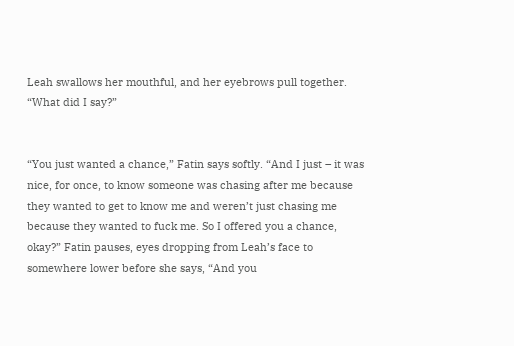Leah swallows her mouthful, and her eyebrows pull together. “What did I say?”


“You just wanted a chance,” Fatin says softly. “And I just – it was nice, for once, to know someone was chasing after me because they wanted to get to know me and weren’t just chasing me because they wanted to fuck me. So I offered you a chance, okay?” Fatin pauses, eyes dropping from Leah’s face to somewhere lower before she says, “And you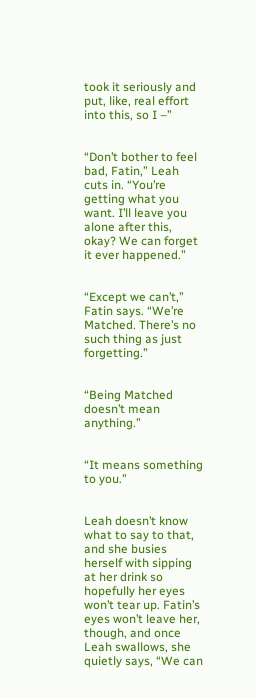took it seriously and put, like, real effort into this, so I –”


“Don’t bother to feel bad, Fatin,” Leah cuts in. “You’re getting what you want. I’ll leave you alone after this, okay? We can forget it ever happened.”


“Except we can’t,” Fatin says. “We’re Matched. There’s no such thing as just forgetting.”


“Being Matched doesn’t mean anything.”


“It means something to you.”


Leah doesn’t know what to say to that, and she busies herself with sipping at her drink so hopefully her eyes won’t tear up. Fatin’s eyes won’t leave her, though, and once Leah swallows, she quietly says, “We can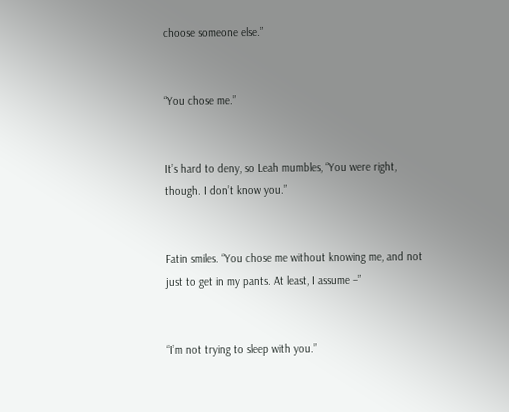choose someone else.”


“You chose me.”


It’s hard to deny, so Leah mumbles, “You were right, though. I don’t know you.”


Fatin smiles. “You chose me without knowing me, and not just to get in my pants. At least, I assume –”


“I’m not trying to sleep with you.”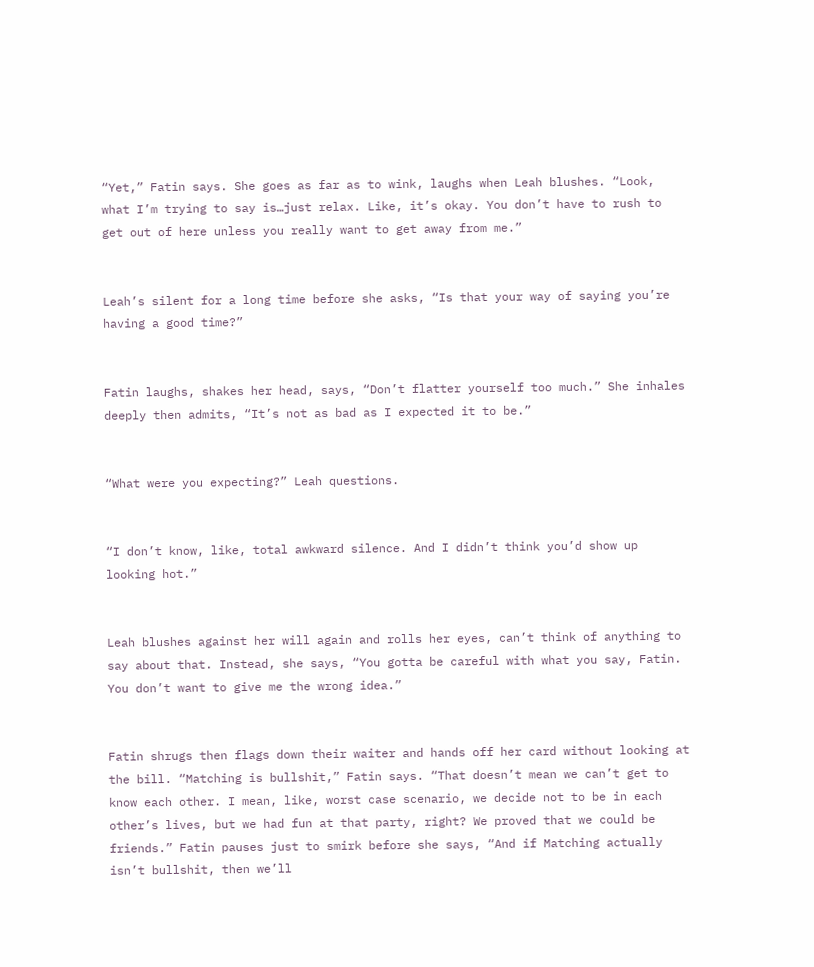“Yet,” Fatin says. She goes as far as to wink, laughs when Leah blushes. “Look, what I’m trying to say is…just relax. Like, it’s okay. You don’t have to rush to get out of here unless you really want to get away from me.”


Leah’s silent for a long time before she asks, “Is that your way of saying you’re having a good time?”


Fatin laughs, shakes her head, says, “Don’t flatter yourself too much.” She inhales deeply then admits, “It’s not as bad as I expected it to be.”


“What were you expecting?” Leah questions.


“I don’t know, like, total awkward silence. And I didn’t think you’d show up looking hot.”


Leah blushes against her will again and rolls her eyes, can’t think of anything to say about that. Instead, she says, “You gotta be careful with what you say, Fatin. You don’t want to give me the wrong idea.”


Fatin shrugs then flags down their waiter and hands off her card without looking at the bill. “Matching is bullshit,” Fatin says. “That doesn’t mean we can’t get to know each other. I mean, like, worst case scenario, we decide not to be in each other’s lives, but we had fun at that party, right? We proved that we could be friends.” Fatin pauses just to smirk before she says, “And if Matching actually isn’t bullshit, then we’ll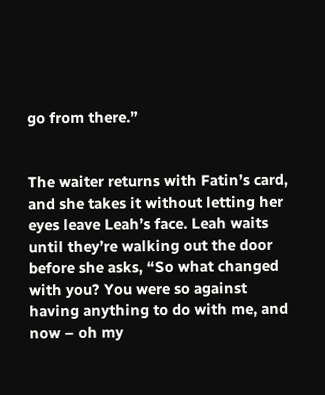go from there.”


The waiter returns with Fatin’s card, and she takes it without letting her eyes leave Leah’s face. Leah waits until they’re walking out the door before she asks, “So what changed with you? You were so against having anything to do with me, and now – oh my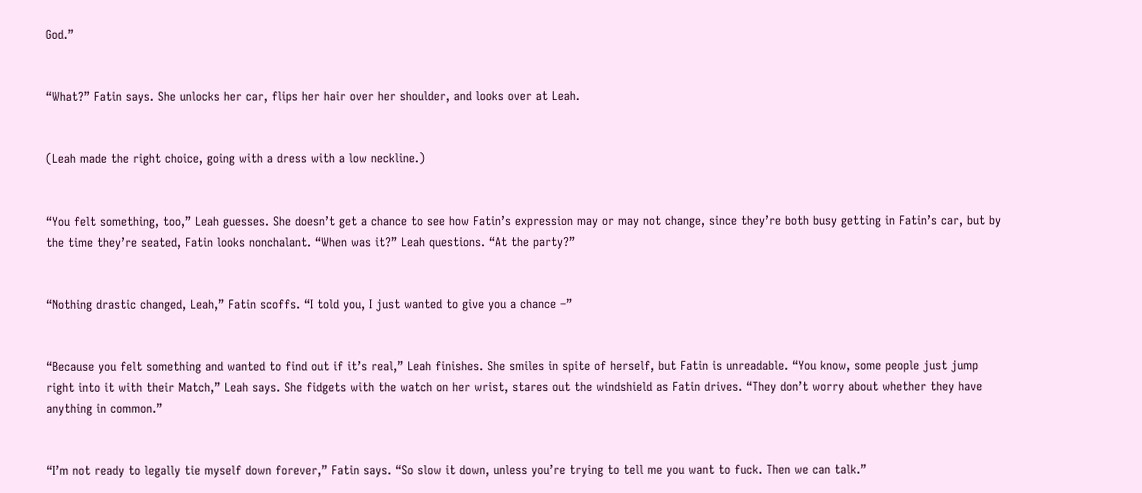God.”


“What?” Fatin says. She unlocks her car, flips her hair over her shoulder, and looks over at Leah.


(Leah made the right choice, going with a dress with a low neckline.)


“You felt something, too,” Leah guesses. She doesn’t get a chance to see how Fatin’s expression may or may not change, since they’re both busy getting in Fatin’s car, but by the time they’re seated, Fatin looks nonchalant. “When was it?” Leah questions. “At the party?”


“Nothing drastic changed, Leah,” Fatin scoffs. “I told you, I just wanted to give you a chance –”


“Because you felt something and wanted to find out if it’s real,” Leah finishes. She smiles in spite of herself, but Fatin is unreadable. “You know, some people just jump right into it with their Match,” Leah says. She fidgets with the watch on her wrist, stares out the windshield as Fatin drives. “They don’t worry about whether they have anything in common.”


“I’m not ready to legally tie myself down forever,” Fatin says. “So slow it down, unless you’re trying to tell me you want to fuck. Then we can talk.”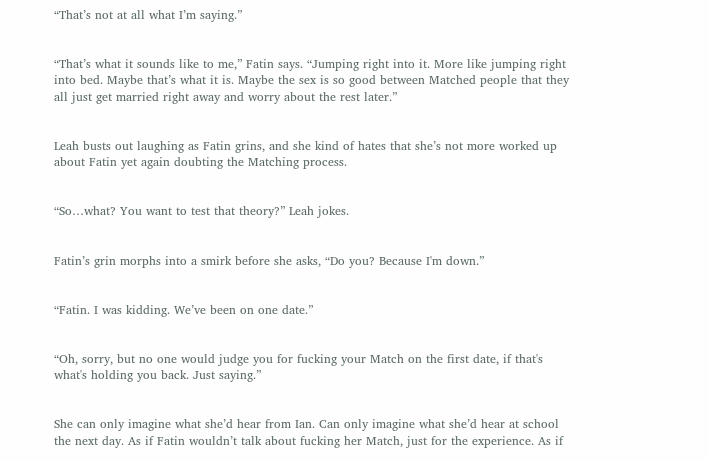“That’s not at all what I’m saying.”


“That’s what it sounds like to me,” Fatin says. “Jumping right into it. More like jumping right into bed. Maybe that’s what it is. Maybe the sex is so good between Matched people that they all just get married right away and worry about the rest later.”


Leah busts out laughing as Fatin grins, and she kind of hates that she’s not more worked up about Fatin yet again doubting the Matching process.


“So…what? You want to test that theory?” Leah jokes.


Fatin’s grin morphs into a smirk before she asks, “Do you? Because I'm down.”


“Fatin. I was kidding. We’ve been on one date.”


“Oh, sorry, but no one would judge you for fucking your Match on the first date, if that's what's holding you back. Just saying.”


She can only imagine what she’d hear from Ian. Can only imagine what she’d hear at school the next day. As if Fatin wouldn’t talk about fucking her Match, just for the experience. As if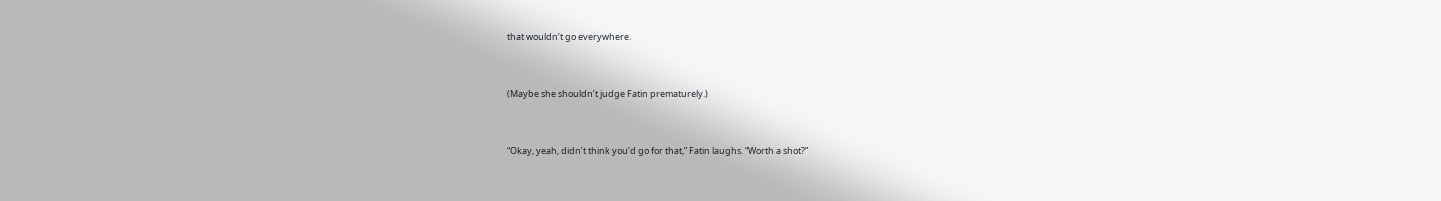that wouldn’t go everywhere.


(Maybe she shouldn’t judge Fatin prematurely.)


“Okay, yeah, didn’t think you’d go for that,” Fatin laughs. “Worth a shot?”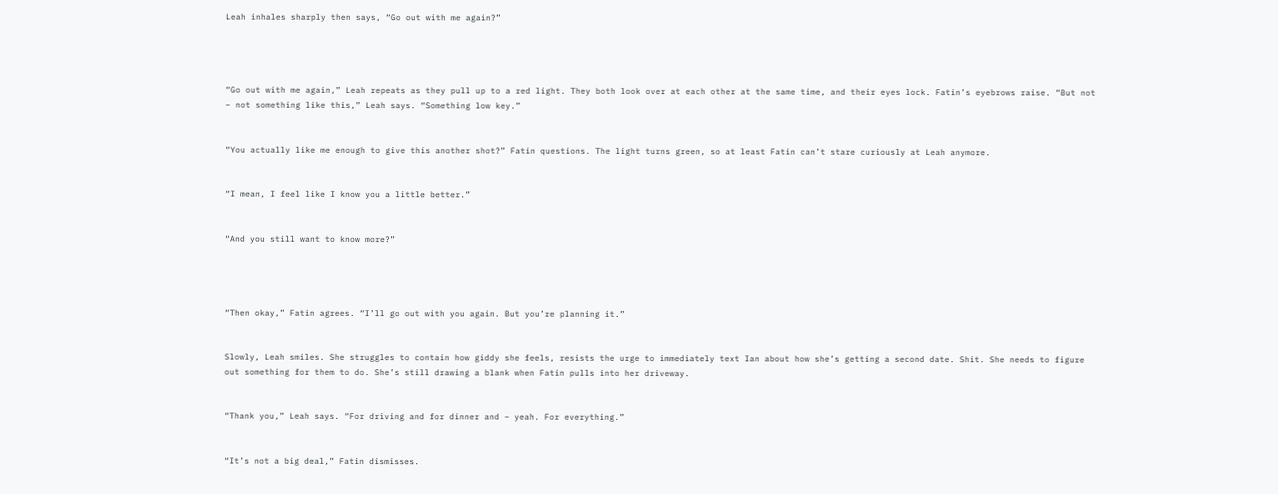Leah inhales sharply then says, “Go out with me again?”




“Go out with me again,” Leah repeats as they pull up to a red light. They both look over at each other at the same time, and their eyes lock. Fatin’s eyebrows raise. “But not – not something like this,” Leah says. “Something low key.”


“You actually like me enough to give this another shot?” Fatin questions. The light turns green, so at least Fatin can’t stare curiously at Leah anymore.


“I mean, I feel like I know you a little better.”


“And you still want to know more?”




“Then okay,” Fatin agrees. “I’ll go out with you again. But you’re planning it.”


Slowly, Leah smiles. She struggles to contain how giddy she feels, resists the urge to immediately text Ian about how she’s getting a second date. Shit. She needs to figure out something for them to do. She’s still drawing a blank when Fatin pulls into her driveway.


“Thank you,” Leah says. “For driving and for dinner and – yeah. For everything.”


“It’s not a big deal,” Fatin dismisses.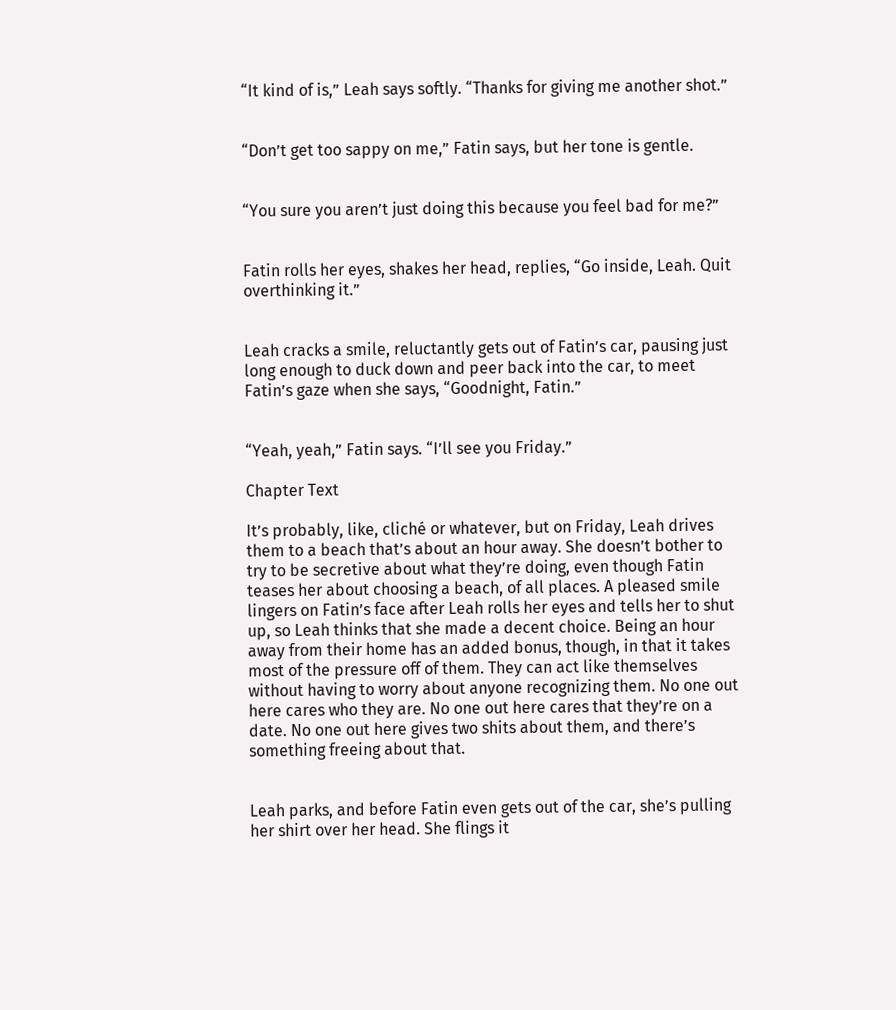“It kind of is,” Leah says softly. “Thanks for giving me another shot.”


“Don’t get too sappy on me,” Fatin says, but her tone is gentle.


“You sure you aren’t just doing this because you feel bad for me?”


Fatin rolls her eyes, shakes her head, replies, “Go inside, Leah. Quit overthinking it.”


Leah cracks a smile, reluctantly gets out of Fatin’s car, pausing just long enough to duck down and peer back into the car, to meet Fatin’s gaze when she says, “Goodnight, Fatin.”


“Yeah, yeah,” Fatin says. “I’ll see you Friday.”

Chapter Text

It’s probably, like, cliché or whatever, but on Friday, Leah drives them to a beach that’s about an hour away. She doesn’t bother to try to be secretive about what they’re doing, even though Fatin teases her about choosing a beach, of all places. A pleased smile lingers on Fatin’s face after Leah rolls her eyes and tells her to shut up, so Leah thinks that she made a decent choice. Being an hour away from their home has an added bonus, though, in that it takes most of the pressure off of them. They can act like themselves without having to worry about anyone recognizing them. No one out here cares who they are. No one out here cares that they’re on a date. No one out here gives two shits about them, and there’s something freeing about that.


Leah parks, and before Fatin even gets out of the car, she’s pulling her shirt over her head. She flings it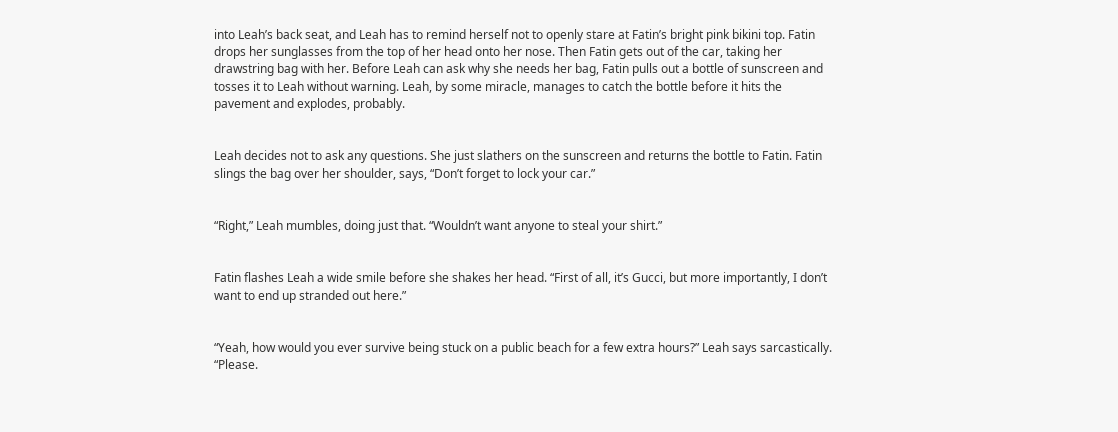into Leah’s back seat, and Leah has to remind herself not to openly stare at Fatin’s bright pink bikini top. Fatin drops her sunglasses from the top of her head onto her nose. Then Fatin gets out of the car, taking her drawstring bag with her. Before Leah can ask why she needs her bag, Fatin pulls out a bottle of sunscreen and tosses it to Leah without warning. Leah, by some miracle, manages to catch the bottle before it hits the pavement and explodes, probably.


Leah decides not to ask any questions. She just slathers on the sunscreen and returns the bottle to Fatin. Fatin slings the bag over her shoulder, says, “Don’t forget to lock your car.”


“Right,” Leah mumbles, doing just that. “Wouldn’t want anyone to steal your shirt.”


Fatin flashes Leah a wide smile before she shakes her head. “First of all, it’s Gucci, but more importantly, I don’t want to end up stranded out here.”


“Yeah, how would you ever survive being stuck on a public beach for a few extra hours?” Leah says sarcastically. “Please.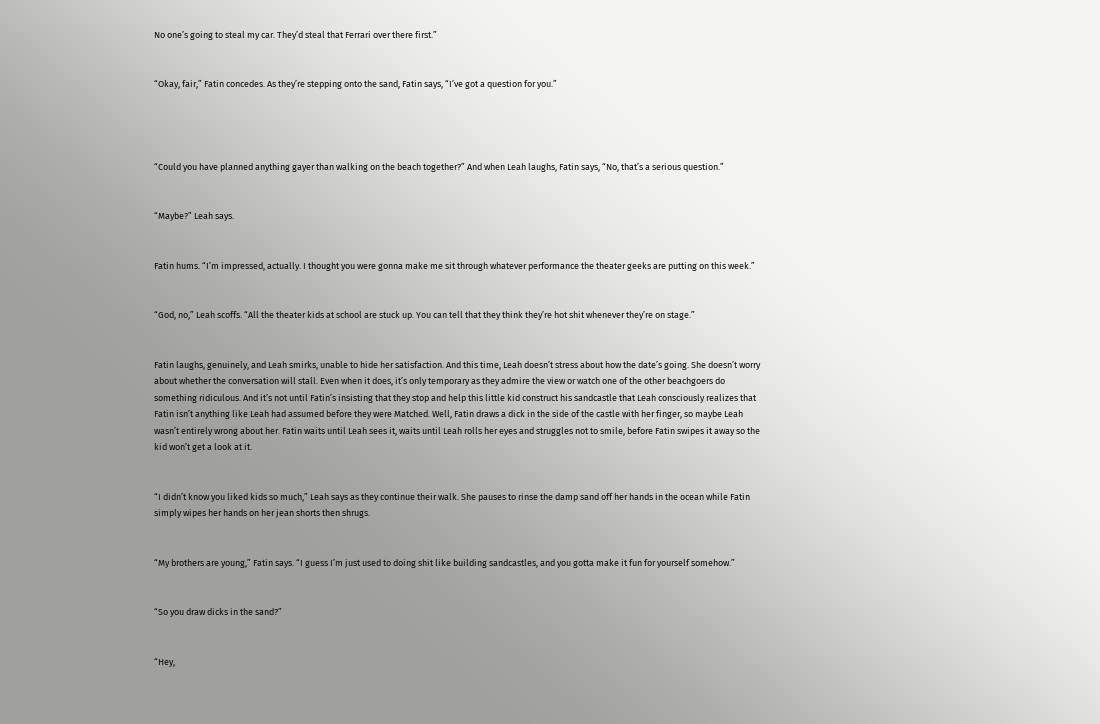No one’s going to steal my car. They’d steal that Ferrari over there first.”


“Okay, fair,” Fatin concedes. As they’re stepping onto the sand, Fatin says, “I’ve got a question for you.”




“Could you have planned anything gayer than walking on the beach together?” And when Leah laughs, Fatin says, “No, that’s a serious question.”


“Maybe?” Leah says.


Fatin hums. “I’m impressed, actually. I thought you were gonna make me sit through whatever performance the theater geeks are putting on this week.”


“God, no,” Leah scoffs. “All the theater kids at school are stuck up. You can tell that they think they’re hot shit whenever they’re on stage.”


Fatin laughs, genuinely, and Leah smirks, unable to hide her satisfaction. And this time, Leah doesn’t stress about how the date’s going. She doesn’t worry about whether the conversation will stall. Even when it does, it’s only temporary as they admire the view or watch one of the other beachgoers do something ridiculous. And it’s not until Fatin’s insisting that they stop and help this little kid construct his sandcastle that Leah consciously realizes that Fatin isn’t anything like Leah had assumed before they were Matched. Well, Fatin draws a dick in the side of the castle with her finger, so maybe Leah wasn’t entirely wrong about her. Fatin waits until Leah sees it, waits until Leah rolls her eyes and struggles not to smile, before Fatin swipes it away so the kid won’t get a look at it.


“I didn’t know you liked kids so much,” Leah says as they continue their walk. She pauses to rinse the damp sand off her hands in the ocean while Fatin simply wipes her hands on her jean shorts then shrugs.


“My brothers are young,” Fatin says. “I guess I’m just used to doing shit like building sandcastles, and you gotta make it fun for yourself somehow.”


“So you draw dicks in the sand?”


“Hey,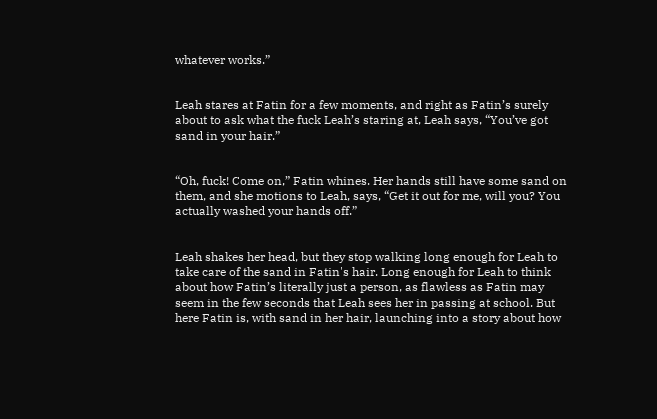whatever works.”


Leah stares at Fatin for a few moments, and right as Fatin’s surely about to ask what the fuck Leah’s staring at, Leah says, “You’ve got sand in your hair.”


“Oh, fuck! Come on,” Fatin whines. Her hands still have some sand on them, and she motions to Leah, says, “Get it out for me, will you? You actually washed your hands off.”


Leah shakes her head, but they stop walking long enough for Leah to take care of the sand in Fatin's hair. Long enough for Leah to think about how Fatin’s literally just a person, as flawless as Fatin may seem in the few seconds that Leah sees her in passing at school. But here Fatin is, with sand in her hair, launching into a story about how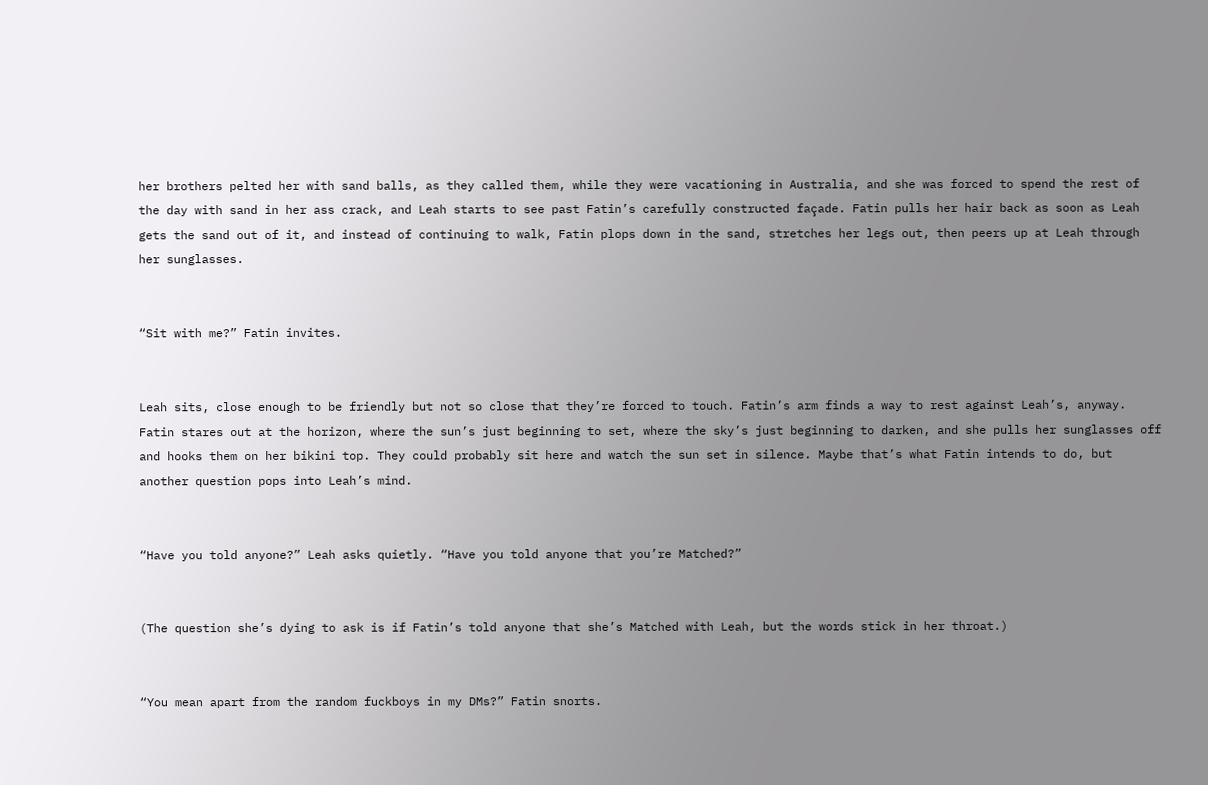her brothers pelted her with sand balls, as they called them, while they were vacationing in Australia, and she was forced to spend the rest of the day with sand in her ass crack, and Leah starts to see past Fatin’s carefully constructed façade. Fatin pulls her hair back as soon as Leah gets the sand out of it, and instead of continuing to walk, Fatin plops down in the sand, stretches her legs out, then peers up at Leah through her sunglasses.


“Sit with me?” Fatin invites.


Leah sits, close enough to be friendly but not so close that they’re forced to touch. Fatin’s arm finds a way to rest against Leah’s, anyway. Fatin stares out at the horizon, where the sun’s just beginning to set, where the sky’s just beginning to darken, and she pulls her sunglasses off and hooks them on her bikini top. They could probably sit here and watch the sun set in silence. Maybe that’s what Fatin intends to do, but another question pops into Leah’s mind.


“Have you told anyone?” Leah asks quietly. “Have you told anyone that you’re Matched?”


(The question she’s dying to ask is if Fatin’s told anyone that she’s Matched with Leah, but the words stick in her throat.)


“You mean apart from the random fuckboys in my DMs?” Fatin snorts.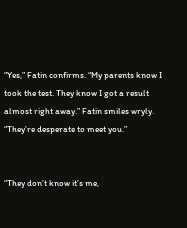“Yes,” Fatin confirms. “My parents know I took the test. They know I got a result almost right away.” Fatin smiles wryly. “They’re desperate to meet you.”


“They don’t know it’s me,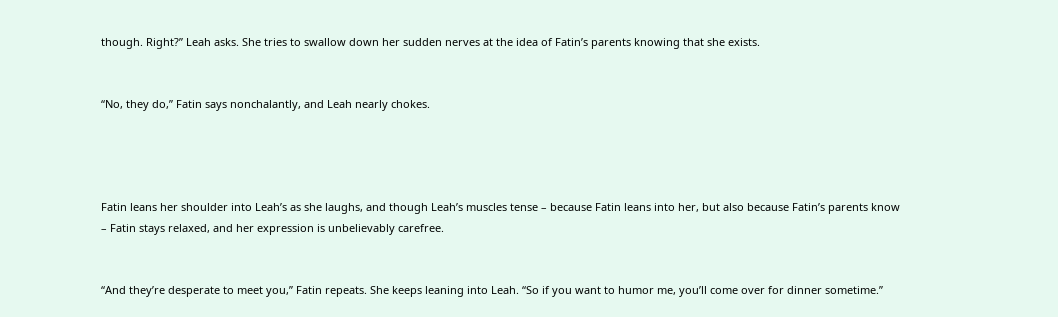though. Right?” Leah asks. She tries to swallow down her sudden nerves at the idea of Fatin’s parents knowing that she exists.


“No, they do,” Fatin says nonchalantly, and Leah nearly chokes.




Fatin leans her shoulder into Leah’s as she laughs, and though Leah’s muscles tense – because Fatin leans into her, but also because Fatin’s parents know – Fatin stays relaxed, and her expression is unbelievably carefree.


“And they’re desperate to meet you,” Fatin repeats. She keeps leaning into Leah. “So if you want to humor me, you’ll come over for dinner sometime.”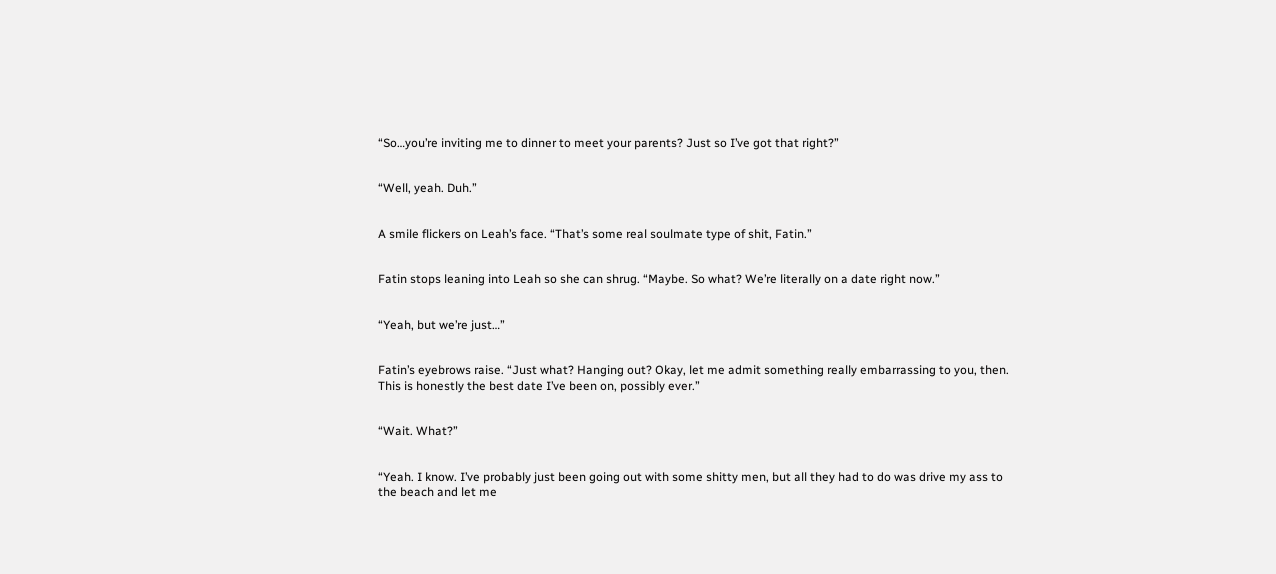“So…you’re inviting me to dinner to meet your parents? Just so I’ve got that right?”


“Well, yeah. Duh.”


A smile flickers on Leah’s face. “That’s some real soulmate type of shit, Fatin.”


Fatin stops leaning into Leah so she can shrug. “Maybe. So what? We’re literally on a date right now.”


“Yeah, but we’re just…”


Fatin’s eyebrows raise. “Just what? Hanging out? Okay, let me admit something really embarrassing to you, then. This is honestly the best date I’ve been on, possibly ever.”


“Wait. What?”


“Yeah. I know. I’ve probably just been going out with some shitty men, but all they had to do was drive my ass to the beach and let me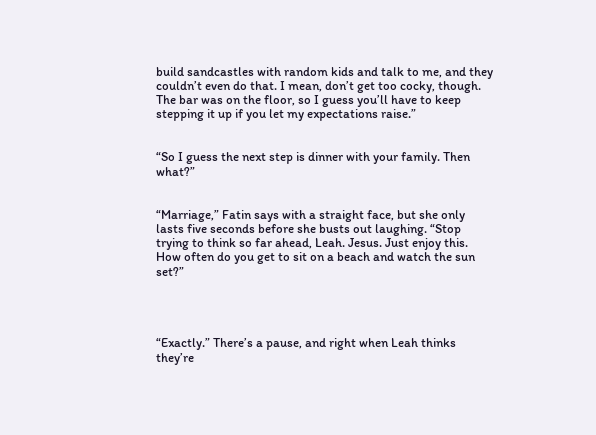build sandcastles with random kids and talk to me, and they couldn’t even do that. I mean, don’t get too cocky, though. The bar was on the floor, so I guess you’ll have to keep stepping it up if you let my expectations raise.”


“So I guess the next step is dinner with your family. Then what?”


“Marriage,” Fatin says with a straight face, but she only lasts five seconds before she busts out laughing. “Stop trying to think so far ahead, Leah. Jesus. Just enjoy this. How often do you get to sit on a beach and watch the sun set?”




“Exactly.” There’s a pause, and right when Leah thinks they’re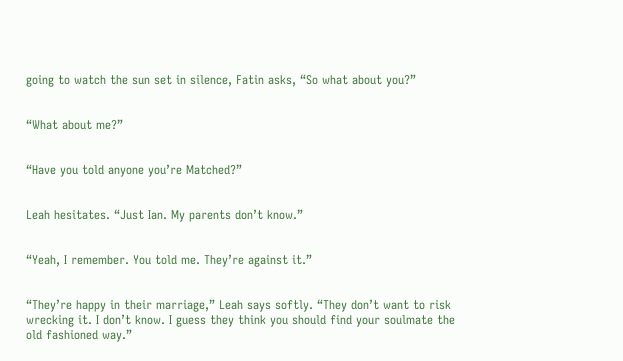going to watch the sun set in silence, Fatin asks, “So what about you?”


“What about me?”


“Have you told anyone you’re Matched?”


Leah hesitates. “Just Ian. My parents don’t know.”


“Yeah, I remember. You told me. They’re against it.”


“They’re happy in their marriage,” Leah says softly. “They don’t want to risk wrecking it. I don’t know. I guess they think you should find your soulmate the old fashioned way.”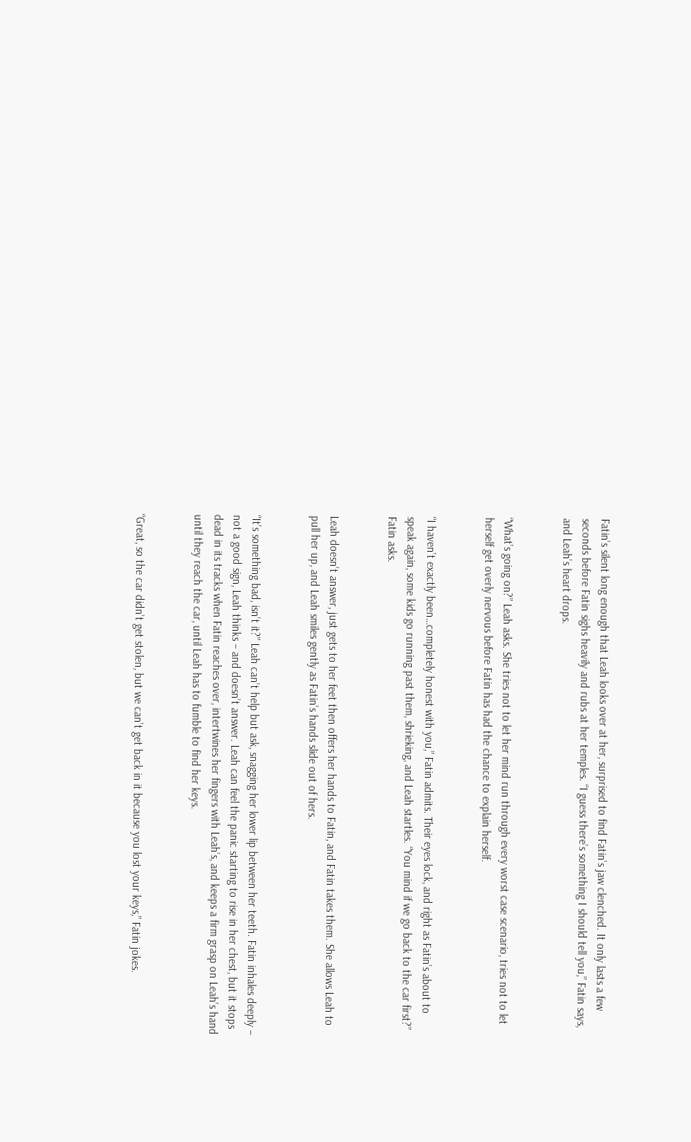Fatin’s silent long enough that Leah looks over at her, surprised to find Fatin’s jaw clenched. It only lasts a few seconds before Fatin sighs heavily and rubs at her temples. “I guess there’s something I should tell you,” Fatin says, and Leah’s heart drops.


“What’s going on?” Leah asks. She tries not to let her mind run through every worst case scenario, tries not to let herself get overly nervous before Fatin has had the chance to explain herself.


“I haven’t exactly been…completely honest with you,” Fatin admits. Their eyes lock, and right as Fatin’s about to speak again, some kids go running past them, shrieking, and Leah startles. “You mind if we go back to the car first?” Fatin asks.


Leah doesn’t answer, just gets to her feet then offers her hands to Fatin, and Fatin takes them. She allows Leah to pull her up, and Leah smiles gently as Fatin’s hands slide out of hers.


“It’s something bad, isn’t it?” Leah can’t help but ask, snagging her lower lip between her teeth. Fatin inhales deeply – not a good sign, Leah thinks – and doesn’t answer. Leah can feel the panic starting to rise in her chest, but it stops dead in its tracks when Fatin reaches over, intertwines her fingers with Leah’s, and keeps a firm grasp on Leah’s hand until they reach the car, until Leah has to fumble to find her keys.


“Great, so the car didn’t get stolen, but we can’t get back in it because you lost your keys,” Fatin jokes.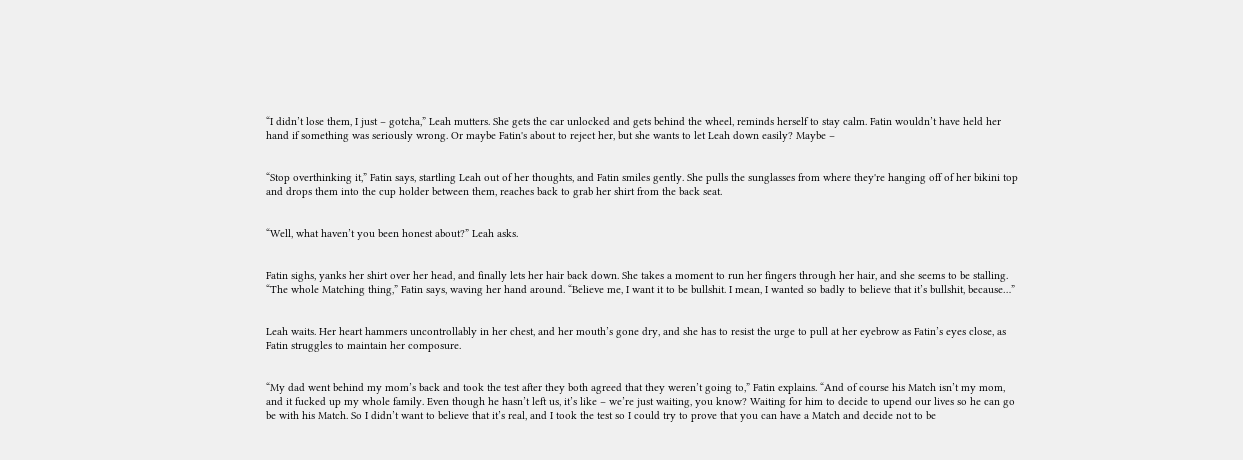“I didn’t lose them, I just – gotcha,” Leah mutters. She gets the car unlocked and gets behind the wheel, reminds herself to stay calm. Fatin wouldn’t have held her hand if something was seriously wrong. Or maybe Fatin's about to reject her, but she wants to let Leah down easily? Maybe –


“Stop overthinking it,” Fatin says, startling Leah out of her thoughts, and Fatin smiles gently. She pulls the sunglasses from where they're hanging off of her bikini top and drops them into the cup holder between them, reaches back to grab her shirt from the back seat.


“Well, what haven’t you been honest about?” Leah asks.


Fatin sighs, yanks her shirt over her head, and finally lets her hair back down. She takes a moment to run her fingers through her hair, and she seems to be stalling. “The whole Matching thing,” Fatin says, waving her hand around. “Believe me, I want it to be bullshit. I mean, I wanted so badly to believe that it’s bullshit, because…”


Leah waits. Her heart hammers uncontrollably in her chest, and her mouth’s gone dry, and she has to resist the urge to pull at her eyebrow as Fatin’s eyes close, as Fatin struggles to maintain her composure.


“My dad went behind my mom’s back and took the test after they both agreed that they weren’t going to,” Fatin explains. “And of course his Match isn’t my mom, and it fucked up my whole family. Even though he hasn’t left us, it’s like – we’re just waiting, you know? Waiting for him to decide to upend our lives so he can go be with his Match. So I didn’t want to believe that it’s real, and I took the test so I could try to prove that you can have a Match and decide not to be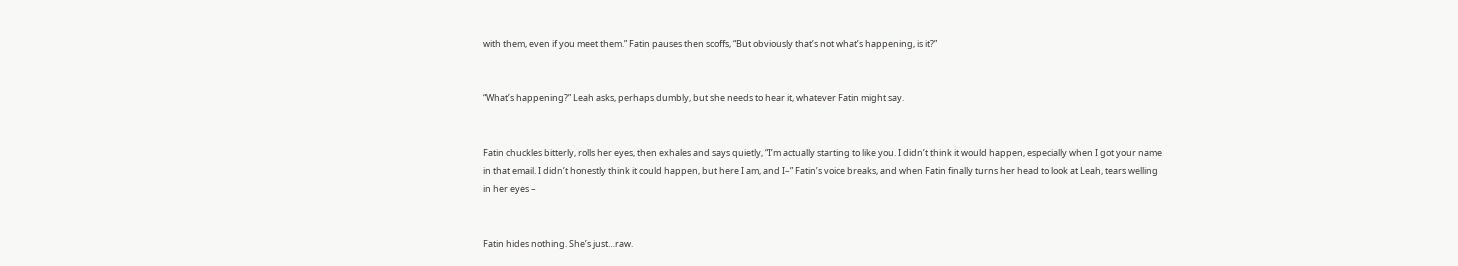with them, even if you meet them.” Fatin pauses then scoffs, “But obviously that’s not what’s happening, is it?”


“What’s happening?” Leah asks, perhaps dumbly, but she needs to hear it, whatever Fatin might say.


Fatin chuckles bitterly, rolls her eyes, then exhales and says quietly, “I’m actually starting to like you. I didn’t think it would happen, especially when I got your name in that email. I didn’t honestly think it could happen, but here I am, and I–” Fatin’s voice breaks, and when Fatin finally turns her head to look at Leah, tears welling in her eyes –


Fatin hides nothing. She’s just…raw.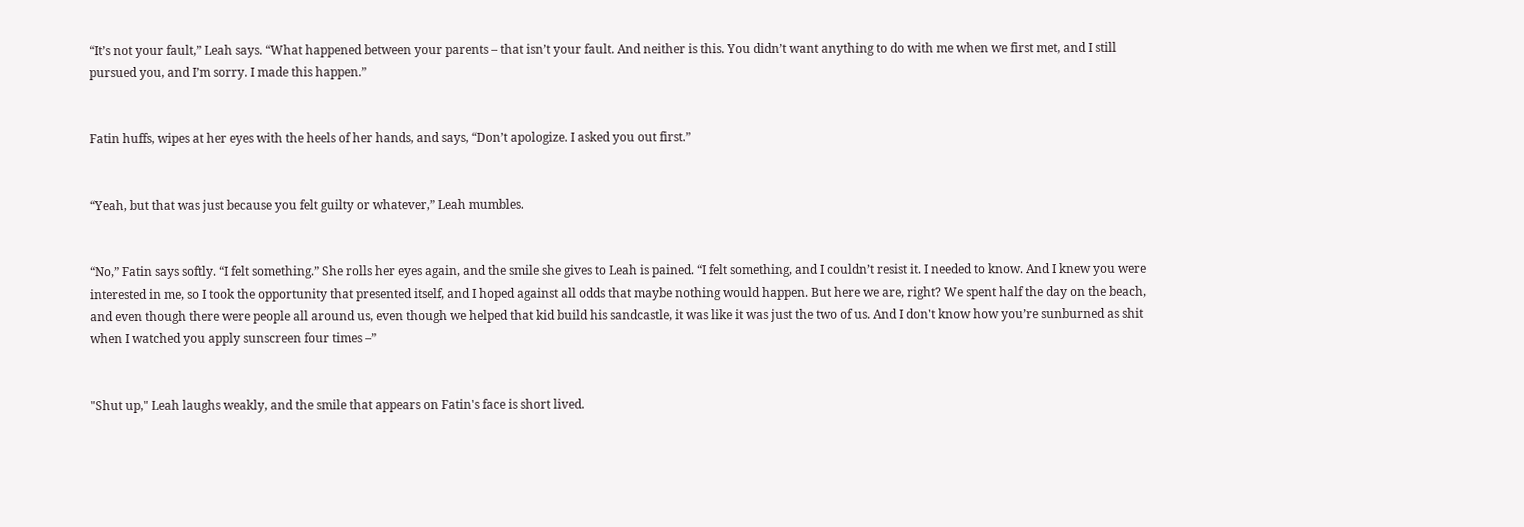“It’s not your fault,” Leah says. “What happened between your parents – that isn’t your fault. And neither is this. You didn’t want anything to do with me when we first met, and I still pursued you, and I’m sorry. I made this happen.”


Fatin huffs, wipes at her eyes with the heels of her hands, and says, “Don’t apologize. I asked you out first.”


“Yeah, but that was just because you felt guilty or whatever,” Leah mumbles.


“No,” Fatin says softly. “I felt something.” She rolls her eyes again, and the smile she gives to Leah is pained. “I felt something, and I couldn’t resist it. I needed to know. And I knew you were interested in me, so I took the opportunity that presented itself, and I hoped against all odds that maybe nothing would happen. But here we are, right? We spent half the day on the beach, and even though there were people all around us, even though we helped that kid build his sandcastle, it was like it was just the two of us. And I don't know how you’re sunburned as shit when I watched you apply sunscreen four times –”


"Shut up," Leah laughs weakly, and the smile that appears on Fatin's face is short lived.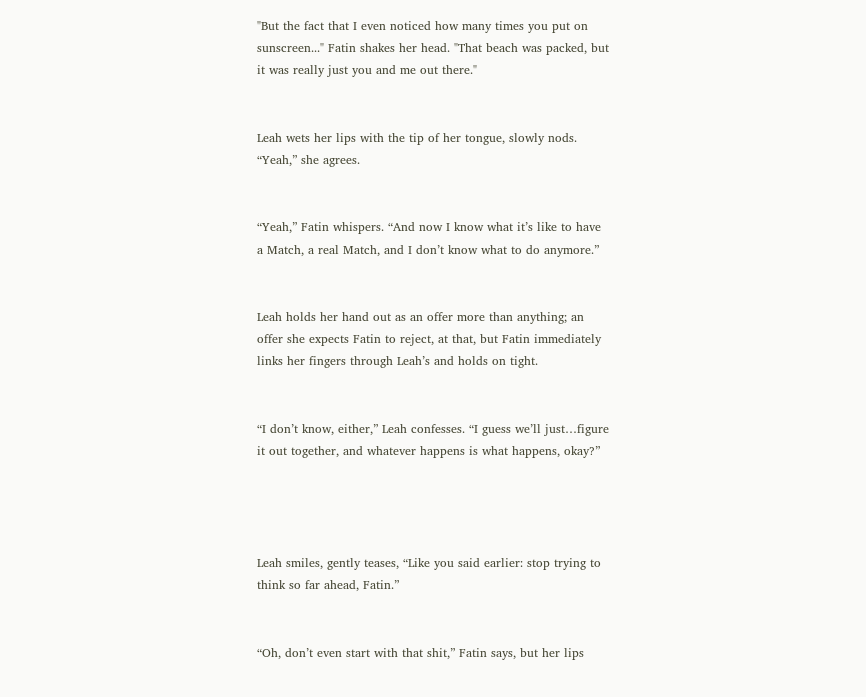"But the fact that I even noticed how many times you put on sunscreen..." Fatin shakes her head. "That beach was packed, but it was really just you and me out there."


Leah wets her lips with the tip of her tongue, slowly nods. “Yeah,” she agrees.


“Yeah,” Fatin whispers. “And now I know what it’s like to have a Match, a real Match, and I don’t know what to do anymore.”


Leah holds her hand out as an offer more than anything; an offer she expects Fatin to reject, at that, but Fatin immediately links her fingers through Leah’s and holds on tight.


“I don’t know, either,” Leah confesses. “I guess we’ll just…figure it out together, and whatever happens is what happens, okay?”




Leah smiles, gently teases, “Like you said earlier: stop trying to think so far ahead, Fatin.”


“Oh, don’t even start with that shit,” Fatin says, but her lips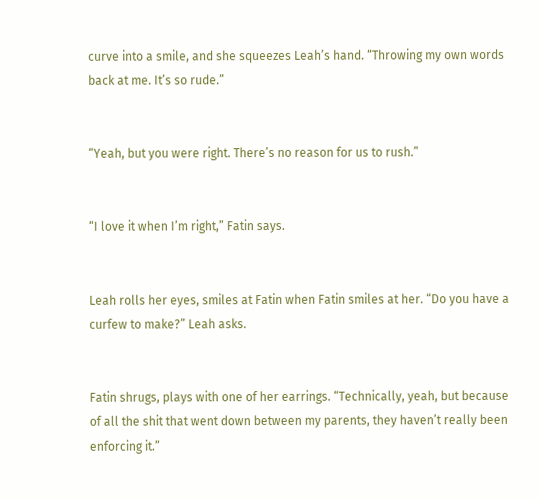curve into a smile, and she squeezes Leah’s hand. “Throwing my own words back at me. It’s so rude.”


“Yeah, but you were right. There’s no reason for us to rush.”


“I love it when I’m right,” Fatin says.


Leah rolls her eyes, smiles at Fatin when Fatin smiles at her. “Do you have a curfew to make?” Leah asks.


Fatin shrugs, plays with one of her earrings. “Technically, yeah, but because of all the shit that went down between my parents, they haven’t really been enforcing it.”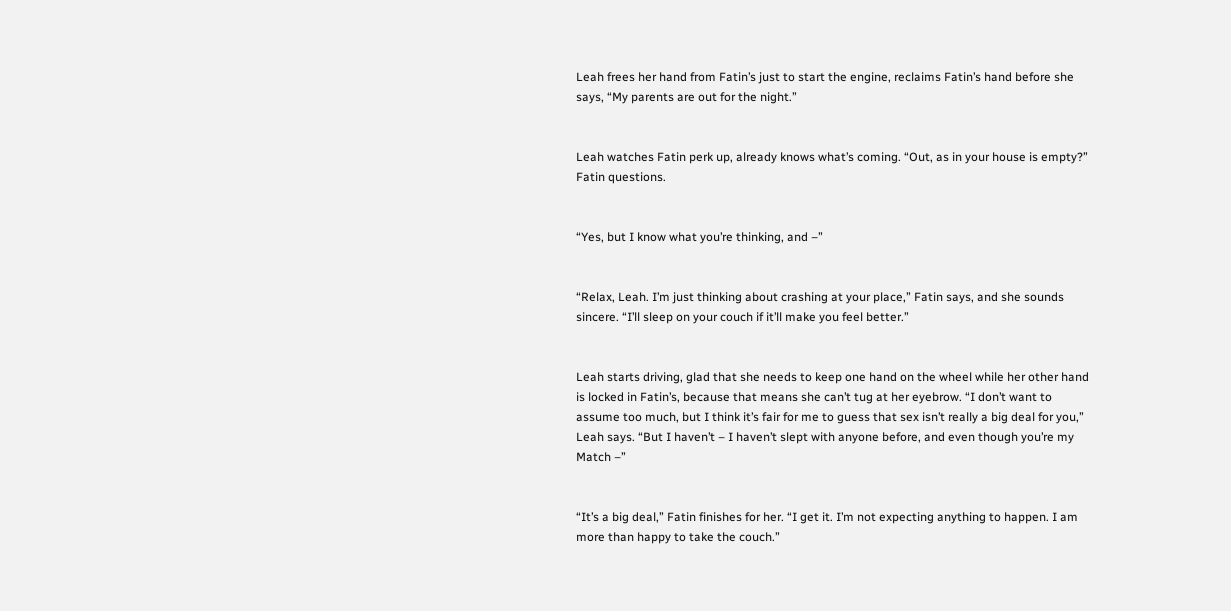Leah frees her hand from Fatin’s just to start the engine, reclaims Fatin’s hand before she says, “My parents are out for the night.”


Leah watches Fatin perk up, already knows what’s coming. “Out, as in your house is empty?” Fatin questions.


“Yes, but I know what you’re thinking, and –”


“Relax, Leah. I’m just thinking about crashing at your place,” Fatin says, and she sounds sincere. “I’ll sleep on your couch if it’ll make you feel better.”


Leah starts driving, glad that she needs to keep one hand on the wheel while her other hand is locked in Fatin’s, because that means she can’t tug at her eyebrow. “I don’t want to assume too much, but I think it’s fair for me to guess that sex isn’t really a big deal for you,” Leah says. “But I haven’t – I haven’t slept with anyone before, and even though you’re my Match –”


“It’s a big deal,” Fatin finishes for her. “I get it. I’m not expecting anything to happen. I am more than happy to take the couch.”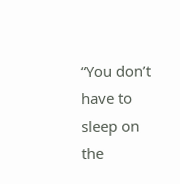“You don’t have to sleep on the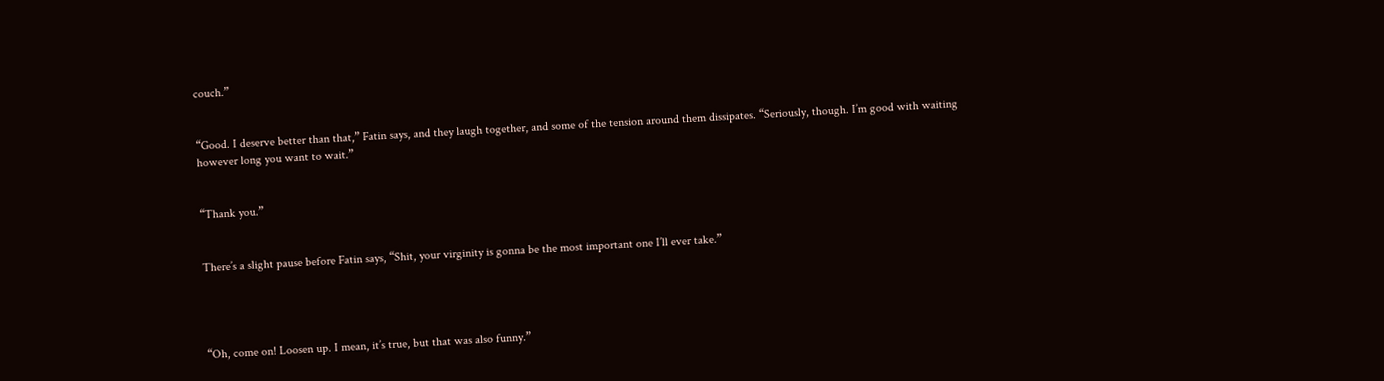couch.”


“Good. I deserve better than that,” Fatin says, and they laugh together, and some of the tension around them dissipates. “Seriously, though. I’m good with waiting however long you want to wait.”


“Thank you.”


There’s a slight pause before Fatin says, “Shit, your virginity is gonna be the most important one I’ll ever take.”




“Oh, come on! Loosen up. I mean, it’s true, but that was also funny.”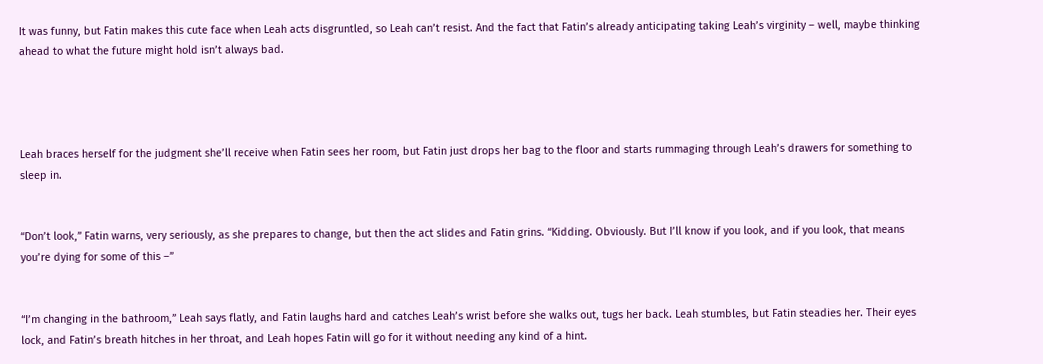It was funny, but Fatin makes this cute face when Leah acts disgruntled, so Leah can’t resist. And the fact that Fatin’s already anticipating taking Leah’s virginity – well, maybe thinking ahead to what the future might hold isn’t always bad.




Leah braces herself for the judgment she’ll receive when Fatin sees her room, but Fatin just drops her bag to the floor and starts rummaging through Leah’s drawers for something to sleep in.


“Don’t look,” Fatin warns, very seriously, as she prepares to change, but then the act slides and Fatin grins. “Kidding. Obviously. But I’ll know if you look, and if you look, that means you’re dying for some of this –”


“I’m changing in the bathroom,” Leah says flatly, and Fatin laughs hard and catches Leah’s wrist before she walks out, tugs her back. Leah stumbles, but Fatin steadies her. Their eyes lock, and Fatin’s breath hitches in her throat, and Leah hopes Fatin will go for it without needing any kind of a hint.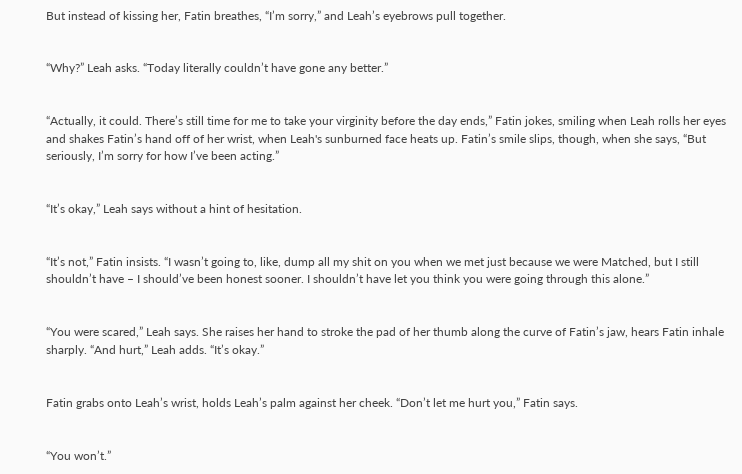But instead of kissing her, Fatin breathes, “I’m sorry,” and Leah’s eyebrows pull together.


“Why?” Leah asks. “Today literally couldn’t have gone any better.”


“Actually, it could. There’s still time for me to take your virginity before the day ends,” Fatin jokes, smiling when Leah rolls her eyes and shakes Fatin’s hand off of her wrist, when Leah's sunburned face heats up. Fatin’s smile slips, though, when she says, “But seriously, I’m sorry for how I’ve been acting.”


“It’s okay,” Leah says without a hint of hesitation.


“It’s not,” Fatin insists. “I wasn’t going to, like, dump all my shit on you when we met just because we were Matched, but I still shouldn’t have – I should’ve been honest sooner. I shouldn’t have let you think you were going through this alone.”


“You were scared,” Leah says. She raises her hand to stroke the pad of her thumb along the curve of Fatin’s jaw, hears Fatin inhale sharply. “And hurt,” Leah adds. “It’s okay.”


Fatin grabs onto Leah’s wrist, holds Leah’s palm against her cheek. “Don’t let me hurt you,” Fatin says.


“You won’t.”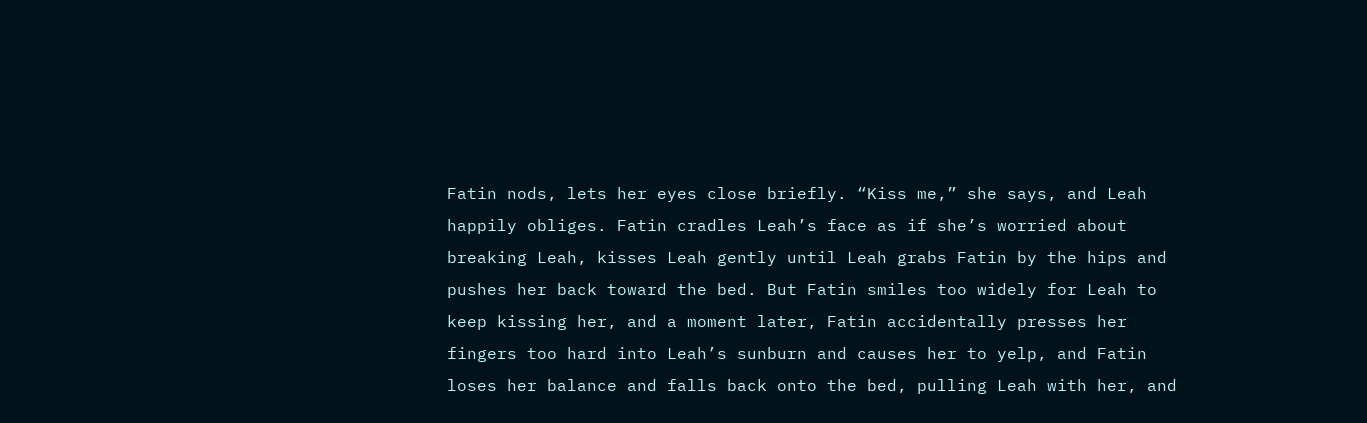Fatin nods, lets her eyes close briefly. “Kiss me,” she says, and Leah happily obliges. Fatin cradles Leah’s face as if she’s worried about breaking Leah, kisses Leah gently until Leah grabs Fatin by the hips and pushes her back toward the bed. But Fatin smiles too widely for Leah to keep kissing her, and a moment later, Fatin accidentally presses her fingers too hard into Leah’s sunburn and causes her to yelp, and Fatin loses her balance and falls back onto the bed, pulling Leah with her, and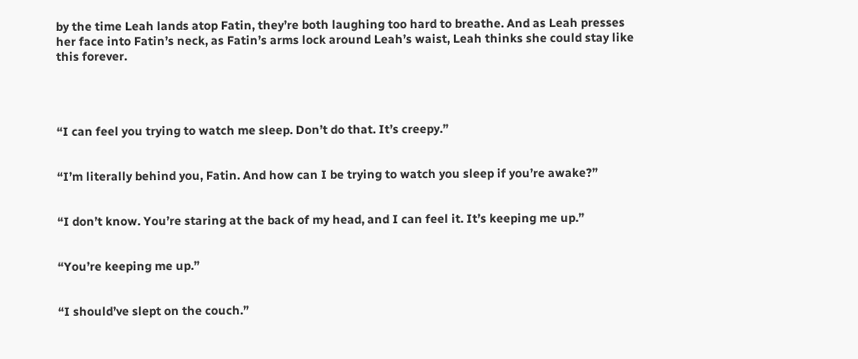by the time Leah lands atop Fatin, they’re both laughing too hard to breathe. And as Leah presses her face into Fatin’s neck, as Fatin’s arms lock around Leah’s waist, Leah thinks she could stay like this forever.




“I can feel you trying to watch me sleep. Don’t do that. It’s creepy.”


“I’m literally behind you, Fatin. And how can I be trying to watch you sleep if you’re awake?”


“I don’t know. You’re staring at the back of my head, and I can feel it. It’s keeping me up.”


“You’re keeping me up.”


“I should’ve slept on the couch.”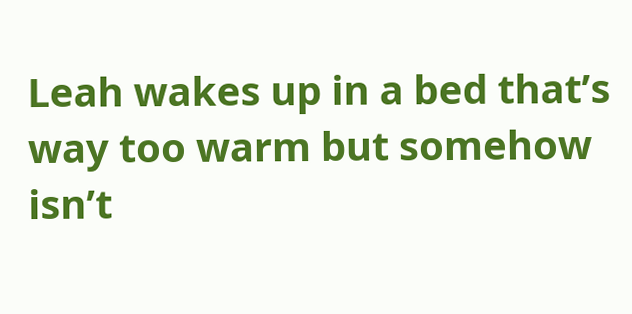Leah wakes up in a bed that’s way too warm but somehow isn’t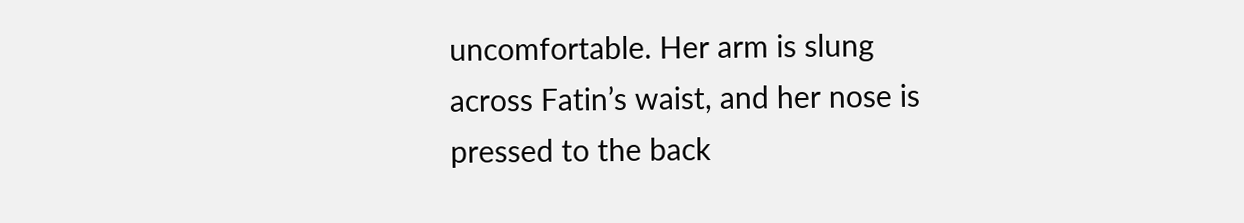uncomfortable. Her arm is slung across Fatin’s waist, and her nose is pressed to the back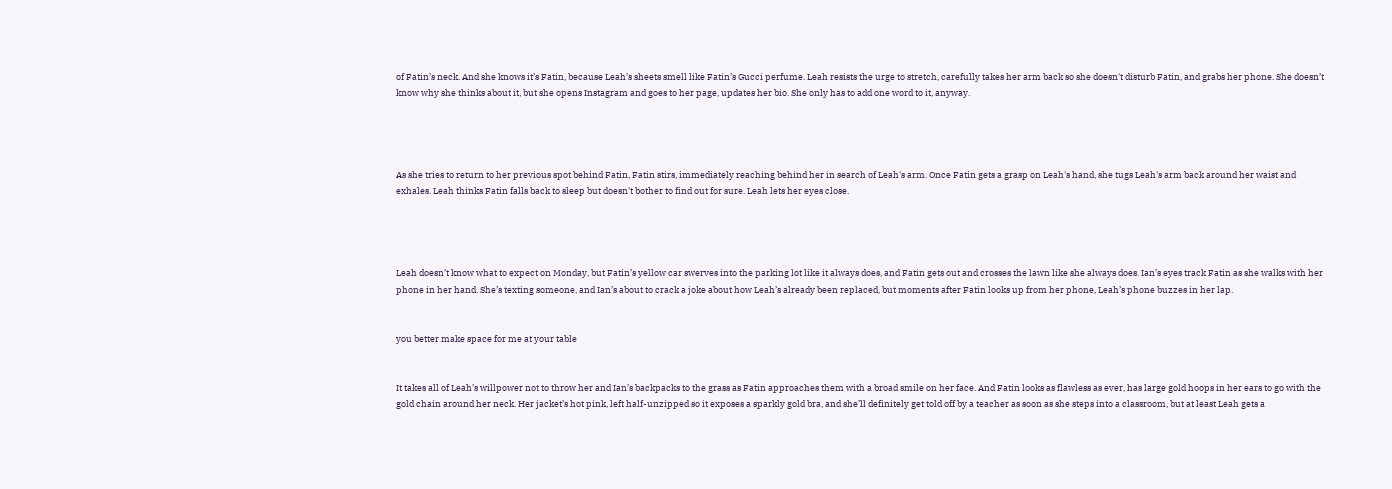of Fatin’s neck. And she knows it’s Fatin, because Leah’s sheets smell like Fatin’s Gucci perfume. Leah resists the urge to stretch, carefully takes her arm back so she doesn't disturb Fatin, and grabs her phone. She doesn’t know why she thinks about it, but she opens Instagram and goes to her page, updates her bio. She only has to add one word to it, anyway.




As she tries to return to her previous spot behind Fatin, Fatin stirs, immediately reaching behind her in search of Leah's arm. Once Fatin gets a grasp on Leah's hand, she tugs Leah's arm back around her waist and exhales. Leah thinks Fatin falls back to sleep but doesn't bother to find out for sure. Leah lets her eyes close.




Leah doesn’t know what to expect on Monday, but Fatin’s yellow car swerves into the parking lot like it always does, and Fatin gets out and crosses the lawn like she always does. Ian’s eyes track Fatin as she walks with her phone in her hand. She’s texting someone, and Ian’s about to crack a joke about how Leah’s already been replaced, but moments after Fatin looks up from her phone, Leah’s phone buzzes in her lap.


you better make space for me at your table


It takes all of Leah’s willpower not to throw her and Ian’s backpacks to the grass as Fatin approaches them with a broad smile on her face. And Fatin looks as flawless as ever, has large gold hoops in her ears to go with the gold chain around her neck. Her jacket’s hot pink, left half-unzipped so it exposes a sparkly gold bra, and she’ll definitely get told off by a teacher as soon as she steps into a classroom, but at least Leah gets a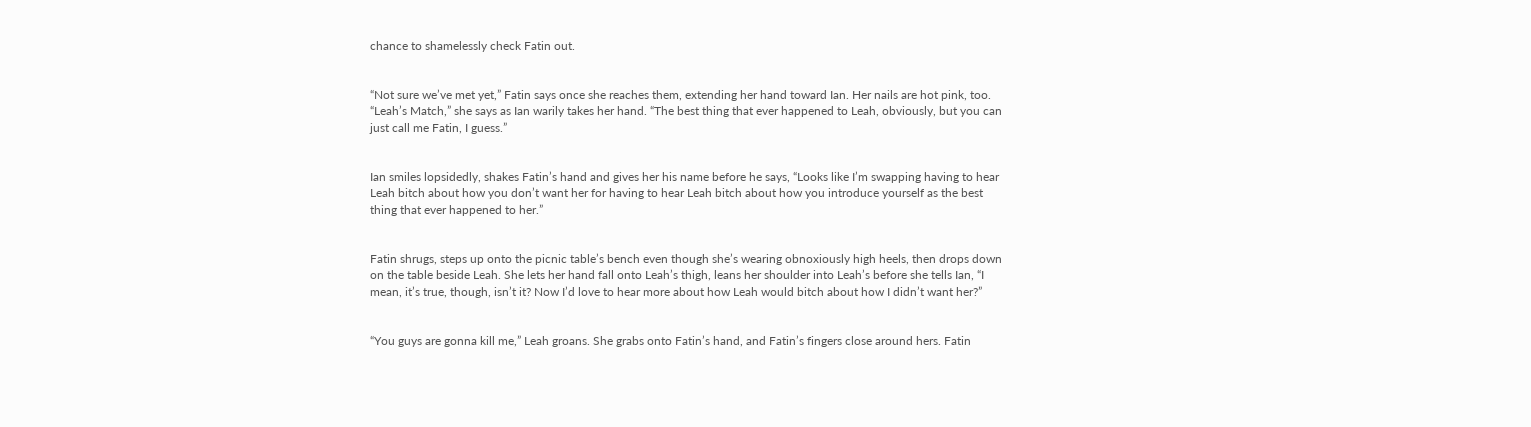chance to shamelessly check Fatin out.


“Not sure we’ve met yet,” Fatin says once she reaches them, extending her hand toward Ian. Her nails are hot pink, too. “Leah’s Match,” she says as Ian warily takes her hand. “The best thing that ever happened to Leah, obviously, but you can just call me Fatin, I guess.”


Ian smiles lopsidedly, shakes Fatin’s hand and gives her his name before he says, “Looks like I’m swapping having to hear Leah bitch about how you don’t want her for having to hear Leah bitch about how you introduce yourself as the best thing that ever happened to her.”


Fatin shrugs, steps up onto the picnic table’s bench even though she’s wearing obnoxiously high heels, then drops down on the table beside Leah. She lets her hand fall onto Leah’s thigh, leans her shoulder into Leah’s before she tells Ian, “I mean, it’s true, though, isn’t it? Now I’d love to hear more about how Leah would bitch about how I didn’t want her?”


“You guys are gonna kill me,” Leah groans. She grabs onto Fatin’s hand, and Fatin’s fingers close around hers. Fatin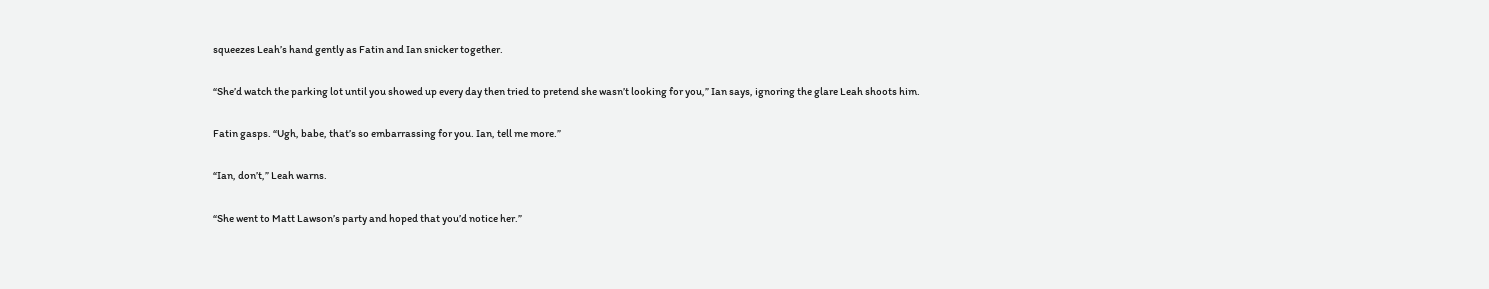squeezes Leah’s hand gently as Fatin and Ian snicker together.


“She’d watch the parking lot until you showed up every day then tried to pretend she wasn’t looking for you,” Ian says, ignoring the glare Leah shoots him.


Fatin gasps. “Ugh, babe, that’s so embarrassing for you. Ian, tell me more.”


“Ian, don’t,” Leah warns.


“She went to Matt Lawson’s party and hoped that you’d notice her.”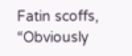Fatin scoffs, “Obviously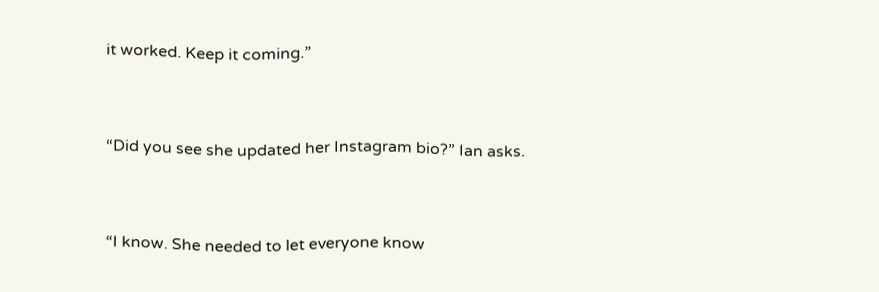it worked. Keep it coming.”


“Did you see she updated her Instagram bio?” Ian asks.


“I know. She needed to let everyone know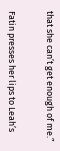that she can’t get enough of me.”


Fatin presses her lips to Leah’s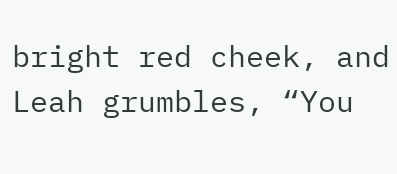bright red cheek, and Leah grumbles, “You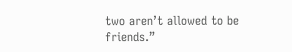two aren’t allowed to be friends.”